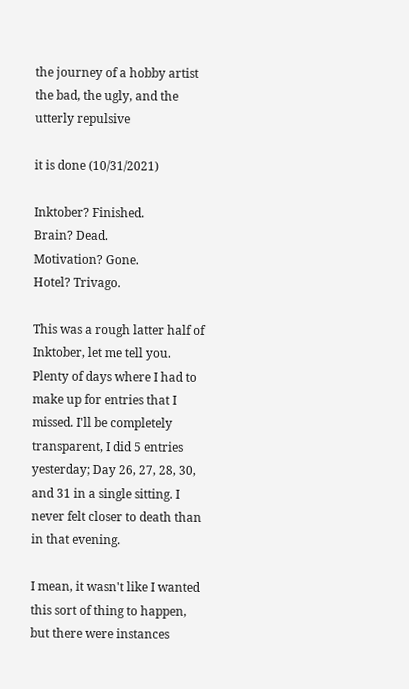the journey of a hobby artist
the bad, the ugly, and the utterly repulsive

it is done (10/31/2021)

Inktober? Finished.
Brain? Dead.
Motivation? Gone.
Hotel? Trivago.

This was a rough latter half of Inktober, let me tell you. Plenty of days where I had to make up for entries that I missed. I'll be completely transparent, I did 5 entries yesterday; Day 26, 27, 28, 30, and 31 in a single sitting. I never felt closer to death than in that evening.

I mean, it wasn't like I wanted this sort of thing to happen, but there were instances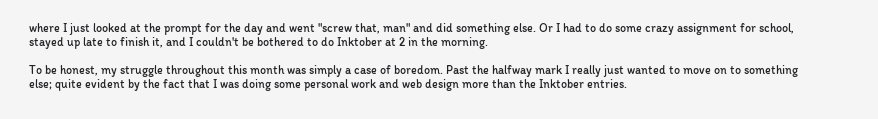where I just looked at the prompt for the day and went "screw that, man" and did something else. Or I had to do some crazy assignment for school, stayed up late to finish it, and I couldn't be bothered to do Inktober at 2 in the morning.

To be honest, my struggle throughout this month was simply a case of boredom. Past the halfway mark I really just wanted to move on to something else; quite evident by the fact that I was doing some personal work and web design more than the Inktober entries.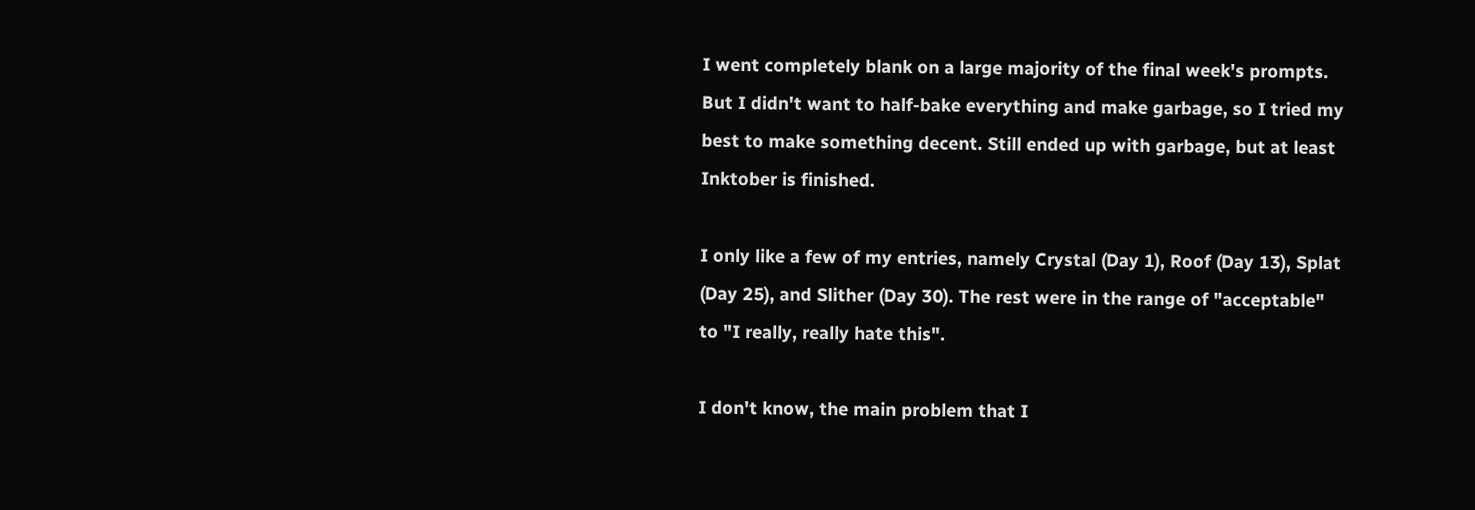I went completely blank on a large majority of the final week's prompts. But I didn't want to half-bake everything and make garbage, so I tried my best to make something decent. Still ended up with garbage, but at least Inktober is finished.

I only like a few of my entries, namely Crystal (Day 1), Roof (Day 13), Splat (Day 25), and Slither (Day 30). The rest were in the range of "acceptable" to "I really, really hate this".

I don't know, the main problem that I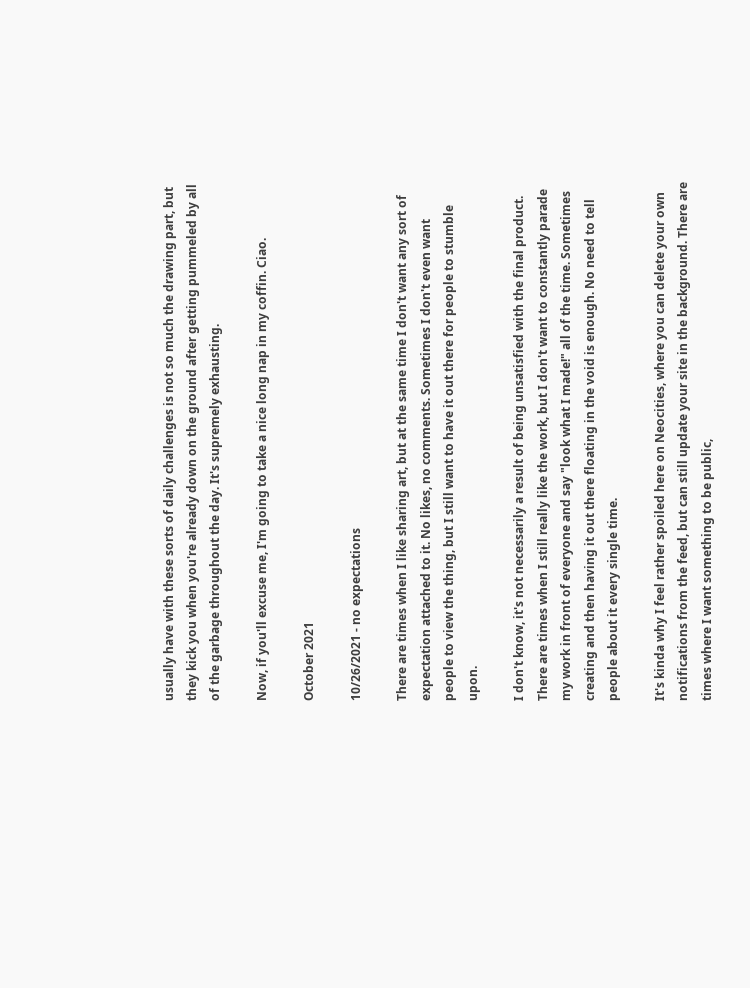usually have with these sorts of daily challenges is not so much the drawing part, but they kick you when you're already down on the ground after getting pummeled by all of the garbage throughout the day. It's supremely exhausting.

Now, if you'll excuse me, I'm going to take a nice long nap in my coffin. Ciao.

October 2021

10/26/2021 - no expectations

There are times when I like sharing art, but at the same time I don't want any sort of expectation attached to it. No likes, no comments. Sometimes I don't even want people to view the thing, but I still want to have it out there for people to stumble upon.

I don't know, it's not necessarily a result of being unsatisfied with the final product. There are times when I still really like the work, but I don't want to constantly parade my work in front of everyone and say "look what I made!" all of the time. Sometimes creating and then having it out there floating in the void is enough. No need to tell people about it every single time.

It's kinda why I feel rather spoiled here on Neocities, where you can delete your own notifications from the feed, but can still update your site in the background. There are times where I want something to be public,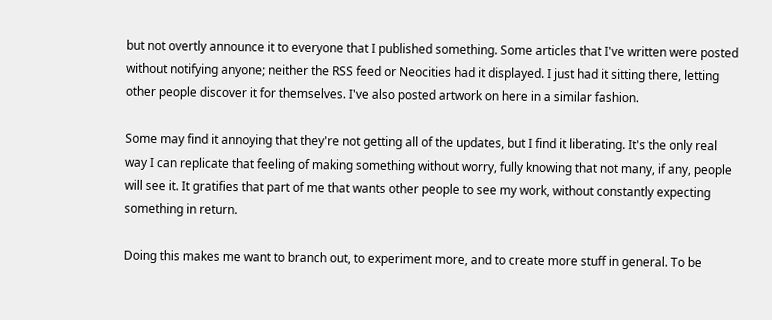but not overtly announce it to everyone that I published something. Some articles that I've written were posted without notifying anyone; neither the RSS feed or Neocities had it displayed. I just had it sitting there, letting other people discover it for themselves. I've also posted artwork on here in a similar fashion.

Some may find it annoying that they're not getting all of the updates, but I find it liberating. It's the only real way I can replicate that feeling of making something without worry, fully knowing that not many, if any, people will see it. It gratifies that part of me that wants other people to see my work, without constantly expecting something in return.

Doing this makes me want to branch out, to experiment more, and to create more stuff in general. To be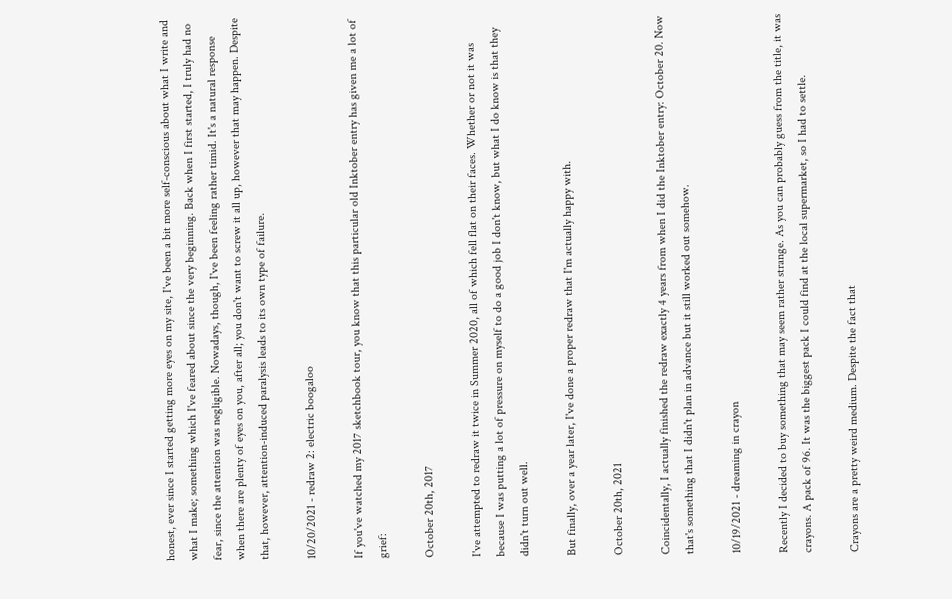honest, ever since I started getting more eyes on my site, I've been a bit more self-conscious about what I write and what I make; something which I've feared about since the very beginning. Back when I first started, I truly had no fear, since the attention was negligible. Nowadays, though, I've been feeling rather timid. It's a natural response when there are plenty of eyes on you, after all; you don't want to screw it all up, however that may happen. Despite that, however, attention-induced paralysis leads to its own type of failure.

10/20/2021 - redraw 2: electric boogaloo

If you've watched my 2017 sketchbook tour, you know that this particular old Inktober entry has given me a lot of grief:

October 20th, 2017

I've attempted to redraw it twice in Summer 2020, all of which fell flat on their faces. Whether or not it was because I was putting a lot of pressure on myself to do a good job I don't know, but what I do know is that they didn't turn out well.

But finally, over a year later, I've done a proper redraw that I'm actually happy with.

October 20th, 2021

Coincidentally, I actually finished the redraw exactly 4 years from when I did the Inktober entry: October 20. Now that's something that I didn't plan in advance but it still worked out somehow.

10/19/2021 - dreaming in crayon

Recently I decided to buy something that may seem rather strange. As you can probably guess from the title, it was crayons. A pack of 96. It was the biggest pack I could find at the local supermarket, so I had to settle.

Crayons are a pretty weird medium. Despite the fact that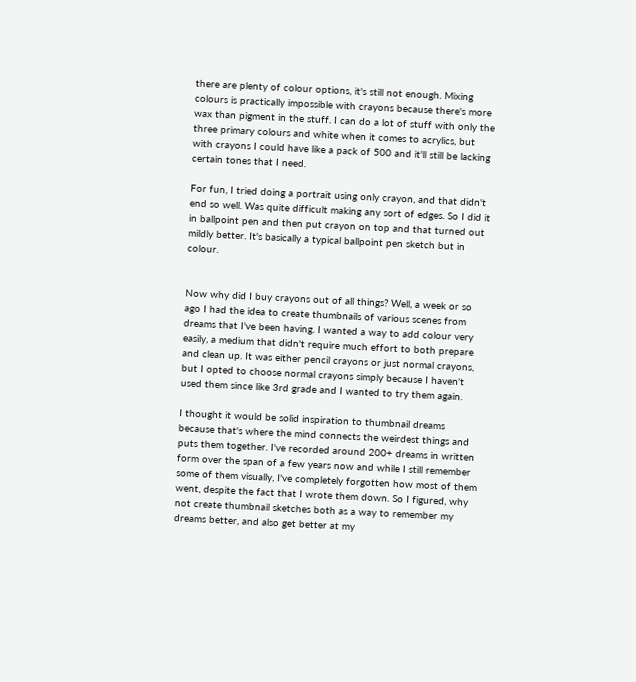there are plenty of colour options, it's still not enough. Mixing colours is practically impossible with crayons because there's more wax than pigment in the stuff. I can do a lot of stuff with only the three primary colours and white when it comes to acrylics, but with crayons I could have like a pack of 500 and it'll still be lacking certain tones that I need.

For fun, I tried doing a portrait using only crayon, and that didn't end so well. Was quite difficult making any sort of edges. So I did it in ballpoint pen and then put crayon on top and that turned out mildly better. It's basically a typical ballpoint pen sketch but in colour.


Now why did I buy crayons out of all things? Well, a week or so ago I had the idea to create thumbnails of various scenes from dreams that I've been having. I wanted a way to add colour very easily, a medium that didn't require much effort to both prepare and clean up. It was either pencil crayons or just normal crayons, but I opted to choose normal crayons simply because I haven't used them since like 3rd grade and I wanted to try them again.

I thought it would be solid inspiration to thumbnail dreams because that's where the mind connects the weirdest things and puts them together. I've recorded around 200+ dreams in written form over the span of a few years now and while I still remember some of them visually, I've completely forgotten how most of them went, despite the fact that I wrote them down. So I figured, why not create thumbnail sketches both as a way to remember my dreams better, and also get better at my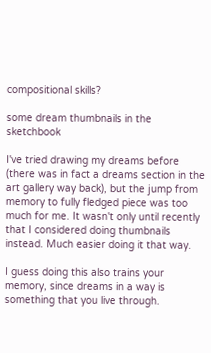compositional skills?

some dream thumbnails in the sketchbook

I've tried drawing my dreams before (there was in fact a dreams section in the art gallery way back), but the jump from memory to fully fledged piece was too much for me. It wasn't only until recently that I considered doing thumbnails instead. Much easier doing it that way.

I guess doing this also trains your memory, since dreams in a way is something that you live through.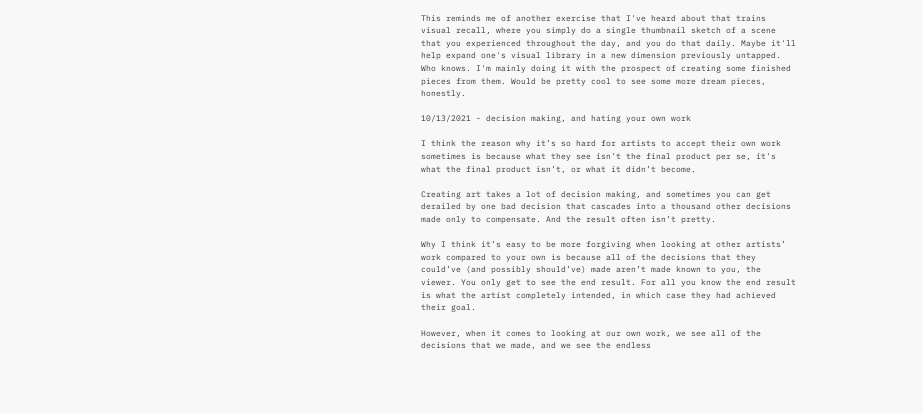This reminds me of another exercise that I've heard about that trains visual recall, where you simply do a single thumbnail sketch of a scene that you experienced throughout the day, and you do that daily. Maybe it'll help expand one's visual library in a new dimension previously untapped. Who knows. I'm mainly doing it with the prospect of creating some finished pieces from them. Would be pretty cool to see some more dream pieces, honestly.

10/13/2021 - decision making, and hating your own work

I think the reason why it’s so hard for artists to accept their own work sometimes is because what they see isn't the final product per se, it's what the final product isn’t, or what it didn’t become.

Creating art takes a lot of decision making, and sometimes you can get derailed by one bad decision that cascades into a thousand other decisions made only to compensate. And the result often isn’t pretty.

Why I think it’s easy to be more forgiving when looking at other artists’ work compared to your own is because all of the decisions that they could’ve (and possibly should’ve) made aren’t made known to you, the viewer. You only get to see the end result. For all you know the end result is what the artist completely intended, in which case they had achieved their goal.

However, when it comes to looking at our own work, we see all of the decisions that we made, and we see the endless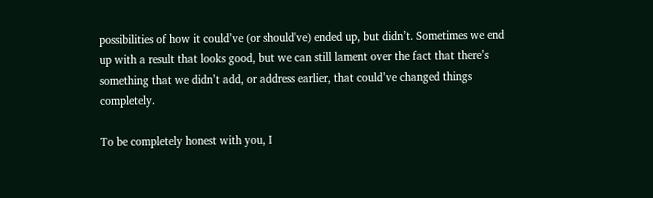possibilities of how it could’ve (or should've) ended up, but didn’t. Sometimes we end up with a result that looks good, but we can still lament over the fact that there’s something that we didn’t add, or address earlier, that could’ve changed things completely.

To be completely honest with you, I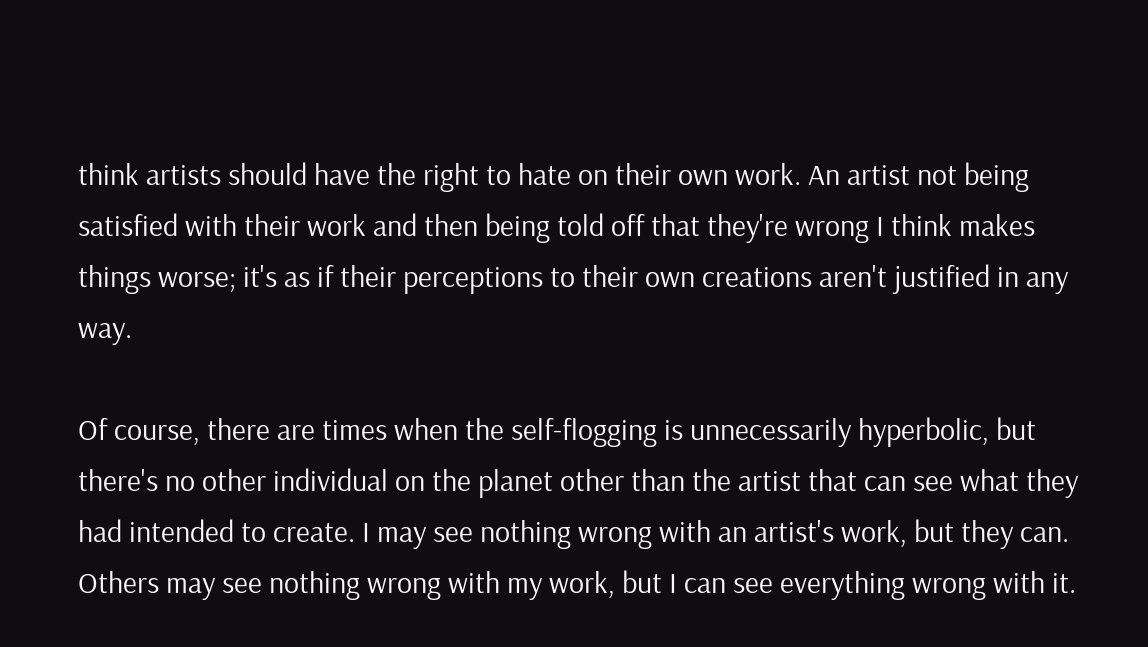think artists should have the right to hate on their own work. An artist not being satisfied with their work and then being told off that they're wrong I think makes things worse; it's as if their perceptions to their own creations aren't justified in any way.

Of course, there are times when the self-flogging is unnecessarily hyperbolic, but there's no other individual on the planet other than the artist that can see what they had intended to create. I may see nothing wrong with an artist's work, but they can. Others may see nothing wrong with my work, but I can see everything wrong with it.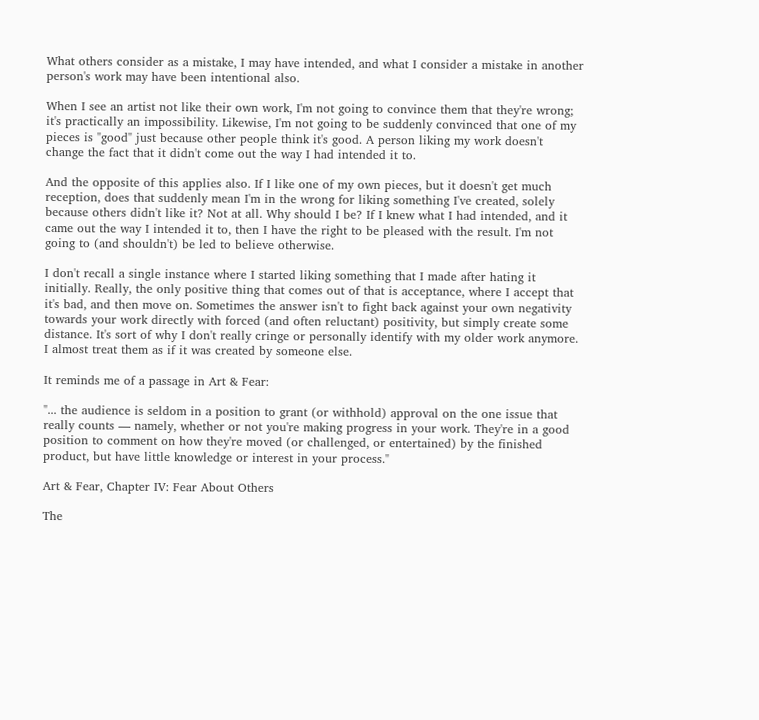What others consider as a mistake, I may have intended, and what I consider a mistake in another person's work may have been intentional also.

When I see an artist not like their own work, I'm not going to convince them that they're wrong; it's practically an impossibility. Likewise, I'm not going to be suddenly convinced that one of my pieces is "good" just because other people think it's good. A person liking my work doesn't change the fact that it didn't come out the way I had intended it to.

And the opposite of this applies also. If I like one of my own pieces, but it doesn't get much reception, does that suddenly mean I'm in the wrong for liking something I've created, solely because others didn't like it? Not at all. Why should I be? If I knew what I had intended, and it came out the way I intended it to, then I have the right to be pleased with the result. I'm not going to (and shouldn't) be led to believe otherwise.

I don't recall a single instance where I started liking something that I made after hating it initially. Really, the only positive thing that comes out of that is acceptance, where I accept that it's bad, and then move on. Sometimes the answer isn't to fight back against your own negativity towards your work directly with forced (and often reluctant) positivity, but simply create some distance. It's sort of why I don't really cringe or personally identify with my older work anymore. I almost treat them as if it was created by someone else.

It reminds me of a passage in Art & Fear:

"... the audience is seldom in a position to grant (or withhold) approval on the one issue that really counts — namely, whether or not you're making progress in your work. They're in a good position to comment on how they're moved (or challenged, or entertained) by the finished product, but have little knowledge or interest in your process."

Art & Fear, Chapter IV: Fear About Others

The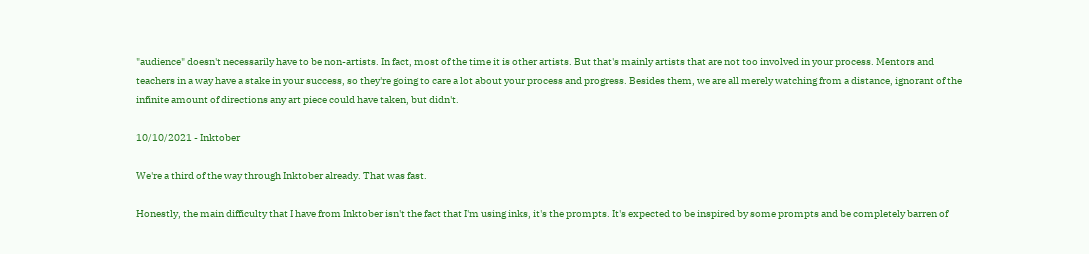"audience" doesn't necessarily have to be non-artists. In fact, most of the time it is other artists. But that's mainly artists that are not too involved in your process. Mentors and teachers in a way have a stake in your success, so they're going to care a lot about your process and progress. Besides them, we are all merely watching from a distance, ignorant of the infinite amount of directions any art piece could have taken, but didn't.

10/10/2021 - Inktober

We're a third of the way through Inktober already. That was fast.

Honestly, the main difficulty that I have from Inktober isn't the fact that I'm using inks, it's the prompts. It's expected to be inspired by some prompts and be completely barren of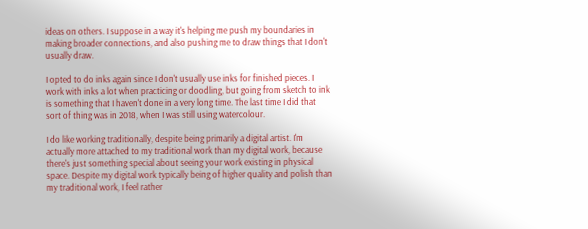ideas on others. I suppose in a way it's helping me push my boundaries in making broader connections, and also pushing me to draw things that I don't usually draw.

I opted to do inks again since I don't usually use inks for finished pieces. I work with inks a lot when practicing or doodling, but going from sketch to ink is something that I haven't done in a very long time. The last time I did that sort of thing was in 2018, when I was still using watercolour.

I do like working traditionally, despite being primarily a digital artist. I'm actually more attached to my traditional work than my digital work, because there's just something special about seeing your work existing in physical space. Despite my digital work typically being of higher quality and polish than my traditional work, I feel rather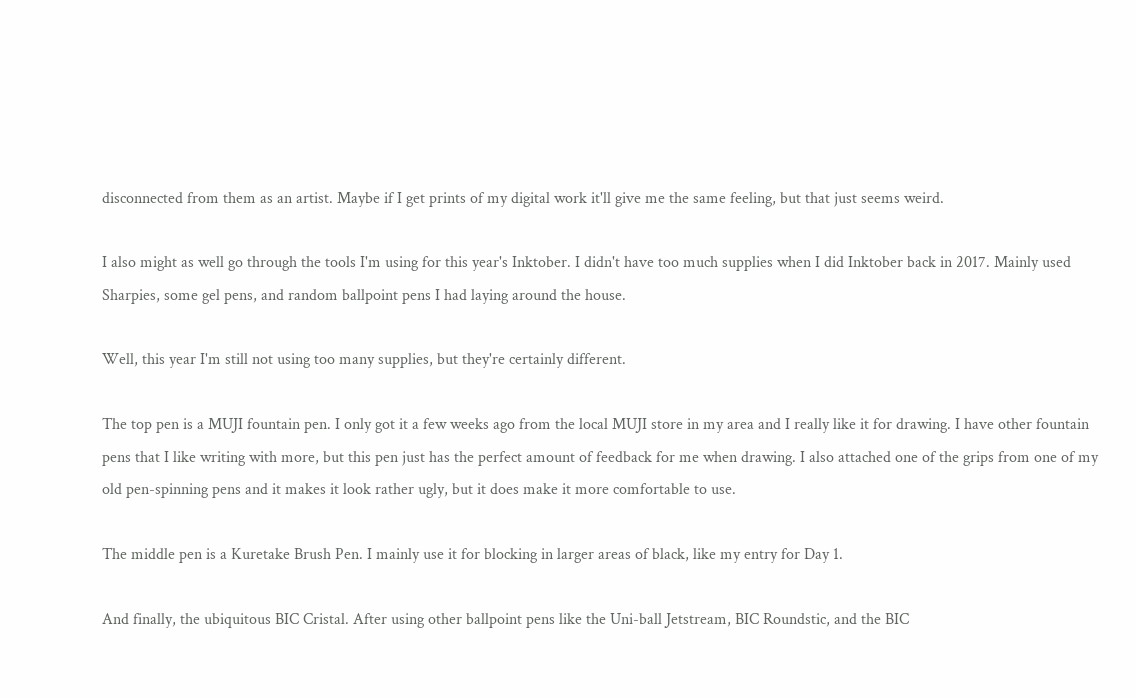disconnected from them as an artist. Maybe if I get prints of my digital work it'll give me the same feeling, but that just seems weird.

I also might as well go through the tools I'm using for this year's Inktober. I didn't have too much supplies when I did Inktober back in 2017. Mainly used Sharpies, some gel pens, and random ballpoint pens I had laying around the house.

Well, this year I'm still not using too many supplies, but they're certainly different.

The top pen is a MUJI fountain pen. I only got it a few weeks ago from the local MUJI store in my area and I really like it for drawing. I have other fountain pens that I like writing with more, but this pen just has the perfect amount of feedback for me when drawing. I also attached one of the grips from one of my old pen-spinning pens and it makes it look rather ugly, but it does make it more comfortable to use.

The middle pen is a Kuretake Brush Pen. I mainly use it for blocking in larger areas of black, like my entry for Day 1.

And finally, the ubiquitous BIC Cristal. After using other ballpoint pens like the Uni-ball Jetstream, BIC Roundstic, and the BIC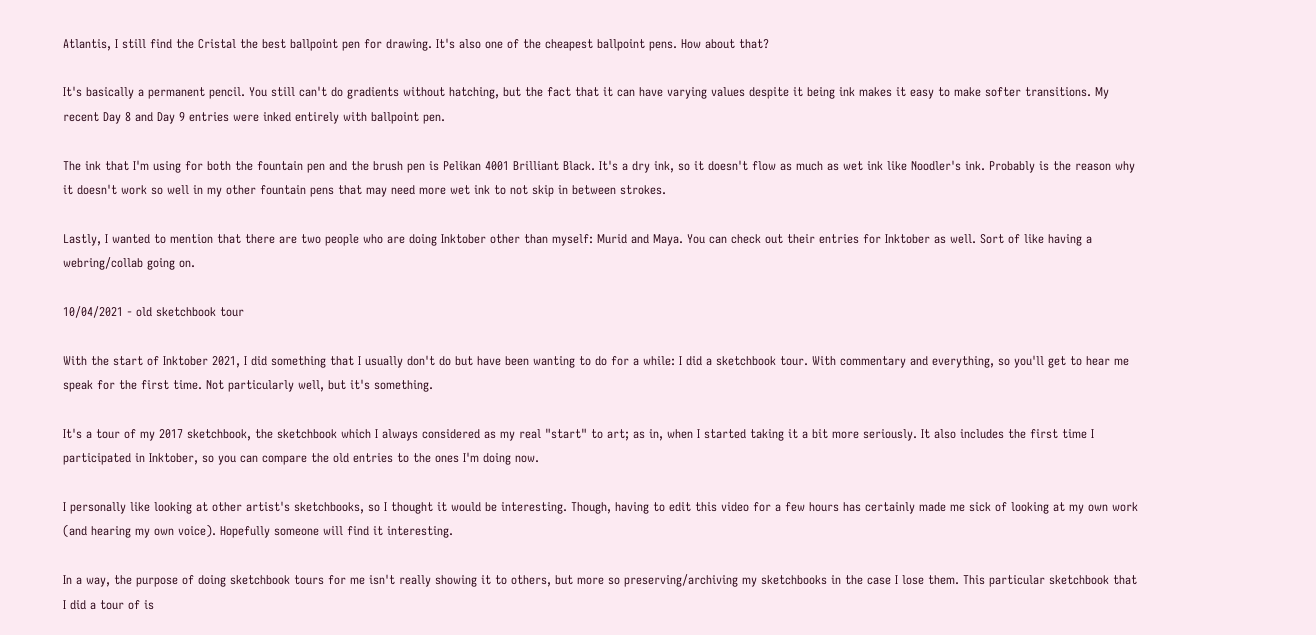Atlantis, I still find the Cristal the best ballpoint pen for drawing. It's also one of the cheapest ballpoint pens. How about that?

It's basically a permanent pencil. You still can't do gradients without hatching, but the fact that it can have varying values despite it being ink makes it easy to make softer transitions. My recent Day 8 and Day 9 entries were inked entirely with ballpoint pen.

The ink that I'm using for both the fountain pen and the brush pen is Pelikan 4001 Brilliant Black. It's a dry ink, so it doesn't flow as much as wet ink like Noodler's ink. Probably is the reason why it doesn't work so well in my other fountain pens that may need more wet ink to not skip in between strokes.

Lastly, I wanted to mention that there are two people who are doing Inktober other than myself: Murid and Maya. You can check out their entries for Inktober as well. Sort of like having a webring/collab going on.

10/04/2021 - old sketchbook tour

With the start of Inktober 2021, I did something that I usually don't do but have been wanting to do for a while: I did a sketchbook tour. With commentary and everything, so you'll get to hear me speak for the first time. Not particularly well, but it's something.

It's a tour of my 2017 sketchbook, the sketchbook which I always considered as my real "start" to art; as in, when I started taking it a bit more seriously. It also includes the first time I participated in Inktober, so you can compare the old entries to the ones I'm doing now.

I personally like looking at other artist's sketchbooks, so I thought it would be interesting. Though, having to edit this video for a few hours has certainly made me sick of looking at my own work (and hearing my own voice). Hopefully someone will find it interesting.

In a way, the purpose of doing sketchbook tours for me isn't really showing it to others, but more so preserving/archiving my sketchbooks in the case I lose them. This particular sketchbook that I did a tour of is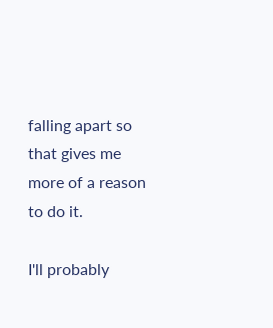falling apart so that gives me more of a reason to do it.

I'll probably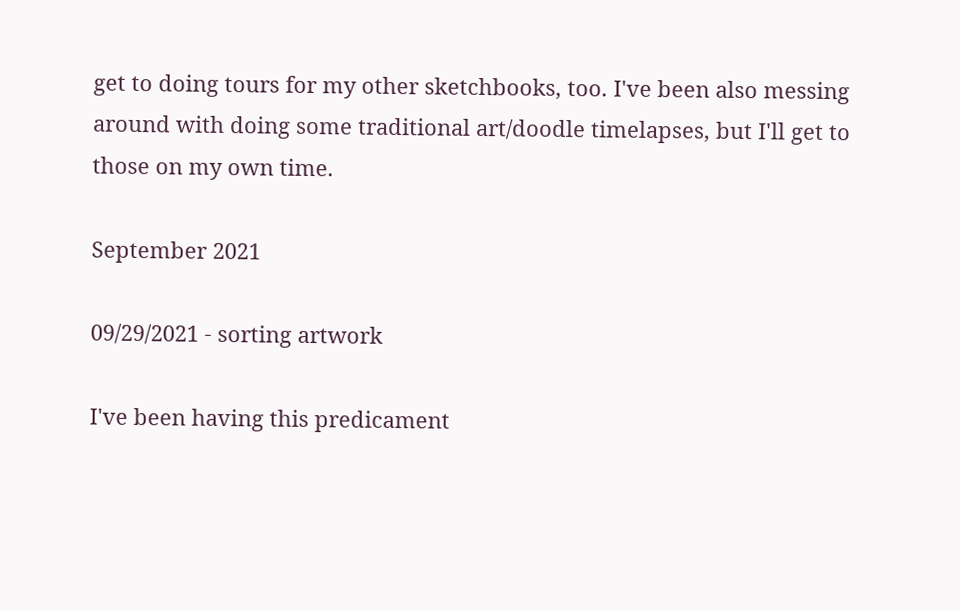get to doing tours for my other sketchbooks, too. I've been also messing around with doing some traditional art/doodle timelapses, but I'll get to those on my own time.

September 2021

09/29/2021 - sorting artwork

I've been having this predicament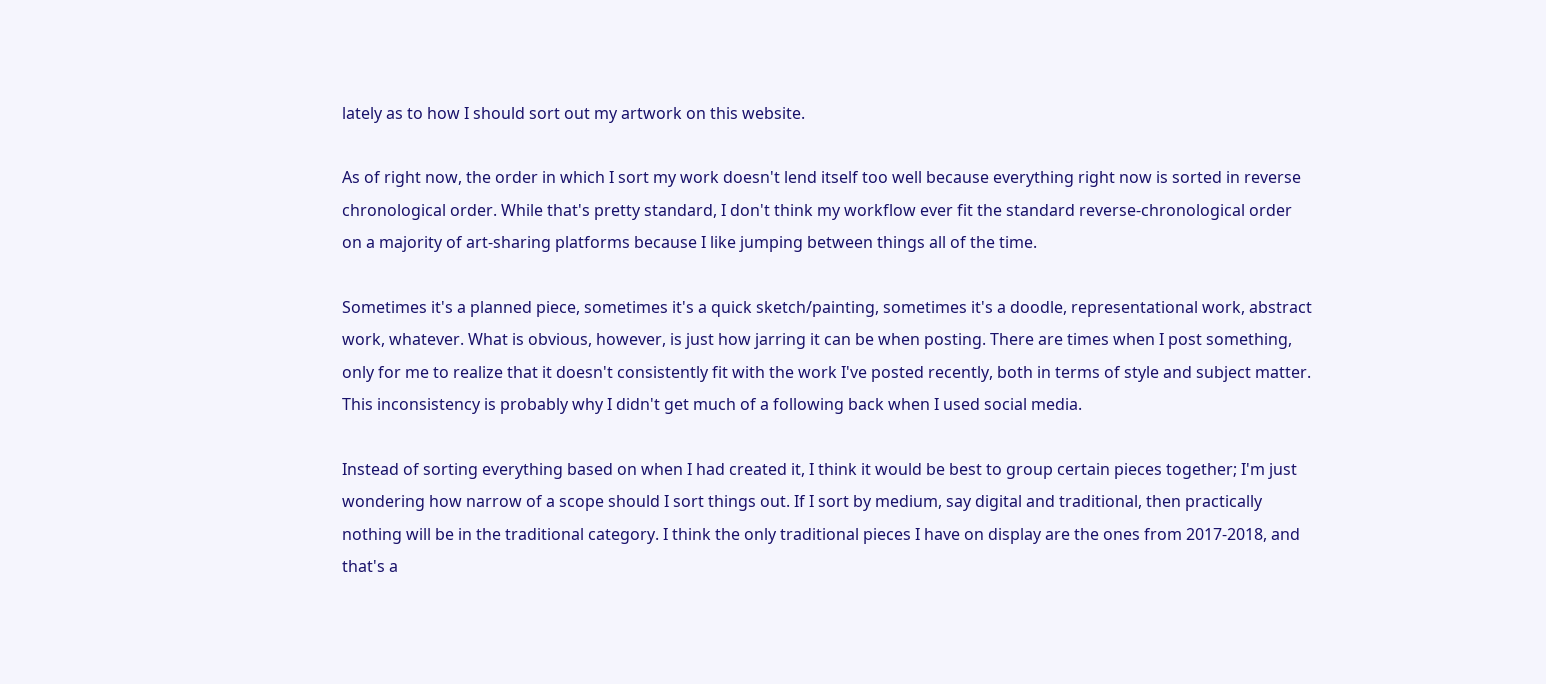lately as to how I should sort out my artwork on this website.

As of right now, the order in which I sort my work doesn't lend itself too well because everything right now is sorted in reverse chronological order. While that's pretty standard, I don't think my workflow ever fit the standard reverse-chronological order on a majority of art-sharing platforms because I like jumping between things all of the time.

Sometimes it's a planned piece, sometimes it's a quick sketch/painting, sometimes it's a doodle, representational work, abstract work, whatever. What is obvious, however, is just how jarring it can be when posting. There are times when I post something, only for me to realize that it doesn't consistently fit with the work I've posted recently, both in terms of style and subject matter. This inconsistency is probably why I didn't get much of a following back when I used social media.

Instead of sorting everything based on when I had created it, I think it would be best to group certain pieces together; I'm just wondering how narrow of a scope should I sort things out. If I sort by medium, say digital and traditional, then practically nothing will be in the traditional category. I think the only traditional pieces I have on display are the ones from 2017-2018, and that's a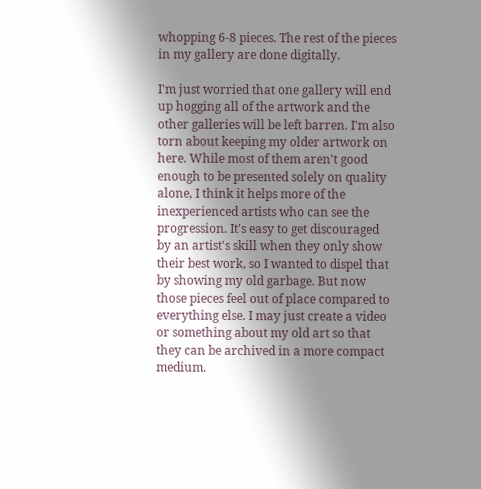whopping 6-8 pieces. The rest of the pieces in my gallery are done digitally.

I'm just worried that one gallery will end up hogging all of the artwork and the other galleries will be left barren. I'm also torn about keeping my older artwork on here. While most of them aren't good enough to be presented solely on quality alone, I think it helps more of the inexperienced artists who can see the progression. It's easy to get discouraged by an artist's skill when they only show their best work, so I wanted to dispel that by showing my old garbage. But now those pieces feel out of place compared to everything else. I may just create a video or something about my old art so that they can be archived in a more compact medium.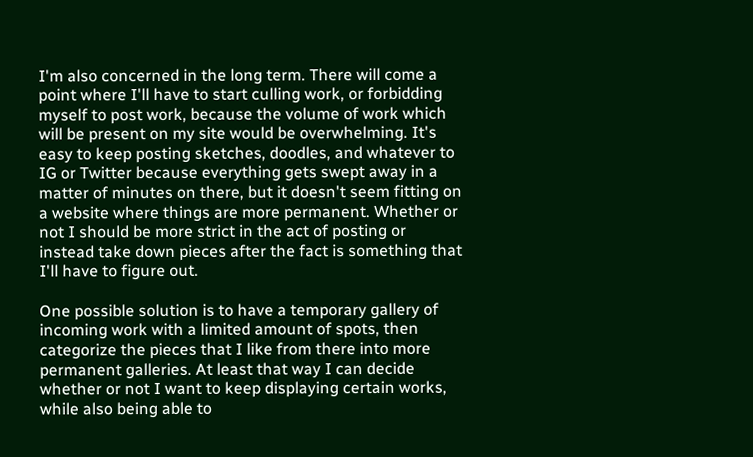I'm also concerned in the long term. There will come a point where I'll have to start culling work, or forbidding myself to post work, because the volume of work which will be present on my site would be overwhelming. It's easy to keep posting sketches, doodles, and whatever to IG or Twitter because everything gets swept away in a matter of minutes on there, but it doesn't seem fitting on a website where things are more permanent. Whether or not I should be more strict in the act of posting or instead take down pieces after the fact is something that I'll have to figure out.

One possible solution is to have a temporary gallery of incoming work with a limited amount of spots, then categorize the pieces that I like from there into more permanent galleries. At least that way I can decide whether or not I want to keep displaying certain works, while also being able to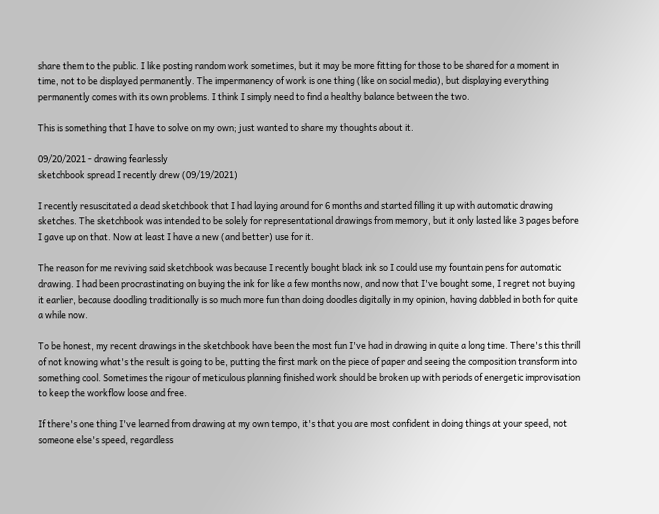share them to the public. I like posting random work sometimes, but it may be more fitting for those to be shared for a moment in time, not to be displayed permanently. The impermanency of work is one thing (like on social media), but displaying everything permanently comes with its own problems. I think I simply need to find a healthy balance between the two.

This is something that I have to solve on my own; just wanted to share my thoughts about it.

09/20/2021 - drawing fearlessly
sketchbook spread I recently drew (09/19/2021)

I recently resuscitated a dead sketchbook that I had laying around for 6 months and started filling it up with automatic drawing sketches. The sketchbook was intended to be solely for representational drawings from memory, but it only lasted like 3 pages before I gave up on that. Now at least I have a new (and better) use for it.

The reason for me reviving said sketchbook was because I recently bought black ink so I could use my fountain pens for automatic drawing. I had been procrastinating on buying the ink for like a few months now, and now that I've bought some, I regret not buying it earlier, because doodling traditionally is so much more fun than doing doodles digitally in my opinion, having dabbled in both for quite a while now.

To be honest, my recent drawings in the sketchbook have been the most fun I've had in drawing in quite a long time. There's this thrill of not knowing what's the result is going to be, putting the first mark on the piece of paper and seeing the composition transform into something cool. Sometimes the rigour of meticulous planning finished work should be broken up with periods of energetic improvisation to keep the workflow loose and free.

If there's one thing I've learned from drawing at my own tempo, it's that you are most confident in doing things at your speed, not someone else's speed, regardless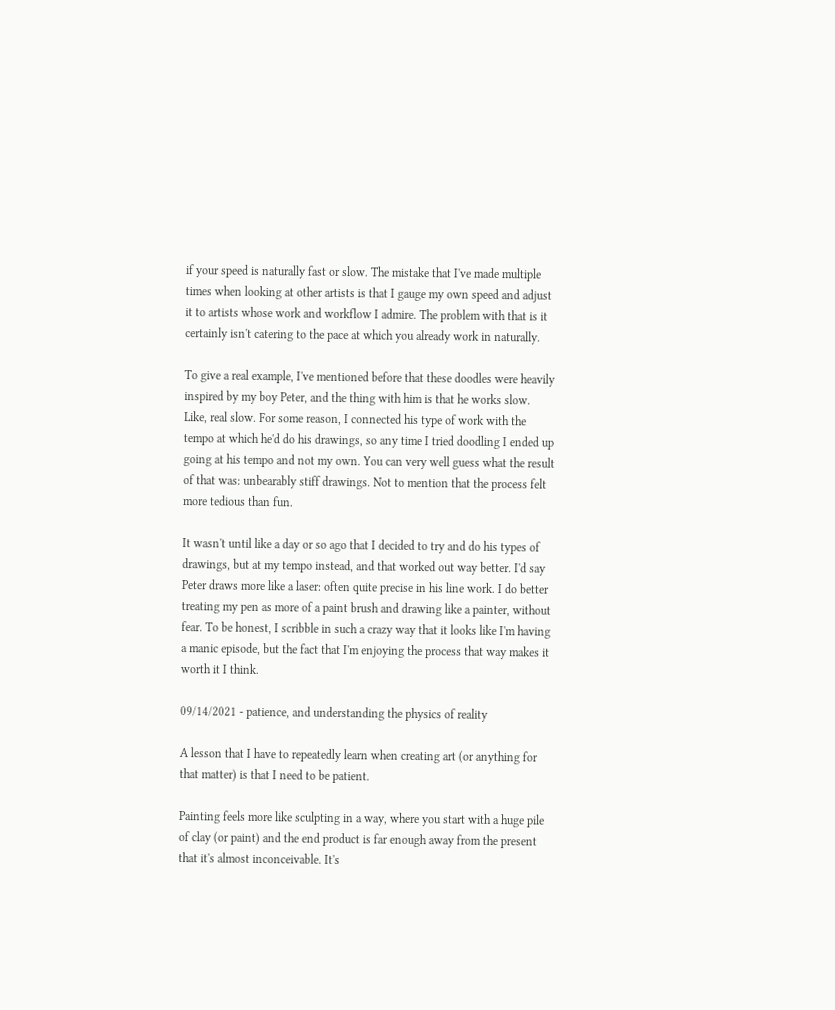if your speed is naturally fast or slow. The mistake that I've made multiple times when looking at other artists is that I gauge my own speed and adjust it to artists whose work and workflow I admire. The problem with that is it certainly isn't catering to the pace at which you already work in naturally.

To give a real example, I've mentioned before that these doodles were heavily inspired by my boy Peter, and the thing with him is that he works slow. Like, real slow. For some reason, I connected his type of work with the tempo at which he'd do his drawings, so any time I tried doodling I ended up going at his tempo and not my own. You can very well guess what the result of that was: unbearably stiff drawings. Not to mention that the process felt more tedious than fun.

It wasn't until like a day or so ago that I decided to try and do his types of drawings, but at my tempo instead, and that worked out way better. I'd say Peter draws more like a laser: often quite precise in his line work. I do better treating my pen as more of a paint brush and drawing like a painter, without fear. To be honest, I scribble in such a crazy way that it looks like I'm having a manic episode, but the fact that I'm enjoying the process that way makes it worth it I think.

09/14/2021 - patience, and understanding the physics of reality

A lesson that I have to repeatedly learn when creating art (or anything for that matter) is that I need to be patient.

Painting feels more like sculpting in a way, where you start with a huge pile of clay (or paint) and the end product is far enough away from the present that it's almost inconceivable. It's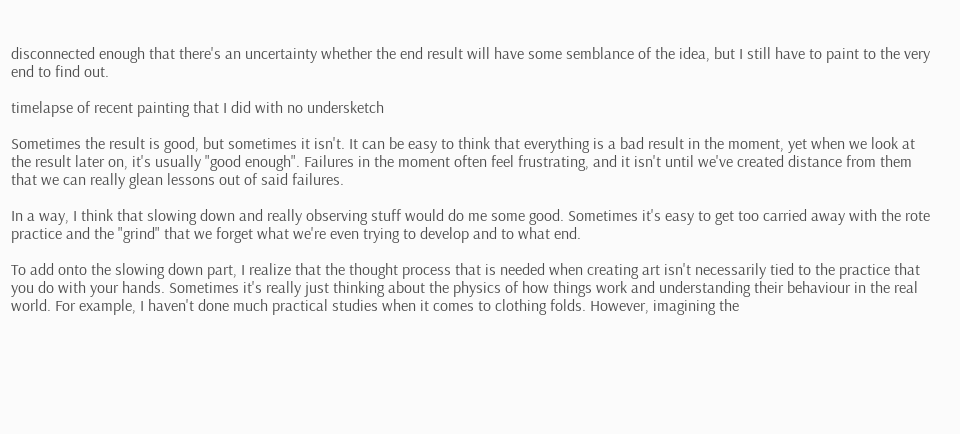disconnected enough that there's an uncertainty whether the end result will have some semblance of the idea, but I still have to paint to the very end to find out.

timelapse of recent painting that I did with no undersketch

Sometimes the result is good, but sometimes it isn't. It can be easy to think that everything is a bad result in the moment, yet when we look at the result later on, it's usually "good enough". Failures in the moment often feel frustrating, and it isn't until we've created distance from them that we can really glean lessons out of said failures.

In a way, I think that slowing down and really observing stuff would do me some good. Sometimes it's easy to get too carried away with the rote practice and the "grind" that we forget what we're even trying to develop and to what end.

To add onto the slowing down part, I realize that the thought process that is needed when creating art isn't necessarily tied to the practice that you do with your hands. Sometimes it's really just thinking about the physics of how things work and understanding their behaviour in the real world. For example, I haven't done much practical studies when it comes to clothing folds. However, imagining the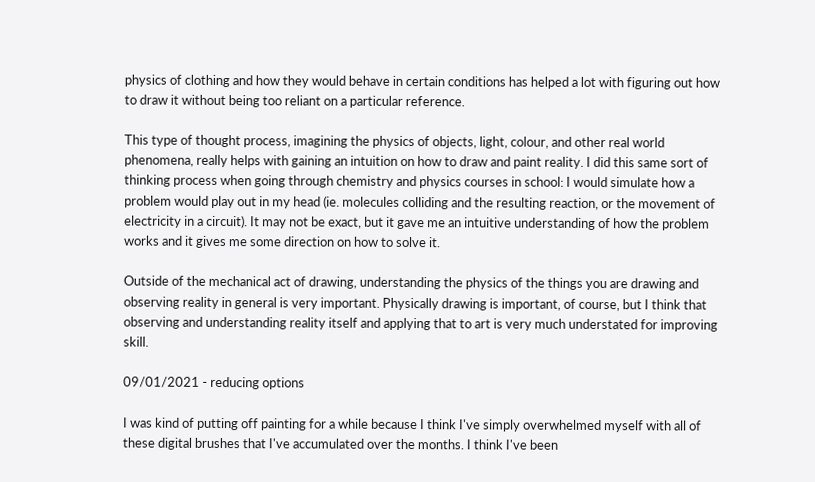physics of clothing and how they would behave in certain conditions has helped a lot with figuring out how to draw it without being too reliant on a particular reference.

This type of thought process, imagining the physics of objects, light, colour, and other real world phenomena, really helps with gaining an intuition on how to draw and paint reality. I did this same sort of thinking process when going through chemistry and physics courses in school: I would simulate how a problem would play out in my head (ie. molecules colliding and the resulting reaction, or the movement of electricity in a circuit). It may not be exact, but it gave me an intuitive understanding of how the problem works and it gives me some direction on how to solve it.

Outside of the mechanical act of drawing, understanding the physics of the things you are drawing and observing reality in general is very important. Physically drawing is important, of course, but I think that observing and understanding reality itself and applying that to art is very much understated for improving skill.

09/01/2021 - reducing options

I was kind of putting off painting for a while because I think I've simply overwhelmed myself with all of these digital brushes that I've accumulated over the months. I think I've been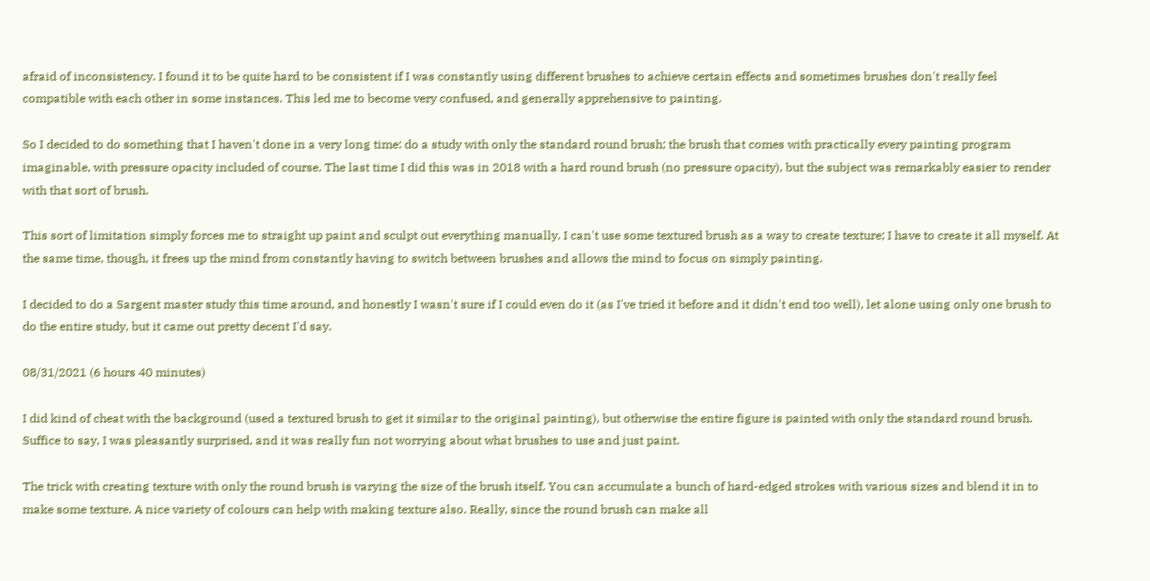afraid of inconsistency. I found it to be quite hard to be consistent if I was constantly using different brushes to achieve certain effects and sometimes brushes don't really feel compatible with each other in some instances. This led me to become very confused, and generally apprehensive to painting.

So I decided to do something that I haven't done in a very long time: do a study with only the standard round brush; the brush that comes with practically every painting program imaginable, with pressure opacity included of course. The last time I did this was in 2018 with a hard round brush (no pressure opacity), but the subject was remarkably easier to render with that sort of brush.

This sort of limitation simply forces me to straight up paint and sculpt out everything manually. I can't use some textured brush as a way to create texture; I have to create it all myself. At the same time, though, it frees up the mind from constantly having to switch between brushes and allows the mind to focus on simply painting.

I decided to do a Sargent master study this time around, and honestly I wasn't sure if I could even do it (as I've tried it before and it didn't end too well), let alone using only one brush to do the entire study, but it came out pretty decent I'd say.

08/31/2021 (6 hours 40 minutes)

I did kind of cheat with the background (used a textured brush to get it similar to the original painting), but otherwise the entire figure is painted with only the standard round brush. Suffice to say, I was pleasantly surprised, and it was really fun not worrying about what brushes to use and just paint.

The trick with creating texture with only the round brush is varying the size of the brush itself. You can accumulate a bunch of hard-edged strokes with various sizes and blend it in to make some texture. A nice variety of colours can help with making texture also. Really, since the round brush can make all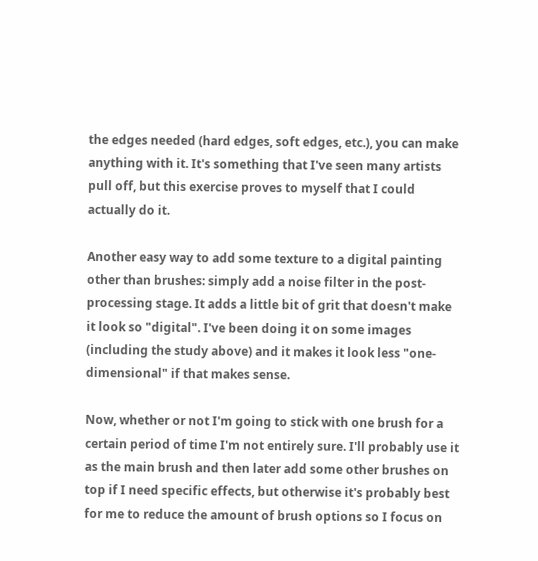the edges needed (hard edges, soft edges, etc.), you can make anything with it. It's something that I've seen many artists pull off, but this exercise proves to myself that I could actually do it.

Another easy way to add some texture to a digital painting other than brushes: simply add a noise filter in the post-processing stage. It adds a little bit of grit that doesn't make it look so "digital". I've been doing it on some images (including the study above) and it makes it look less "one-dimensional" if that makes sense.

Now, whether or not I'm going to stick with one brush for a certain period of time I'm not entirely sure. I'll probably use it as the main brush and then later add some other brushes on top if I need specific effects, but otherwise it's probably best for me to reduce the amount of brush options so I focus on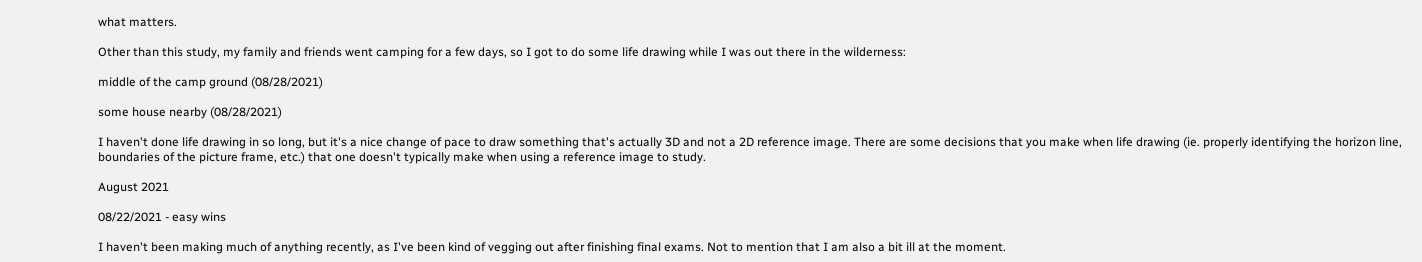what matters.

Other than this study, my family and friends went camping for a few days, so I got to do some life drawing while I was out there in the wilderness:

middle of the camp ground (08/28/2021)

some house nearby (08/28/2021)

I haven't done life drawing in so long, but it's a nice change of pace to draw something that's actually 3D and not a 2D reference image. There are some decisions that you make when life drawing (ie. properly identifying the horizon line, boundaries of the picture frame, etc.) that one doesn't typically make when using a reference image to study.

August 2021

08/22/2021 - easy wins

I haven't been making much of anything recently, as I've been kind of vegging out after finishing final exams. Not to mention that I am also a bit ill at the moment.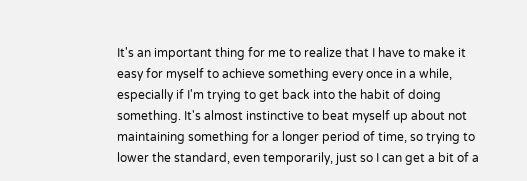It's an important thing for me to realize that I have to make it easy for myself to achieve something every once in a while, especially if I'm trying to get back into the habit of doing something. It's almost instinctive to beat myself up about not maintaining something for a longer period of time, so trying to lower the standard, even temporarily, just so I can get a bit of a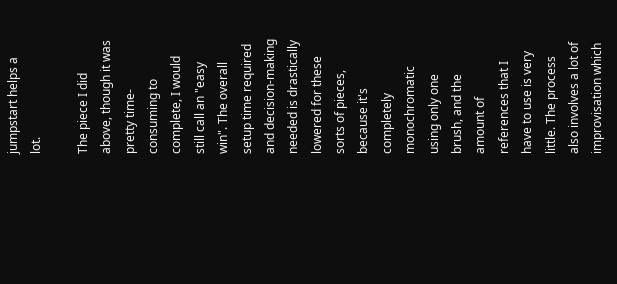jumpstart helps a lot.

The piece I did above, though it was pretty time-consuming to complete, I would still call an "easy win". The overall setup time required and decision-making needed is drastically lowered for these sorts of pieces, because it's completely monochromatic using only one brush, and the amount of references that I have to use is very little. The process also involves a lot of improvisation which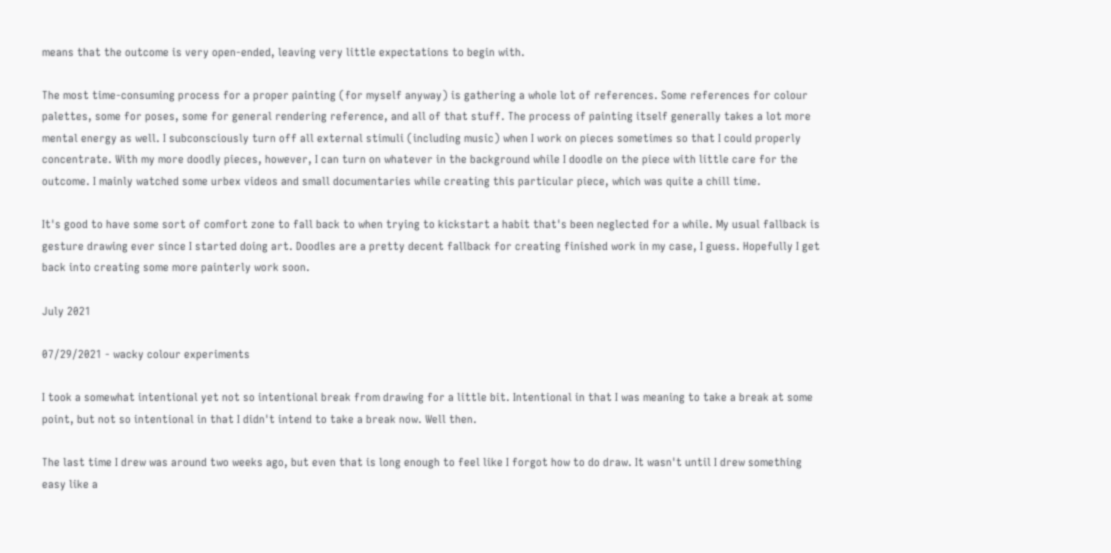means that the outcome is very open-ended, leaving very little expectations to begin with.

The most time-consuming process for a proper painting (for myself anyway) is gathering a whole lot of references. Some references for colour palettes, some for poses, some for general rendering reference, and all of that stuff. The process of painting itself generally takes a lot more mental energy as well. I subconsciously turn off all external stimuli (including music) when I work on pieces sometimes so that I could properly concentrate. With my more doodly pieces, however, I can turn on whatever in the background while I doodle on the piece with little care for the outcome. I mainly watched some urbex videos and small documentaries while creating this particular piece, which was quite a chill time.

It's good to have some sort of comfort zone to fall back to when trying to kickstart a habit that's been neglected for a while. My usual fallback is gesture drawing ever since I started doing art. Doodles are a pretty decent fallback for creating finished work in my case, I guess. Hopefully I get back into creating some more painterly work soon.

July 2021

07/29/2021 - wacky colour experiments

I took a somewhat intentional yet not so intentional break from drawing for a little bit. Intentional in that I was meaning to take a break at some point, but not so intentional in that I didn't intend to take a break now. Well then.

The last time I drew was around two weeks ago, but even that is long enough to feel like I forgot how to do draw. It wasn't until I drew something easy like a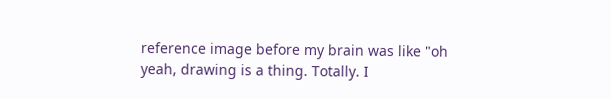reference image before my brain was like "oh yeah, drawing is a thing. Totally. I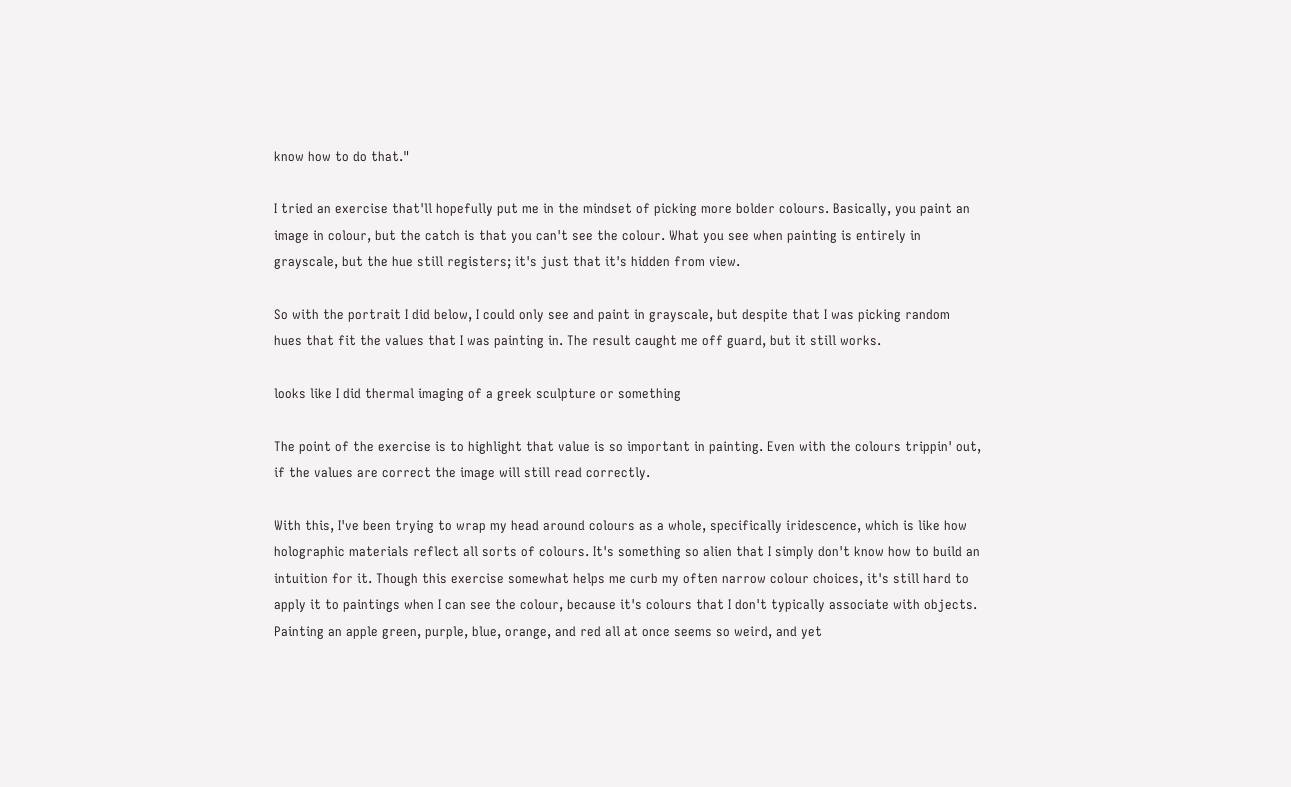know how to do that."

I tried an exercise that'll hopefully put me in the mindset of picking more bolder colours. Basically, you paint an image in colour, but the catch is that you can't see the colour. What you see when painting is entirely in grayscale, but the hue still registers; it's just that it's hidden from view.

So with the portrait I did below, I could only see and paint in grayscale, but despite that I was picking random hues that fit the values that I was painting in. The result caught me off guard, but it still works.

looks like I did thermal imaging of a greek sculpture or something

The point of the exercise is to highlight that value is so important in painting. Even with the colours trippin' out, if the values are correct the image will still read correctly.

With this, I've been trying to wrap my head around colours as a whole, specifically iridescence, which is like how holographic materials reflect all sorts of colours. It's something so alien that I simply don't know how to build an intuition for it. Though this exercise somewhat helps me curb my often narrow colour choices, it's still hard to apply it to paintings when I can see the colour, because it's colours that I don't typically associate with objects. Painting an apple green, purple, blue, orange, and red all at once seems so weird, and yet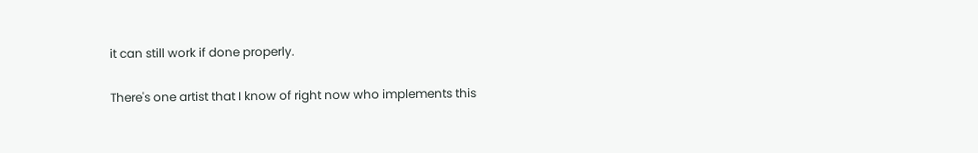it can still work if done properly.

There's one artist that I know of right now who implements this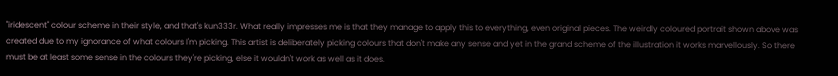"iridescent" colour scheme in their style, and that's kun333r. What really impresses me is that they manage to apply this to everything, even original pieces. The weirdly coloured portrait shown above was created due to my ignorance of what colours I'm picking. This artist is deliberately picking colours that don't make any sense and yet in the grand scheme of the illustration it works marvellously. So there must be at least some sense in the colours they're picking, else it wouldn't work as well as it does.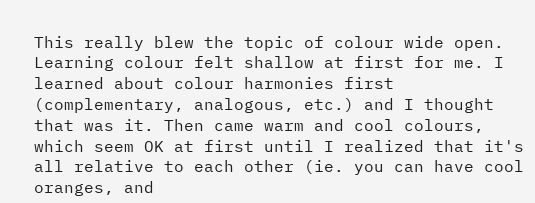This really blew the topic of colour wide open. Learning colour felt shallow at first for me. I learned about colour harmonies first (complementary, analogous, etc.) and I thought that was it. Then came warm and cool colours, which seem OK at first until I realized that it's all relative to each other (ie. you can have cool oranges, and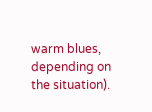warm blues, depending on the situation).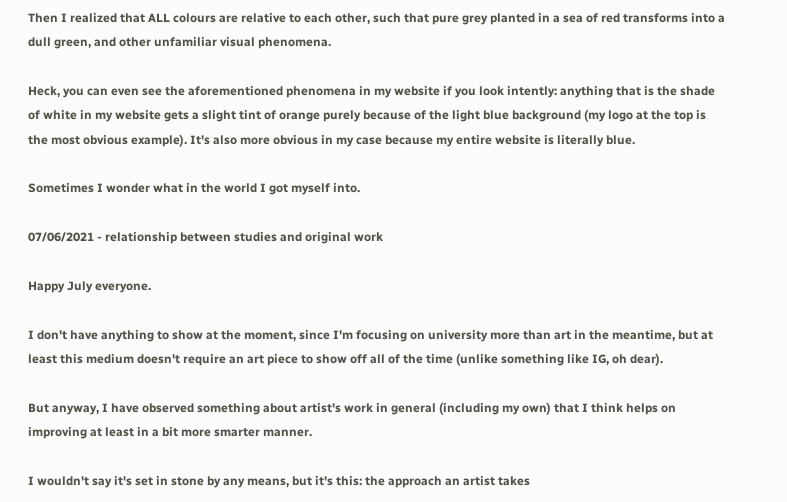Then I realized that ALL colours are relative to each other, such that pure grey planted in a sea of red transforms into a dull green, and other unfamiliar visual phenomena.

Heck, you can even see the aforementioned phenomena in my website if you look intently: anything that is the shade of white in my website gets a slight tint of orange purely because of the light blue background (my logo at the top is the most obvious example). It's also more obvious in my case because my entire website is literally blue.

Sometimes I wonder what in the world I got myself into.

07/06/2021 - relationship between studies and original work

Happy July everyone.

I don't have anything to show at the moment, since I'm focusing on university more than art in the meantime, but at least this medium doesn't require an art piece to show off all of the time (unlike something like IG, oh dear).

But anyway, I have observed something about artist's work in general (including my own) that I think helps on improving at least in a bit more smarter manner.

I wouldn't say it's set in stone by any means, but it's this: the approach an artist takes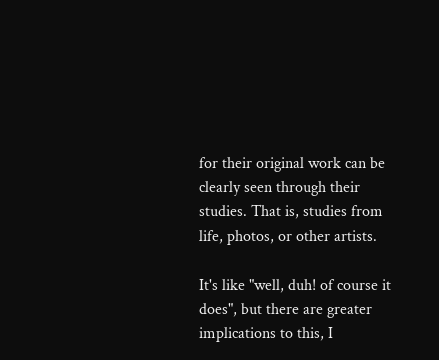for their original work can be clearly seen through their studies. That is, studies from life, photos, or other artists.

It's like "well, duh! of course it does", but there are greater implications to this, I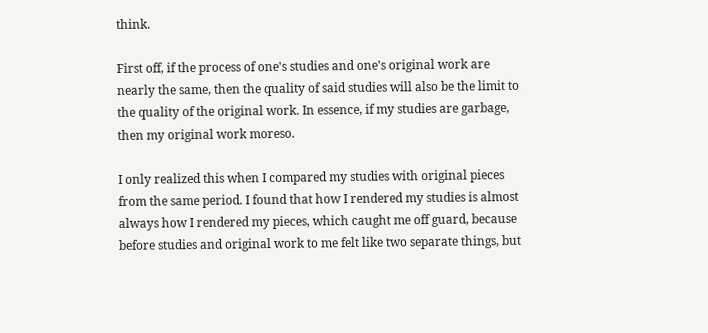think.

First off, if the process of one's studies and one's original work are nearly the same, then the quality of said studies will also be the limit to the quality of the original work. In essence, if my studies are garbage, then my original work moreso.

I only realized this when I compared my studies with original pieces from the same period. I found that how I rendered my studies is almost always how I rendered my pieces, which caught me off guard, because before studies and original work to me felt like two separate things, but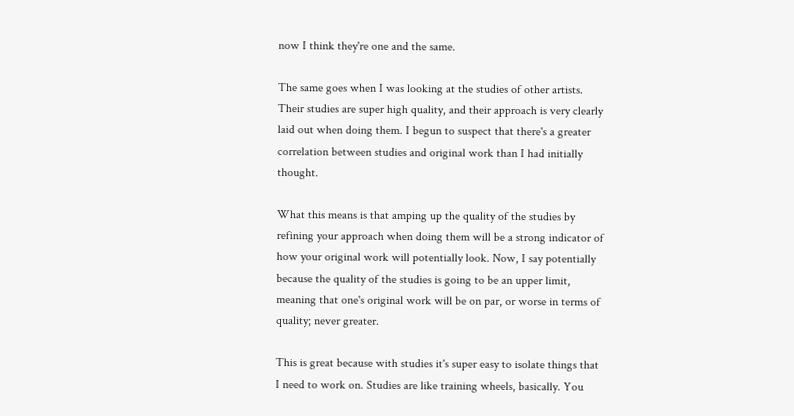now I think they're one and the same.

The same goes when I was looking at the studies of other artists. Their studies are super high quality, and their approach is very clearly laid out when doing them. I begun to suspect that there's a greater correlation between studies and original work than I had initially thought.

What this means is that amping up the quality of the studies by refining your approach when doing them will be a strong indicator of how your original work will potentially look. Now, I say potentially because the quality of the studies is going to be an upper limit, meaning that one's original work will be on par, or worse in terms of quality; never greater.

This is great because with studies it's super easy to isolate things that I need to work on. Studies are like training wheels, basically. You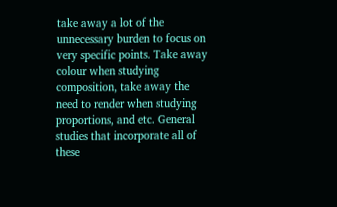take away a lot of the unnecessary burden to focus on very specific points. Take away colour when studying composition, take away the need to render when studying proportions, and etc. General studies that incorporate all of these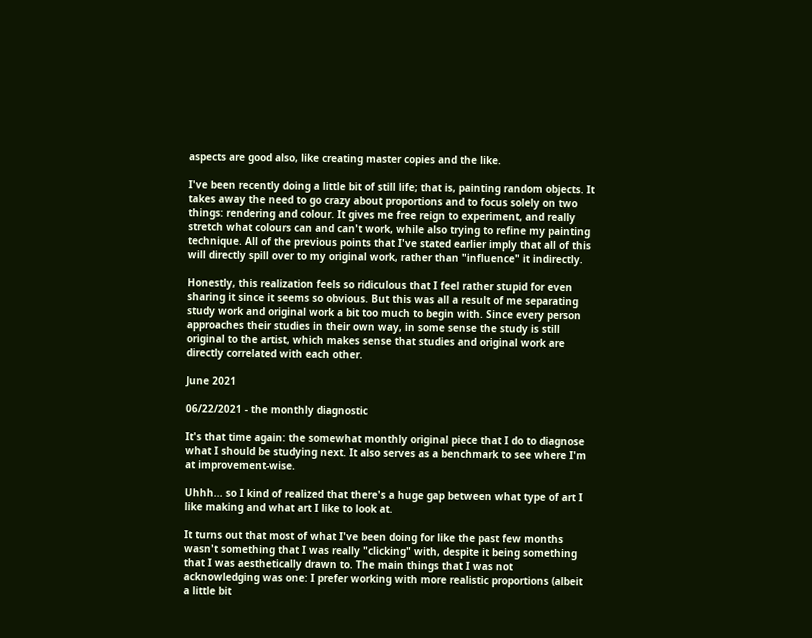aspects are good also, like creating master copies and the like.

I've been recently doing a little bit of still life; that is, painting random objects. It takes away the need to go crazy about proportions and to focus solely on two things: rendering and colour. It gives me free reign to experiment, and really stretch what colours can and can't work, while also trying to refine my painting technique. All of the previous points that I've stated earlier imply that all of this will directly spill over to my original work, rather than "influence" it indirectly.

Honestly, this realization feels so ridiculous that I feel rather stupid for even sharing it since it seems so obvious. But this was all a result of me separating study work and original work a bit too much to begin with. Since every person approaches their studies in their own way, in some sense the study is still original to the artist, which makes sense that studies and original work are directly correlated with each other.

June 2021

06/22/2021 - the monthly diagnostic

It's that time again: the somewhat monthly original piece that I do to diagnose what I should be studying next. It also serves as a benchmark to see where I'm at improvement-wise.

Uhhh... so I kind of realized that there's a huge gap between what type of art I like making and what art I like to look at.

It turns out that most of what I've been doing for like the past few months wasn't something that I was really "clicking" with, despite it being something that I was aesthetically drawn to. The main things that I was not acknowledging was one: I prefer working with more realistic proportions (albeit a little bit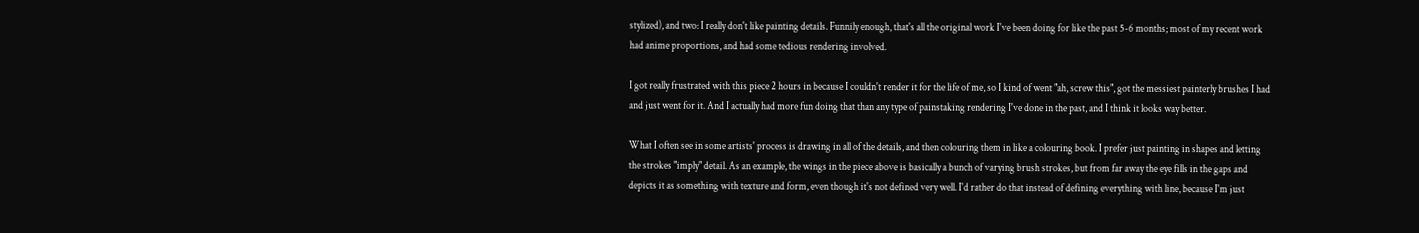stylized), and two: I really don't like painting details. Funnily enough, that's all the original work I've been doing for like the past 5-6 months; most of my recent work had anime proportions, and had some tedious rendering involved.

I got really frustrated with this piece 2 hours in because I couldn't render it for the life of me, so I kind of went "ah, screw this", got the messiest painterly brushes I had and just went for it. And I actually had more fun doing that than any type of painstaking rendering I've done in the past, and I think it looks way better.

What I often see in some artists' process is drawing in all of the details, and then colouring them in like a colouring book. I prefer just painting in shapes and letting the strokes "imply" detail. As an example, the wings in the piece above is basically a bunch of varying brush strokes, but from far away the eye fills in the gaps and depicts it as something with texture and form, even though it's not defined very well. I'd rather do that instead of defining everything with line, because I'm just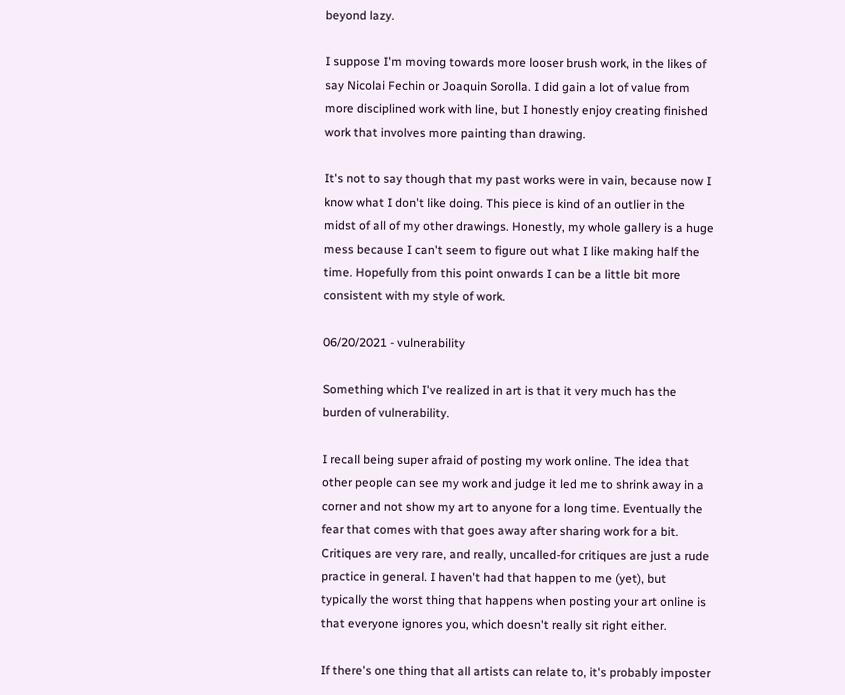beyond lazy.

I suppose I'm moving towards more looser brush work, in the likes of say Nicolai Fechin or Joaquin Sorolla. I did gain a lot of value from more disciplined work with line, but I honestly enjoy creating finished work that involves more painting than drawing.

It's not to say though that my past works were in vain, because now I know what I don't like doing. This piece is kind of an outlier in the midst of all of my other drawings. Honestly, my whole gallery is a huge mess because I can't seem to figure out what I like making half the time. Hopefully from this point onwards I can be a little bit more consistent with my style of work.

06/20/2021 - vulnerability

Something which I've realized in art is that it very much has the burden of vulnerability.

I recall being super afraid of posting my work online. The idea that other people can see my work and judge it led me to shrink away in a corner and not show my art to anyone for a long time. Eventually the fear that comes with that goes away after sharing work for a bit. Critiques are very rare, and really, uncalled-for critiques are just a rude practice in general. I haven't had that happen to me (yet), but typically the worst thing that happens when posting your art online is that everyone ignores you, which doesn't really sit right either.

If there's one thing that all artists can relate to, it's probably imposter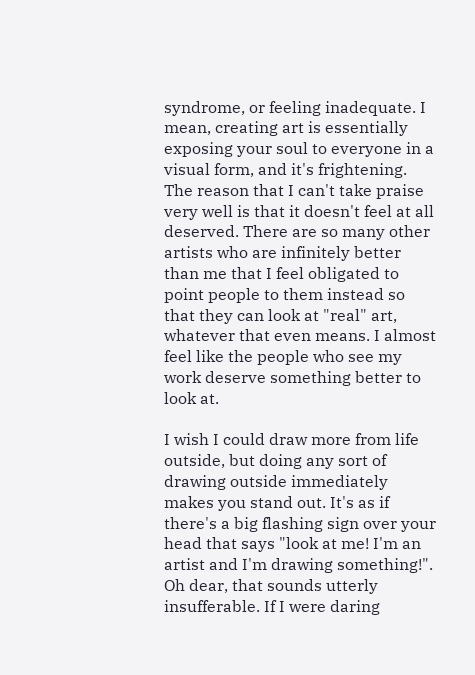syndrome, or feeling inadequate. I mean, creating art is essentially exposing your soul to everyone in a visual form, and it's frightening. The reason that I can't take praise very well is that it doesn't feel at all deserved. There are so many other artists who are infinitely better than me that I feel obligated to point people to them instead so that they can look at "real" art, whatever that even means. I almost feel like the people who see my work deserve something better to look at.

I wish I could draw more from life outside, but doing any sort of drawing outside immediately makes you stand out. It's as if there's a big flashing sign over your head that says "look at me! I'm an artist and I'm drawing something!". Oh dear, that sounds utterly insufferable. If I were daring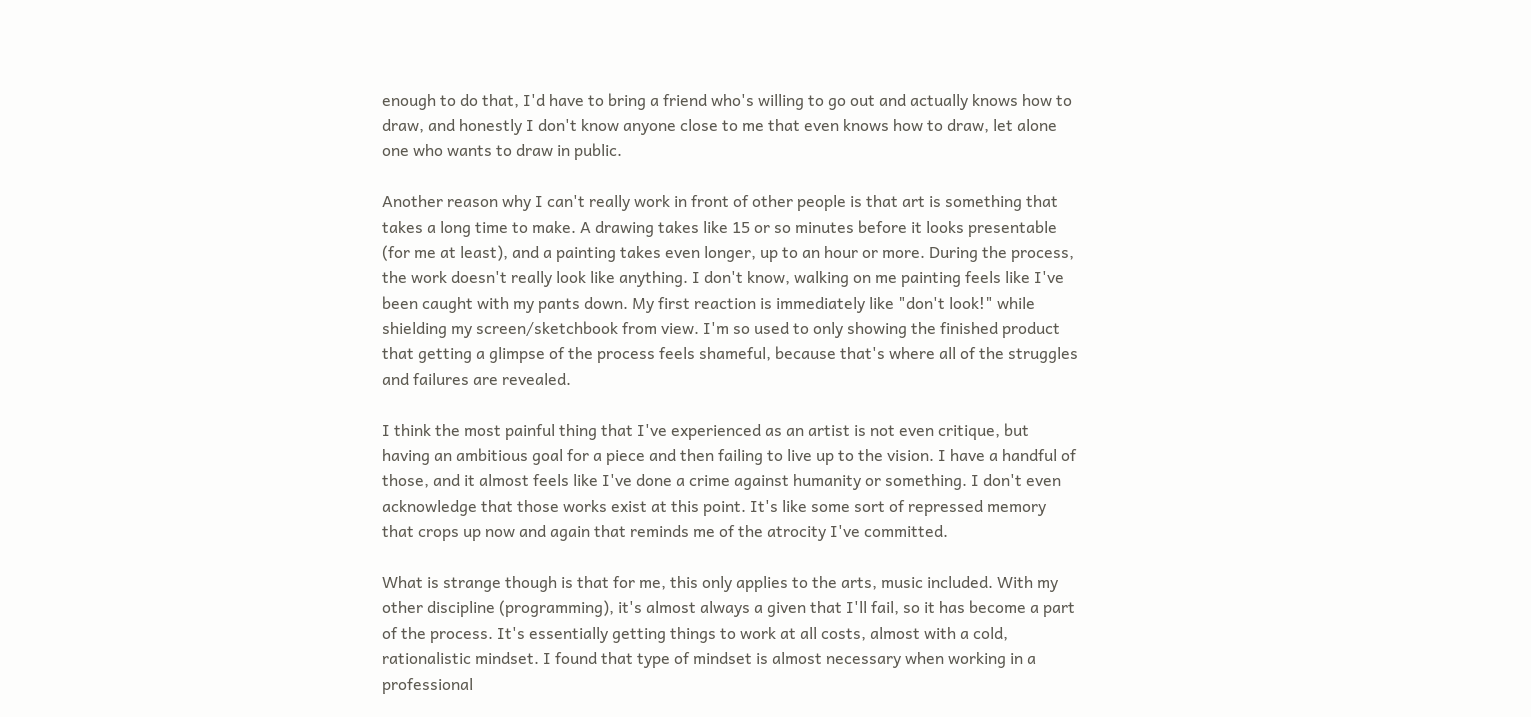enough to do that, I'd have to bring a friend who's willing to go out and actually knows how to draw, and honestly I don't know anyone close to me that even knows how to draw, let alone one who wants to draw in public.

Another reason why I can't really work in front of other people is that art is something that takes a long time to make. A drawing takes like 15 or so minutes before it looks presentable (for me at least), and a painting takes even longer, up to an hour or more. During the process, the work doesn't really look like anything. I don't know, walking on me painting feels like I've been caught with my pants down. My first reaction is immediately like "don't look!" while shielding my screen/sketchbook from view. I'm so used to only showing the finished product that getting a glimpse of the process feels shameful, because that's where all of the struggles and failures are revealed.

I think the most painful thing that I've experienced as an artist is not even critique, but having an ambitious goal for a piece and then failing to live up to the vision. I have a handful of those, and it almost feels like I've done a crime against humanity or something. I don't even acknowledge that those works exist at this point. It's like some sort of repressed memory that crops up now and again that reminds me of the atrocity I've committed.

What is strange though is that for me, this only applies to the arts, music included. With my other discipline (programming), it's almost always a given that I'll fail, so it has become a part of the process. It's essentially getting things to work at all costs, almost with a cold, rationalistic mindset. I found that type of mindset is almost necessary when working in a professional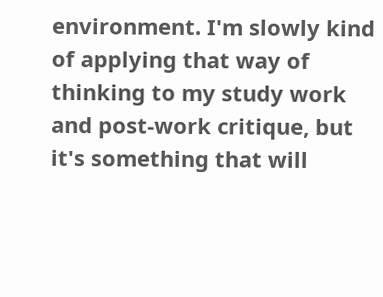environment. I'm slowly kind of applying that way of thinking to my study work and post-work critique, but it's something that will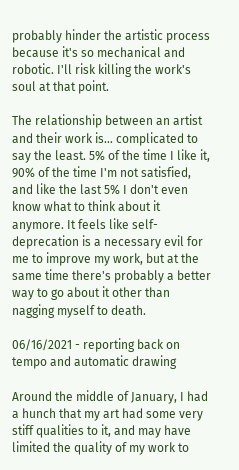probably hinder the artistic process because it's so mechanical and robotic. I'll risk killing the work's soul at that point.

The relationship between an artist and their work is... complicated to say the least. 5% of the time I like it, 90% of the time I'm not satisfied, and like the last 5% I don't even know what to think about it anymore. It feels like self-deprecation is a necessary evil for me to improve my work, but at the same time there's probably a better way to go about it other than nagging myself to death.

06/16/2021 - reporting back on tempo and automatic drawing

Around the middle of January, I had a hunch that my art had some very stiff qualities to it, and may have limited the quality of my work to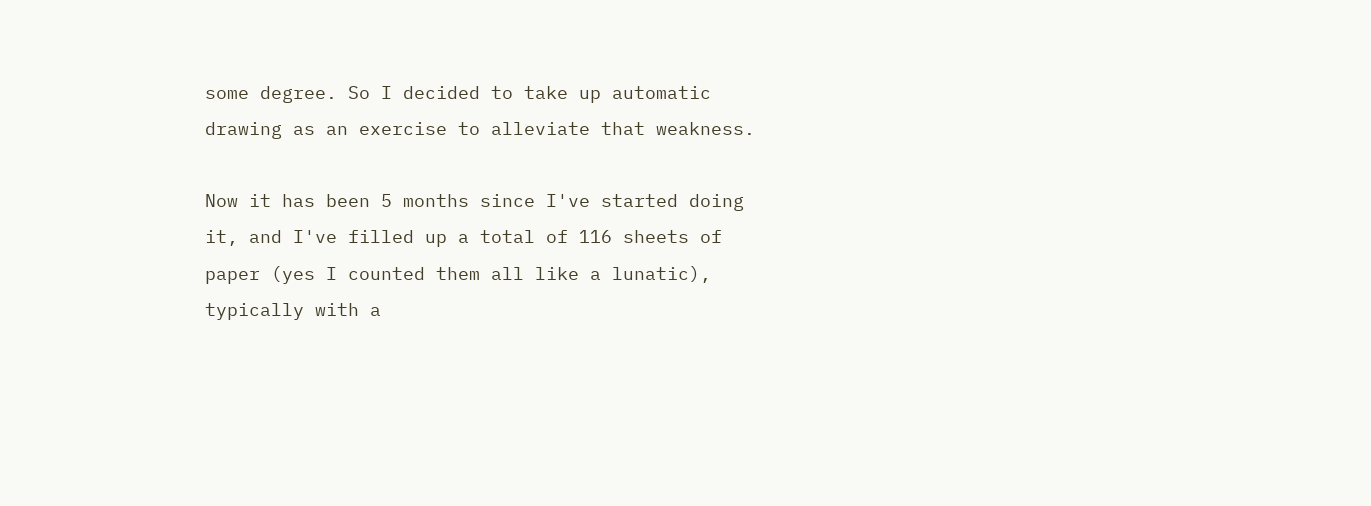some degree. So I decided to take up automatic drawing as an exercise to alleviate that weakness.

Now it has been 5 months since I've started doing it, and I've filled up a total of 116 sheets of paper (yes I counted them all like a lunatic), typically with a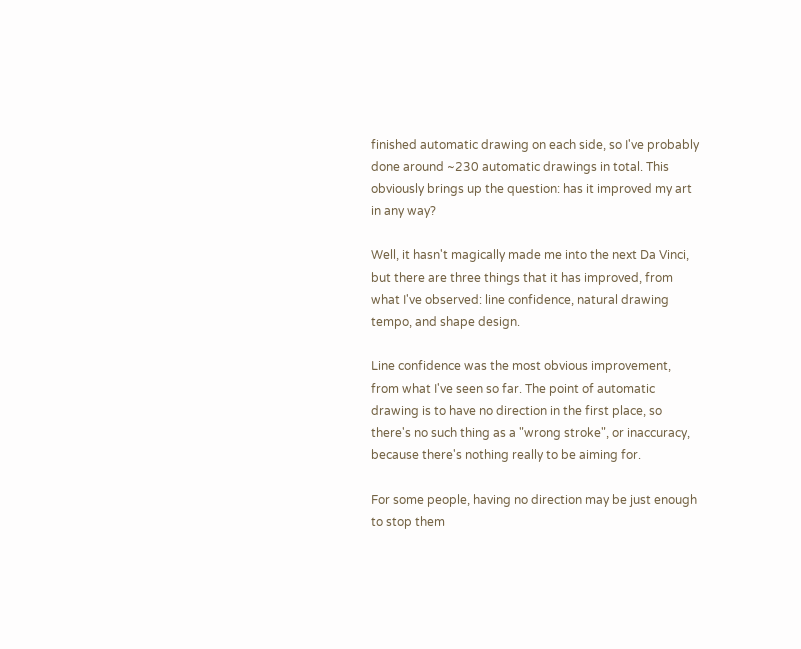finished automatic drawing on each side, so I've probably done around ~230 automatic drawings in total. This obviously brings up the question: has it improved my art in any way?

Well, it hasn't magically made me into the next Da Vinci, but there are three things that it has improved, from what I've observed: line confidence, natural drawing tempo, and shape design.

Line confidence was the most obvious improvement, from what I've seen so far. The point of automatic drawing is to have no direction in the first place, so there's no such thing as a "wrong stroke", or inaccuracy, because there's nothing really to be aiming for.

For some people, having no direction may be just enough to stop them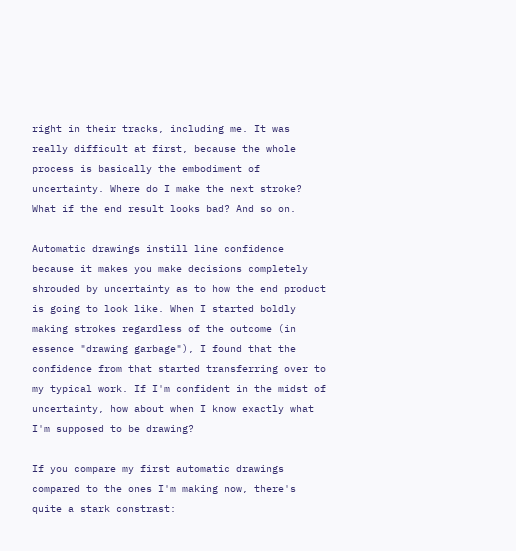right in their tracks, including me. It was really difficult at first, because the whole process is basically the embodiment of uncertainty. Where do I make the next stroke? What if the end result looks bad? And so on.

Automatic drawings instill line confidence because it makes you make decisions completely shrouded by uncertainty as to how the end product is going to look like. When I started boldly making strokes regardless of the outcome (in essence "drawing garbage"), I found that the confidence from that started transferring over to my typical work. If I'm confident in the midst of uncertainty, how about when I know exactly what I'm supposed to be drawing?

If you compare my first automatic drawings compared to the ones I'm making now, there's quite a stark constrast: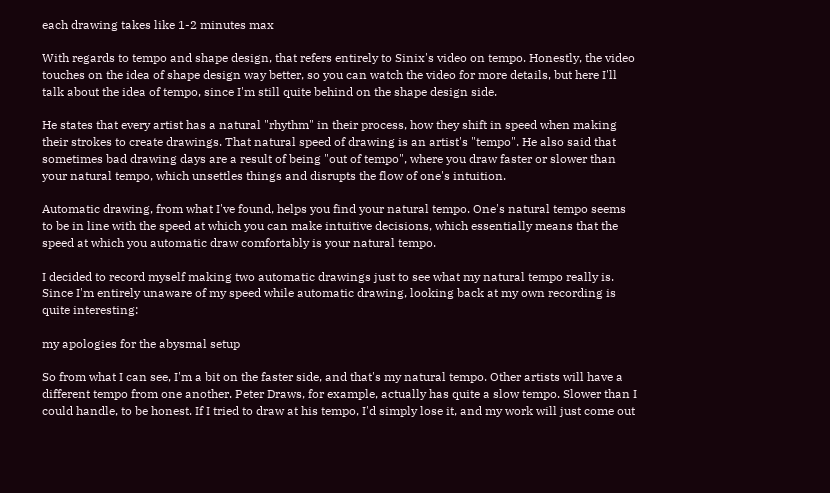each drawing takes like 1-2 minutes max

With regards to tempo and shape design, that refers entirely to Sinix's video on tempo. Honestly, the video touches on the idea of shape design way better, so you can watch the video for more details, but here I'll talk about the idea of tempo, since I'm still quite behind on the shape design side.

He states that every artist has a natural "rhythm" in their process, how they shift in speed when making their strokes to create drawings. That natural speed of drawing is an artist's "tempo". He also said that sometimes bad drawing days are a result of being "out of tempo", where you draw faster or slower than your natural tempo, which unsettles things and disrupts the flow of one's intuition.

Automatic drawing, from what I've found, helps you find your natural tempo. One's natural tempo seems to be in line with the speed at which you can make intuitive decisions, which essentially means that the speed at which you automatic draw comfortably is your natural tempo.

I decided to record myself making two automatic drawings just to see what my natural tempo really is. Since I'm entirely unaware of my speed while automatic drawing, looking back at my own recording is quite interesting:

my apologies for the abysmal setup

So from what I can see, I'm a bit on the faster side, and that's my natural tempo. Other artists will have a different tempo from one another. Peter Draws, for example, actually has quite a slow tempo. Slower than I could handle, to be honest. If I tried to draw at his tempo, I'd simply lose it, and my work will just come out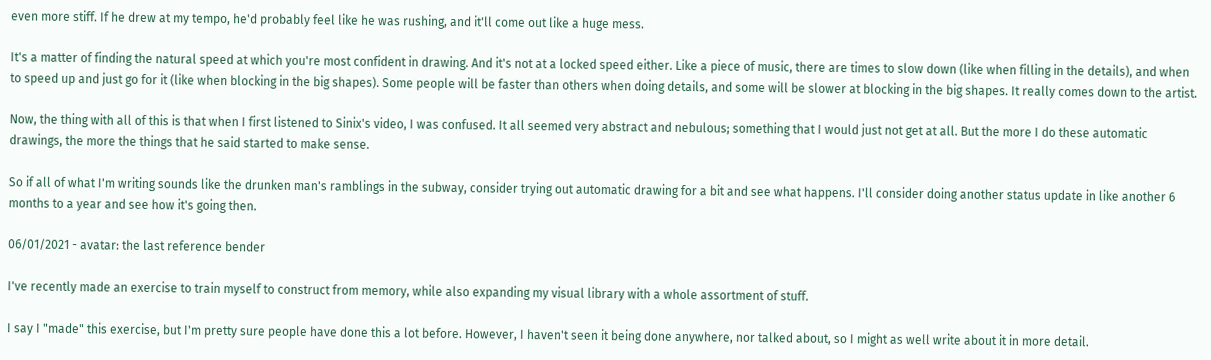even more stiff. If he drew at my tempo, he'd probably feel like he was rushing, and it'll come out like a huge mess.

It's a matter of finding the natural speed at which you're most confident in drawing. And it's not at a locked speed either. Like a piece of music, there are times to slow down (like when filling in the details), and when to speed up and just go for it (like when blocking in the big shapes). Some people will be faster than others when doing details, and some will be slower at blocking in the big shapes. It really comes down to the artist.

Now, the thing with all of this is that when I first listened to Sinix's video, I was confused. It all seemed very abstract and nebulous; something that I would just not get at all. But the more I do these automatic drawings, the more the things that he said started to make sense.

So if all of what I'm writing sounds like the drunken man's ramblings in the subway, consider trying out automatic drawing for a bit and see what happens. I'll consider doing another status update in like another 6 months to a year and see how it's going then.

06/01/2021 - avatar: the last reference bender

I've recently made an exercise to train myself to construct from memory, while also expanding my visual library with a whole assortment of stuff.

I say I "made" this exercise, but I'm pretty sure people have done this a lot before. However, I haven't seen it being done anywhere, nor talked about, so I might as well write about it in more detail.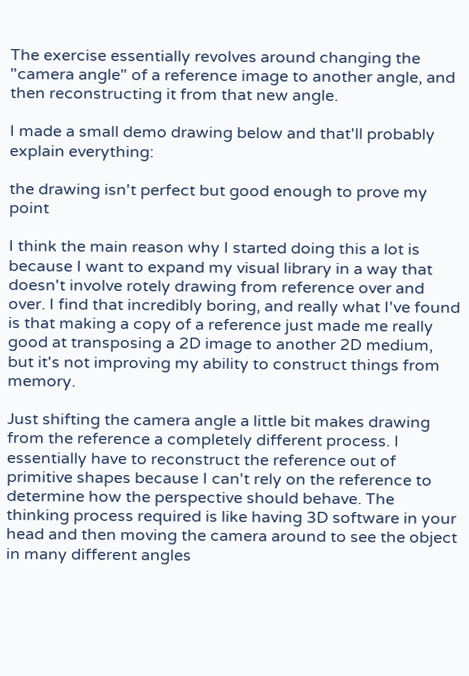The exercise essentially revolves around changing the "camera angle" of a reference image to another angle, and then reconstructing it from that new angle.

I made a small demo drawing below and that'll probably explain everything:

the drawing isn't perfect but good enough to prove my point

I think the main reason why I started doing this a lot is because I want to expand my visual library in a way that doesn't involve rotely drawing from reference over and over. I find that incredibly boring, and really what I've found is that making a copy of a reference just made me really good at transposing a 2D image to another 2D medium, but it's not improving my ability to construct things from memory.

Just shifting the camera angle a little bit makes drawing from the reference a completely different process. I essentially have to reconstruct the reference out of primitive shapes because I can't rely on the reference to determine how the perspective should behave. The thinking process required is like having 3D software in your head and then moving the camera around to see the object in many different angles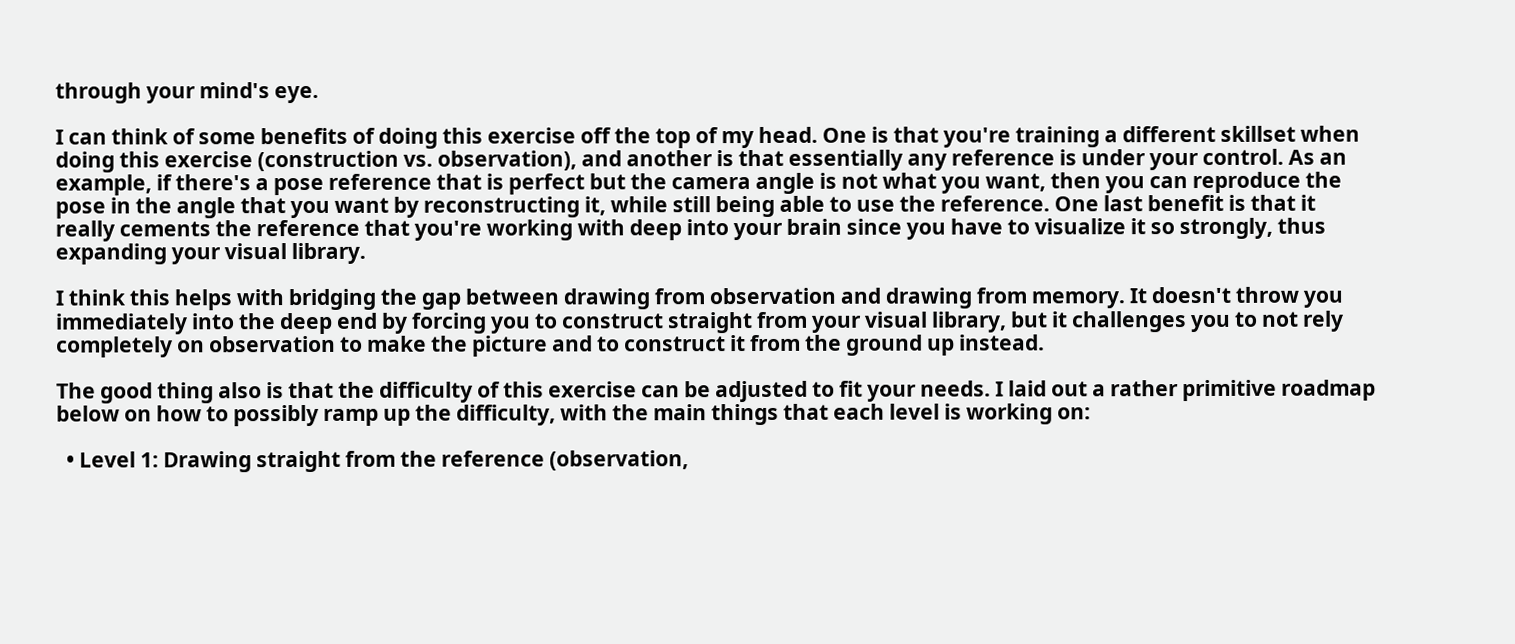through your mind's eye.

I can think of some benefits of doing this exercise off the top of my head. One is that you're training a different skillset when doing this exercise (construction vs. observation), and another is that essentially any reference is under your control. As an example, if there's a pose reference that is perfect but the camera angle is not what you want, then you can reproduce the pose in the angle that you want by reconstructing it, while still being able to use the reference. One last benefit is that it really cements the reference that you're working with deep into your brain since you have to visualize it so strongly, thus expanding your visual library.

I think this helps with bridging the gap between drawing from observation and drawing from memory. It doesn't throw you immediately into the deep end by forcing you to construct straight from your visual library, but it challenges you to not rely completely on observation to make the picture and to construct it from the ground up instead.

The good thing also is that the difficulty of this exercise can be adjusted to fit your needs. I laid out a rather primitive roadmap below on how to possibly ramp up the difficulty, with the main things that each level is working on:

  • Level 1: Drawing straight from the reference (observation,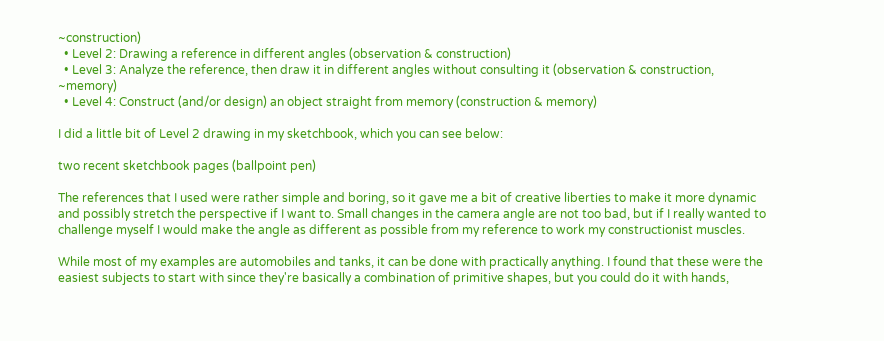~construction)
  • Level 2: Drawing a reference in different angles (observation & construction)
  • Level 3: Analyze the reference, then draw it in different angles without consulting it (observation & construction, ~memory)
  • Level 4: Construct (and/or design) an object straight from memory (construction & memory)

I did a little bit of Level 2 drawing in my sketchbook, which you can see below:

two recent sketchbook pages (ballpoint pen)

The references that I used were rather simple and boring, so it gave me a bit of creative liberties to make it more dynamic and possibly stretch the perspective if I want to. Small changes in the camera angle are not too bad, but if I really wanted to challenge myself I would make the angle as different as possible from my reference to work my constructionist muscles.

While most of my examples are automobiles and tanks, it can be done with practically anything. I found that these were the easiest subjects to start with since they're basically a combination of primitive shapes, but you could do it with hands,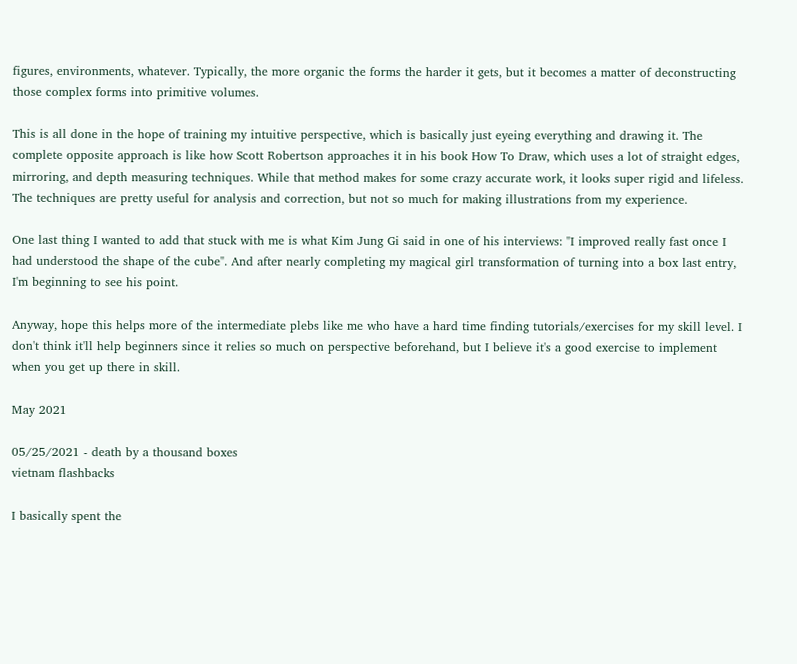figures, environments, whatever. Typically, the more organic the forms the harder it gets, but it becomes a matter of deconstructing those complex forms into primitive volumes.

This is all done in the hope of training my intuitive perspective, which is basically just eyeing everything and drawing it. The complete opposite approach is like how Scott Robertson approaches it in his book How To Draw, which uses a lot of straight edges, mirroring, and depth measuring techniques. While that method makes for some crazy accurate work, it looks super rigid and lifeless. The techniques are pretty useful for analysis and correction, but not so much for making illustrations from my experience.

One last thing I wanted to add that stuck with me is what Kim Jung Gi said in one of his interviews: "I improved really fast once I had understood the shape of the cube". And after nearly completing my magical girl transformation of turning into a box last entry, I'm beginning to see his point.

Anyway, hope this helps more of the intermediate plebs like me who have a hard time finding tutorials/exercises for my skill level. I don't think it'll help beginners since it relies so much on perspective beforehand, but I believe it's a good exercise to implement when you get up there in skill.

May 2021

05/25/2021 - death by a thousand boxes
vietnam flashbacks

I basically spent the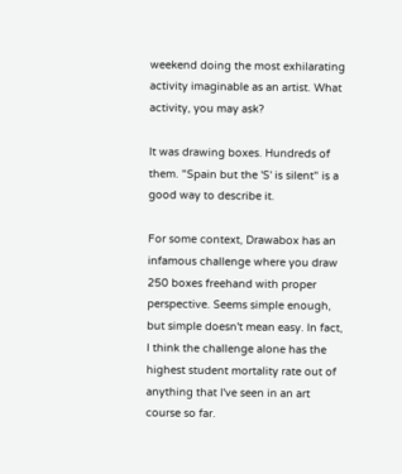weekend doing the most exhilarating activity imaginable as an artist. What activity, you may ask?

It was drawing boxes. Hundreds of them. "Spain but the 'S' is silent" is a good way to describe it.

For some context, Drawabox has an infamous challenge where you draw 250 boxes freehand with proper perspective. Seems simple enough, but simple doesn't mean easy. In fact, I think the challenge alone has the highest student mortality rate out of anything that I've seen in an art course so far.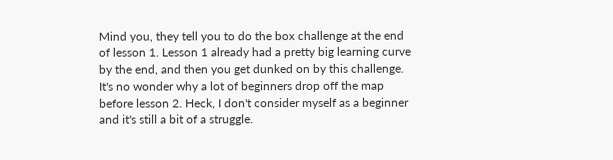Mind you, they tell you to do the box challenge at the end of lesson 1. Lesson 1 already had a pretty big learning curve by the end, and then you get dunked on by this challenge. It's no wonder why a lot of beginners drop off the map before lesson 2. Heck, I don't consider myself as a beginner and it's still a bit of a struggle.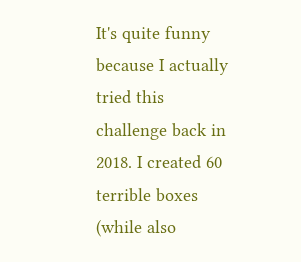It's quite funny because I actually tried this challenge back in 2018. I created 60 terrible boxes (while also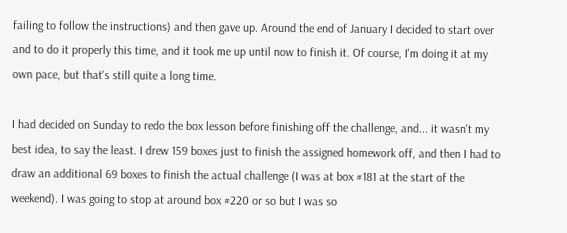failing to follow the instructions) and then gave up. Around the end of January I decided to start over and to do it properly this time, and it took me up until now to finish it. Of course, I'm doing it at my own pace, but that's still quite a long time.

I had decided on Sunday to redo the box lesson before finishing off the challenge, and... it wasn't my best idea, to say the least. I drew 159 boxes just to finish the assigned homework off, and then I had to draw an additional 69 boxes to finish the actual challenge (I was at box #181 at the start of the weekend). I was going to stop at around box #220 or so but I was so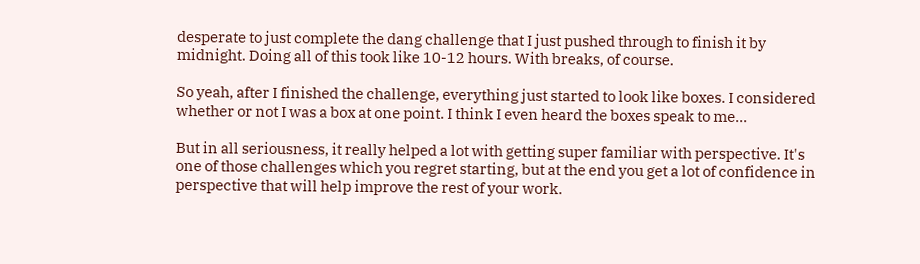desperate to just complete the dang challenge that I just pushed through to finish it by midnight. Doing all of this took like 10-12 hours. With breaks, of course.

So yeah, after I finished the challenge, everything just started to look like boxes. I considered whether or not I was a box at one point. I think I even heard the boxes speak to me...

But in all seriousness, it really helped a lot with getting super familiar with perspective. It's one of those challenges which you regret starting, but at the end you get a lot of confidence in perspective that will help improve the rest of your work.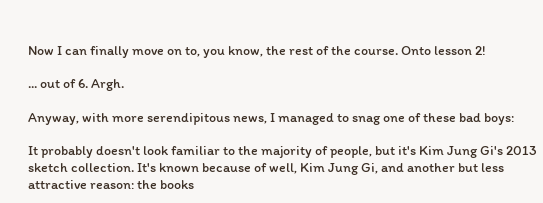Now I can finally move on to, you know, the rest of the course. Onto lesson 2!

... out of 6. Argh.

Anyway, with more serendipitous news, I managed to snag one of these bad boys:

It probably doesn't look familiar to the majority of people, but it's Kim Jung Gi's 2013 sketch collection. It's known because of well, Kim Jung Gi, and another but less attractive reason: the books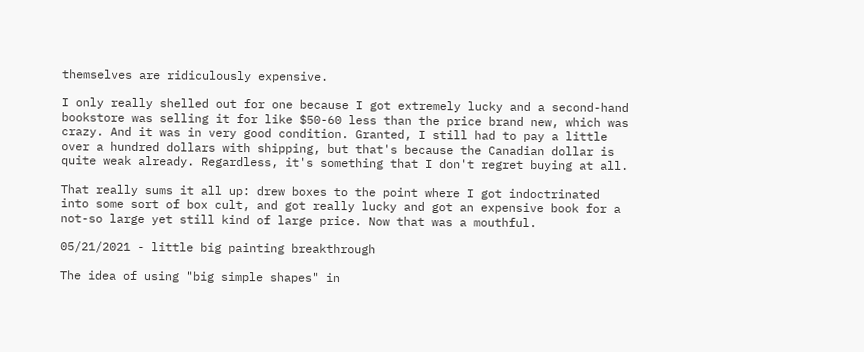themselves are ridiculously expensive.

I only really shelled out for one because I got extremely lucky and a second-hand bookstore was selling it for like $50-60 less than the price brand new, which was crazy. And it was in very good condition. Granted, I still had to pay a little over a hundred dollars with shipping, but that's because the Canadian dollar is quite weak already. Regardless, it's something that I don't regret buying at all.

That really sums it all up: drew boxes to the point where I got indoctrinated into some sort of box cult, and got really lucky and got an expensive book for a not-so large yet still kind of large price. Now that was a mouthful.

05/21/2021 - little big painting breakthrough

The idea of using "big simple shapes" in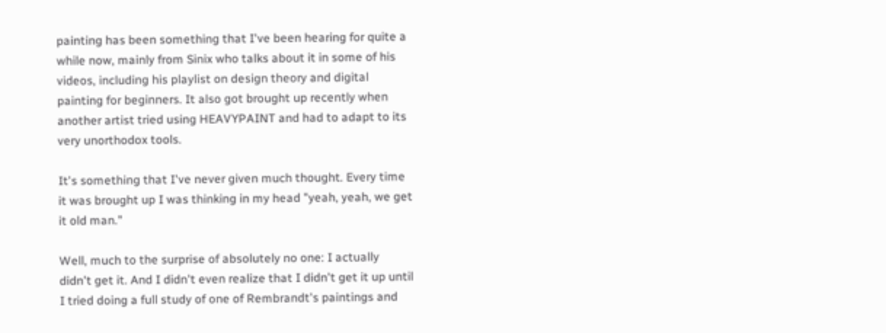painting has been something that I've been hearing for quite a while now, mainly from Sinix who talks about it in some of his videos, including his playlist on design theory and digital painting for beginners. It also got brought up recently when another artist tried using HEAVYPAINT and had to adapt to its very unorthodox tools.

It's something that I've never given much thought. Every time it was brought up I was thinking in my head "yeah, yeah, we get it old man."

Well, much to the surprise of absolutely no one: I actually didn't get it. And I didn't even realize that I didn't get it up until I tried doing a full study of one of Rembrandt's paintings and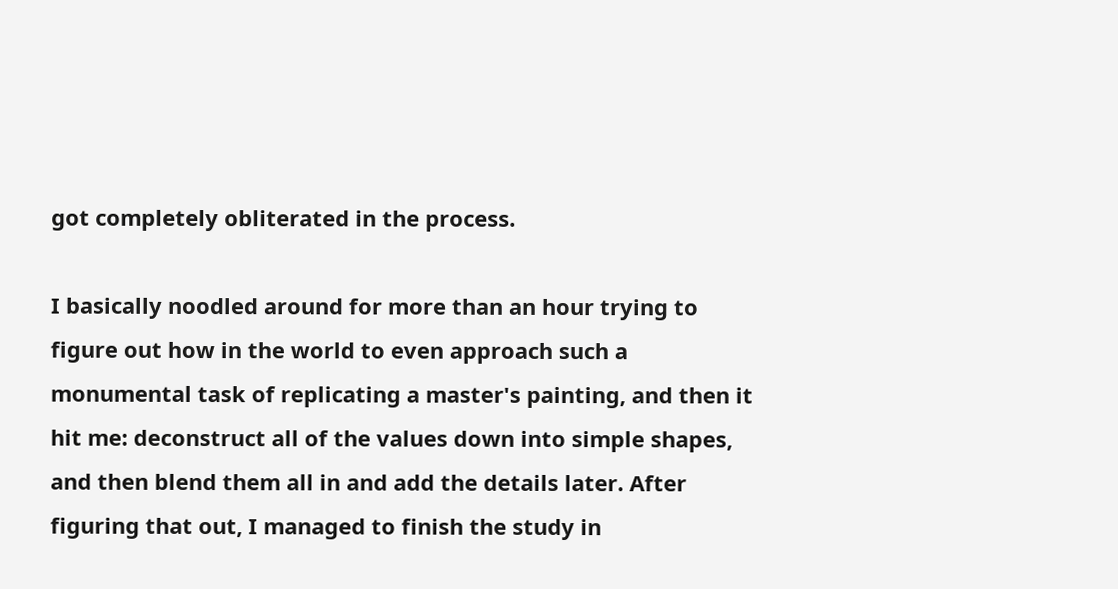got completely obliterated in the process.

I basically noodled around for more than an hour trying to figure out how in the world to even approach such a monumental task of replicating a master's painting, and then it hit me: deconstruct all of the values down into simple shapes, and then blend them all in and add the details later. After figuring that out, I managed to finish the study in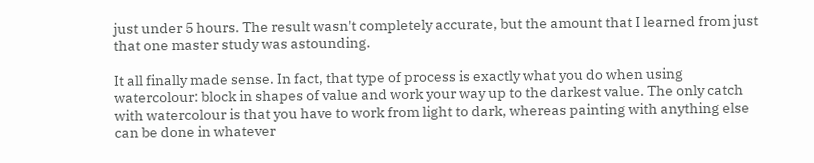just under 5 hours. The result wasn't completely accurate, but the amount that I learned from just that one master study was astounding.

It all finally made sense. In fact, that type of process is exactly what you do when using watercolour: block in shapes of value and work your way up to the darkest value. The only catch with watercolour is that you have to work from light to dark, whereas painting with anything else can be done in whatever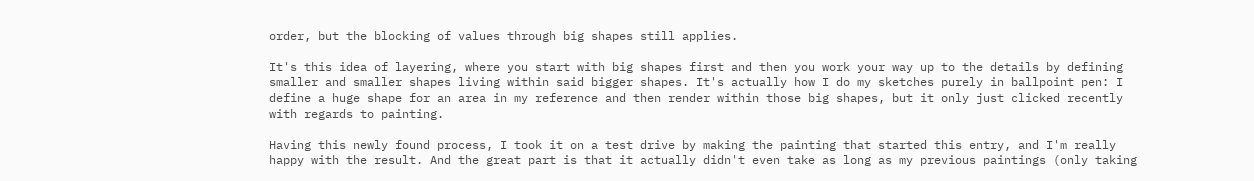order, but the blocking of values through big shapes still applies.

It's this idea of layering, where you start with big shapes first and then you work your way up to the details by defining smaller and smaller shapes living within said bigger shapes. It's actually how I do my sketches purely in ballpoint pen: I define a huge shape for an area in my reference and then render within those big shapes, but it only just clicked recently with regards to painting.

Having this newly found process, I took it on a test drive by making the painting that started this entry, and I'm really happy with the result. And the great part is that it actually didn't even take as long as my previous paintings (only taking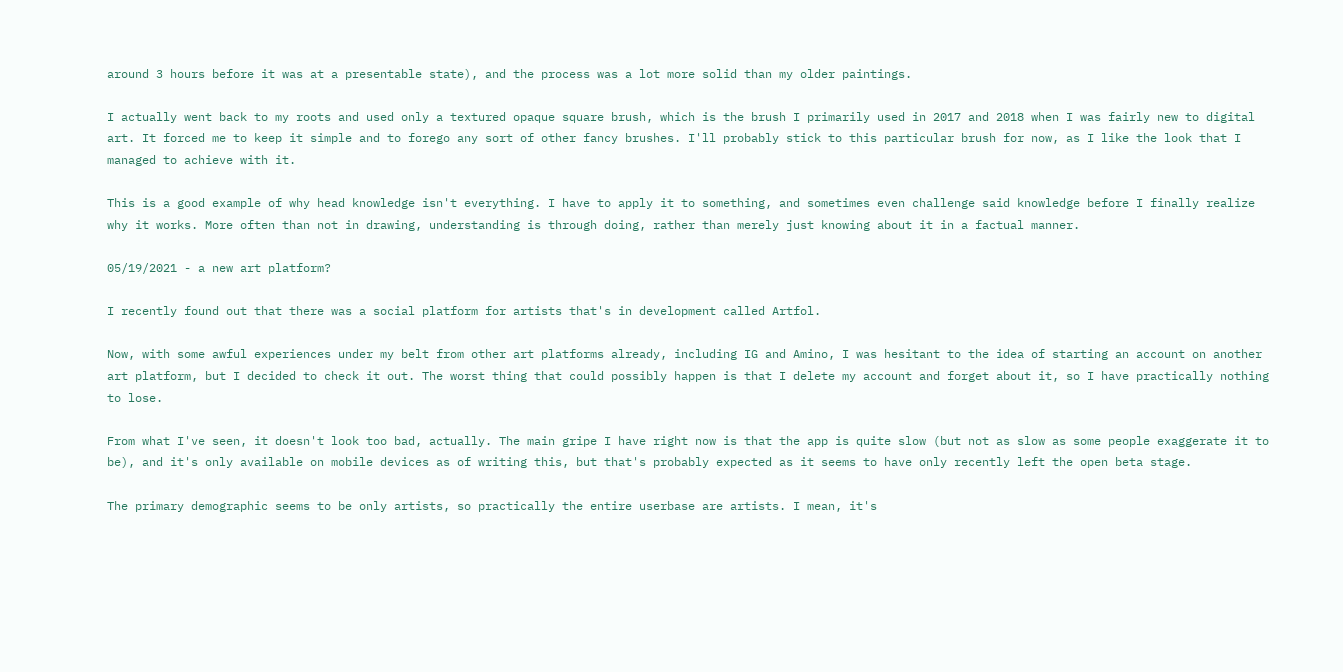around 3 hours before it was at a presentable state), and the process was a lot more solid than my older paintings.

I actually went back to my roots and used only a textured opaque square brush, which is the brush I primarily used in 2017 and 2018 when I was fairly new to digital art. It forced me to keep it simple and to forego any sort of other fancy brushes. I'll probably stick to this particular brush for now, as I like the look that I managed to achieve with it.

This is a good example of why head knowledge isn't everything. I have to apply it to something, and sometimes even challenge said knowledge before I finally realize why it works. More often than not in drawing, understanding is through doing, rather than merely just knowing about it in a factual manner.

05/19/2021 - a new art platform?

I recently found out that there was a social platform for artists that's in development called Artfol.

Now, with some awful experiences under my belt from other art platforms already, including IG and Amino, I was hesitant to the idea of starting an account on another art platform, but I decided to check it out. The worst thing that could possibly happen is that I delete my account and forget about it, so I have practically nothing to lose.

From what I've seen, it doesn't look too bad, actually. The main gripe I have right now is that the app is quite slow (but not as slow as some people exaggerate it to be), and it's only available on mobile devices as of writing this, but that's probably expected as it seems to have only recently left the open beta stage.

The primary demographic seems to be only artists, so practically the entire userbase are artists. I mean, it's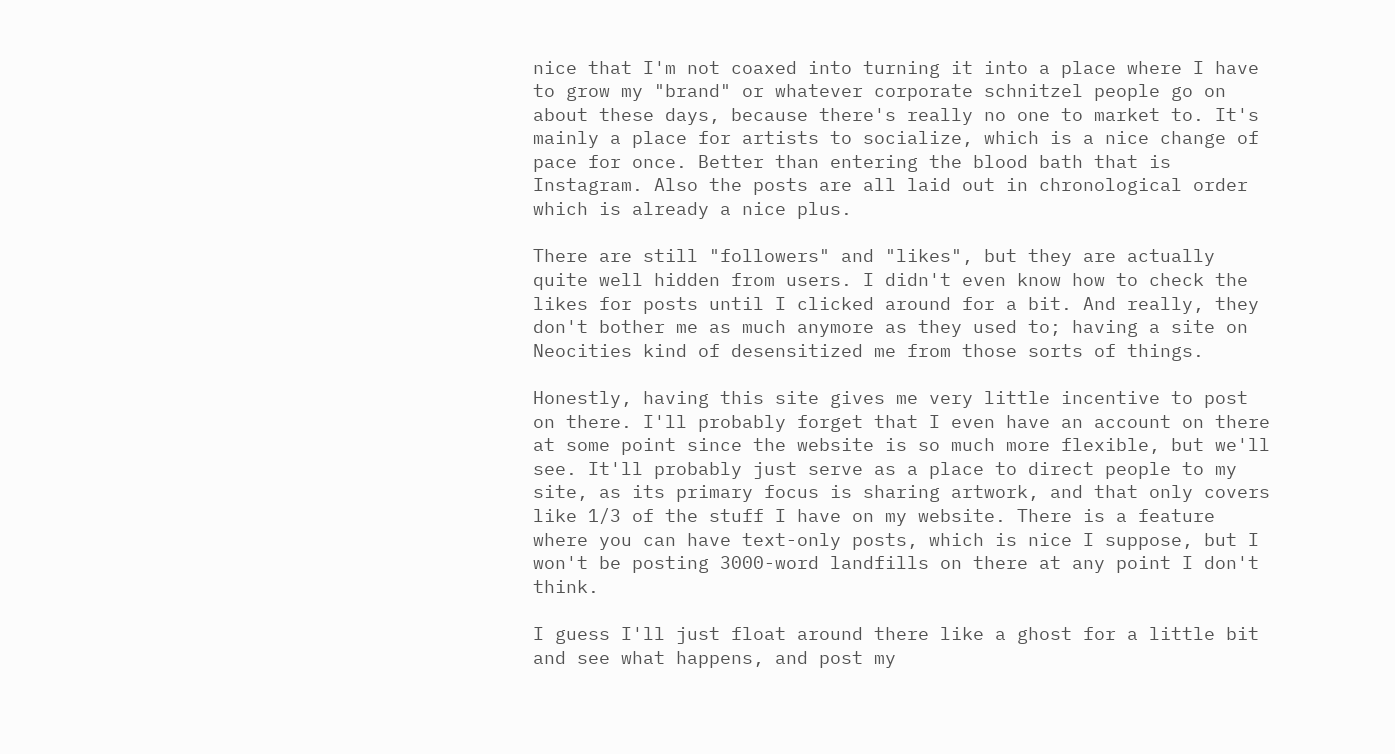nice that I'm not coaxed into turning it into a place where I have to grow my "brand" or whatever corporate schnitzel people go on about these days, because there's really no one to market to. It's mainly a place for artists to socialize, which is a nice change of pace for once. Better than entering the blood bath that is Instagram. Also the posts are all laid out in chronological order which is already a nice plus.

There are still "followers" and "likes", but they are actually quite well hidden from users. I didn't even know how to check the likes for posts until I clicked around for a bit. And really, they don't bother me as much anymore as they used to; having a site on Neocities kind of desensitized me from those sorts of things.

Honestly, having this site gives me very little incentive to post on there. I'll probably forget that I even have an account on there at some point since the website is so much more flexible, but we'll see. It'll probably just serve as a place to direct people to my site, as its primary focus is sharing artwork, and that only covers like 1/3 of the stuff I have on my website. There is a feature where you can have text-only posts, which is nice I suppose, but I won't be posting 3000-word landfills on there at any point I don't think.

I guess I'll just float around there like a ghost for a little bit and see what happens, and post my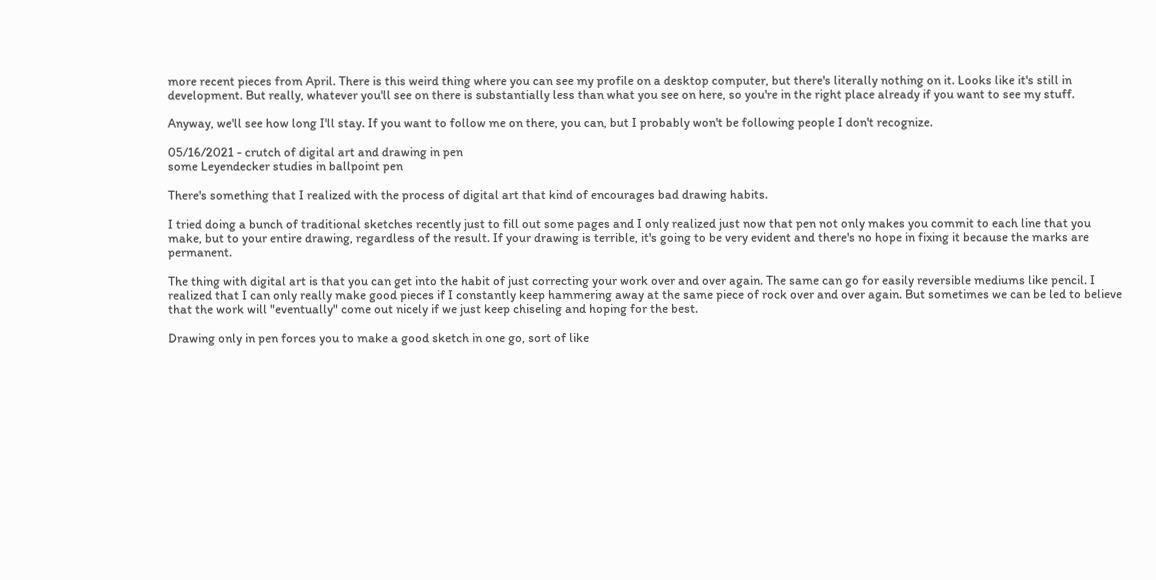more recent pieces from April. There is this weird thing where you can see my profile on a desktop computer, but there's literally nothing on it. Looks like it's still in development. But really, whatever you'll see on there is substantially less than what you see on here, so you're in the right place already if you want to see my stuff.

Anyway, we'll see how long I'll stay. If you want to follow me on there, you can, but I probably won't be following people I don't recognize.

05/16/2021 - crutch of digital art and drawing in pen
some Leyendecker studies in ballpoint pen

There's something that I realized with the process of digital art that kind of encourages bad drawing habits.

I tried doing a bunch of traditional sketches recently just to fill out some pages and I only realized just now that pen not only makes you commit to each line that you make, but to your entire drawing, regardless of the result. If your drawing is terrible, it's going to be very evident and there's no hope in fixing it because the marks are permanent.

The thing with digital art is that you can get into the habit of just correcting your work over and over again. The same can go for easily reversible mediums like pencil. I realized that I can only really make good pieces if I constantly keep hammering away at the same piece of rock over and over again. But sometimes we can be led to believe that the work will "eventually" come out nicely if we just keep chiseling and hoping for the best.

Drawing only in pen forces you to make a good sketch in one go, sort of like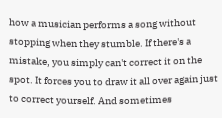how a musician performs a song without stopping when they stumble. If there's a mistake, you simply can't correct it on the spot. It forces you to draw it all over again just to correct yourself. And sometimes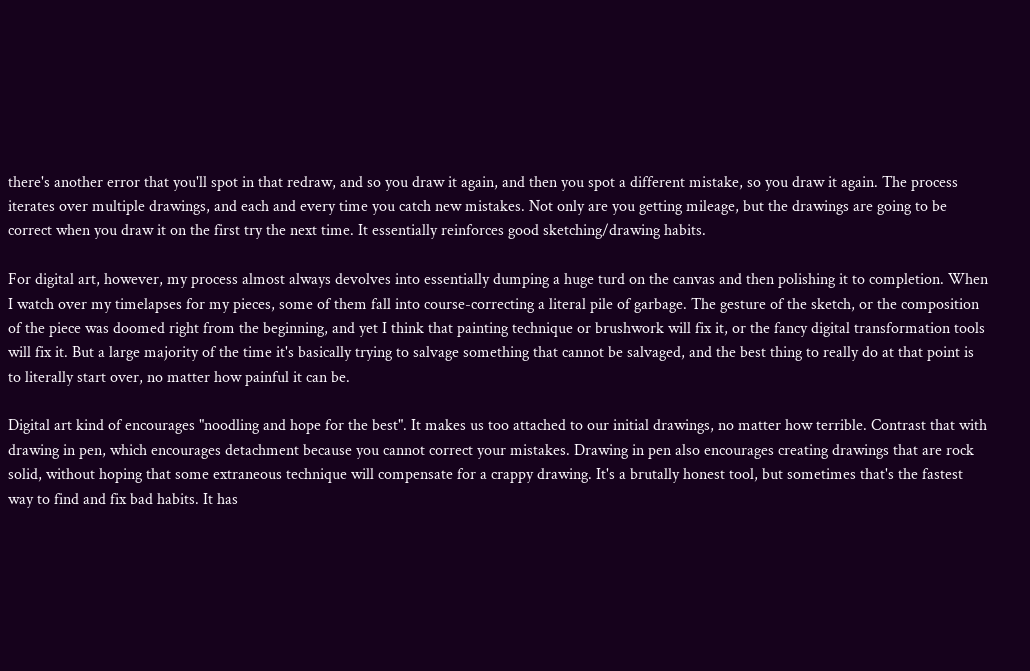there's another error that you'll spot in that redraw, and so you draw it again, and then you spot a different mistake, so you draw it again. The process iterates over multiple drawings, and each and every time you catch new mistakes. Not only are you getting mileage, but the drawings are going to be correct when you draw it on the first try the next time. It essentially reinforces good sketching/drawing habits.

For digital art, however, my process almost always devolves into essentially dumping a huge turd on the canvas and then polishing it to completion. When I watch over my timelapses for my pieces, some of them fall into course-correcting a literal pile of garbage. The gesture of the sketch, or the composition of the piece was doomed right from the beginning, and yet I think that painting technique or brushwork will fix it, or the fancy digital transformation tools will fix it. But a large majority of the time it's basically trying to salvage something that cannot be salvaged, and the best thing to really do at that point is to literally start over, no matter how painful it can be.

Digital art kind of encourages "noodling and hope for the best". It makes us too attached to our initial drawings, no matter how terrible. Contrast that with drawing in pen, which encourages detachment because you cannot correct your mistakes. Drawing in pen also encourages creating drawings that are rock solid, without hoping that some extraneous technique will compensate for a crappy drawing. It's a brutally honest tool, but sometimes that's the fastest way to find and fix bad habits. It has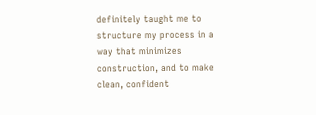definitely taught me to structure my process in a way that minimizes construction, and to make clean, confident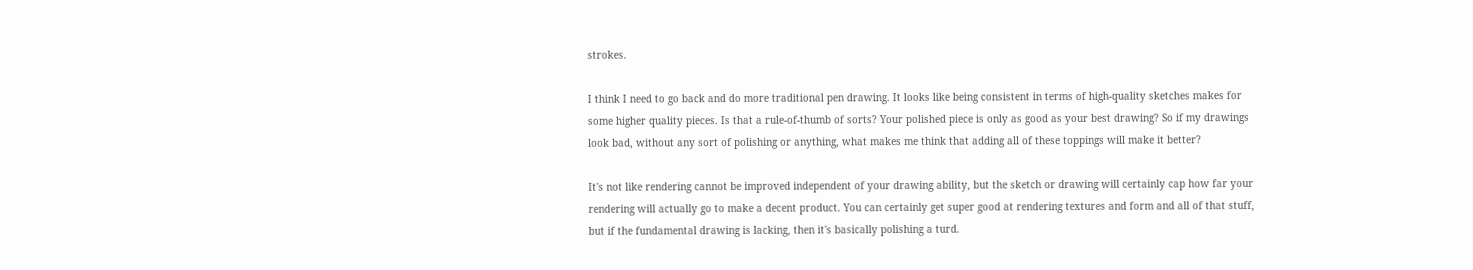strokes.

I think I need to go back and do more traditional pen drawing. It looks like being consistent in terms of high-quality sketches makes for some higher quality pieces. Is that a rule-of-thumb of sorts? Your polished piece is only as good as your best drawing? So if my drawings look bad, without any sort of polishing or anything, what makes me think that adding all of these toppings will make it better?

It's not like rendering cannot be improved independent of your drawing ability, but the sketch or drawing will certainly cap how far your rendering will actually go to make a decent product. You can certainly get super good at rendering textures and form and all of that stuff, but if the fundamental drawing is lacking, then it's basically polishing a turd.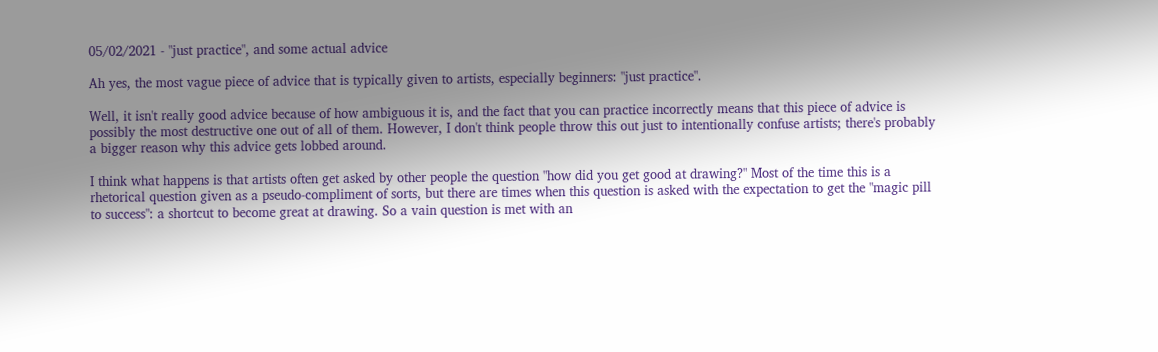05/02/2021 - "just practice", and some actual advice

Ah yes, the most vague piece of advice that is typically given to artists, especially beginners: "just practice".

Well, it isn't really good advice because of how ambiguous it is, and the fact that you can practice incorrectly means that this piece of advice is possibly the most destructive one out of all of them. However, I don't think people throw this out just to intentionally confuse artists; there's probably a bigger reason why this advice gets lobbed around.

I think what happens is that artists often get asked by other people the question "how did you get good at drawing?" Most of the time this is a rhetorical question given as a pseudo-compliment of sorts, but there are times when this question is asked with the expectation to get the "magic pill to success": a shortcut to become great at drawing. So a vain question is met with an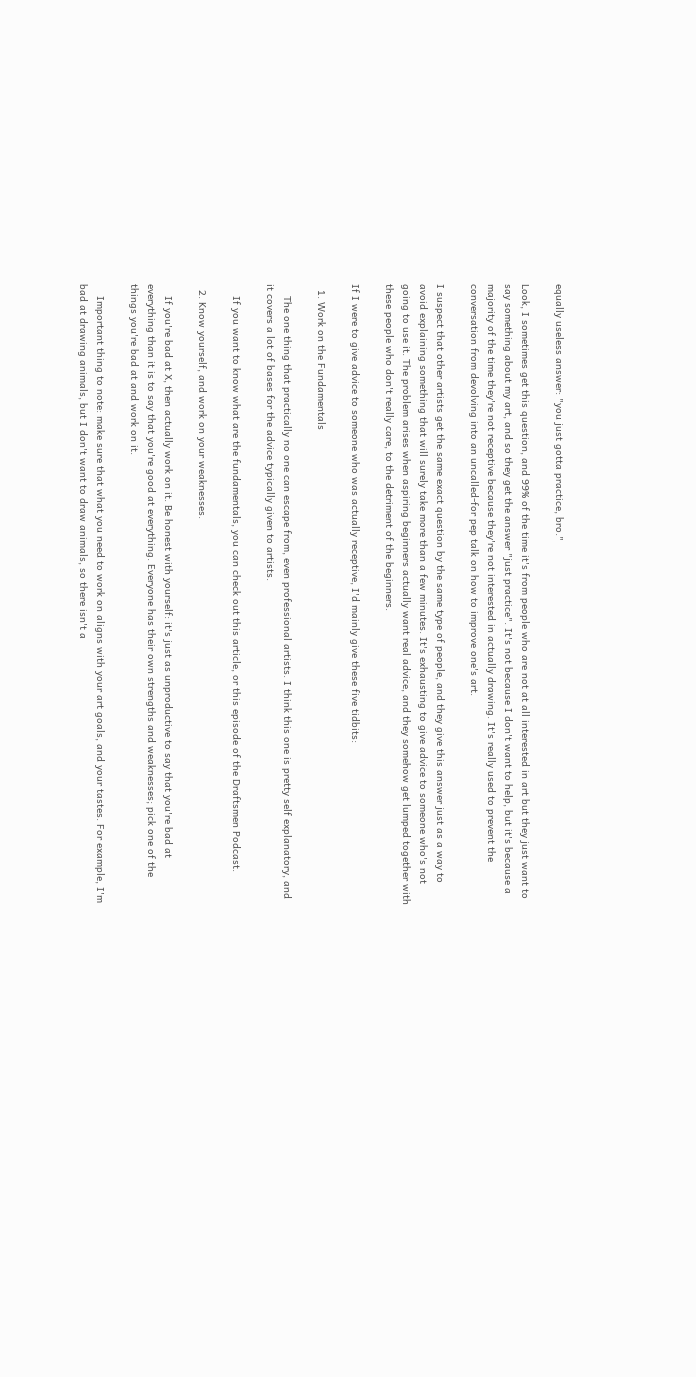equally useless answer: "you just gotta practice, bro."

Look, I sometimes get this question, and 99% of the time it's from people who are not at all interested in art but they just want to say something about my art, and so they get the answer "just practice". It's not because I don't want to help, but it's because a majority of the time they're not receptive because they're not interested in actually drawing. It's really used to prevent the conversation from devolving into an uncalled-for pep talk on how to improve one's art.

I suspect that other artists get the same exact question by the same type of people, and they give this answer just as a way to avoid explaining something that will surely take more than a few minutes. It's exhausting to give advice to someone who's not going to use it. The problem arises when aspiring beginners actually want real advice, and they somehow get lumped together with these people who don't really care, to the detriment of the beginners.

If I were to give advice to someone who was actually receptive, I'd mainly give these five tidbits:

  1. Work on the Fundamentals

    The one thing that practically no one can escape from, even professional artists. I think this one is pretty self explanatory, and it covers a lot of bases for the advice typically given to artists.

    If you want to know what are the fundamentals, you can check out this article, or this episode of the Draftsmen Podcast.

  2. Know yourself, and work on your weaknesses.

    If you're bad at X, then actually work on it. Be honest with yourself: it's just as unproductive to say that you're bad at everything than it is to say that you're good at everything. Everyone has their own strengths and weaknesses; pick one of the things you're bad at and work on it.

    Important thing to note: make sure that what you need to work on aligns with your art goals, and your tastes. For example, I'm bad at drawing animals, but I don't want to draw animals, so there isn't a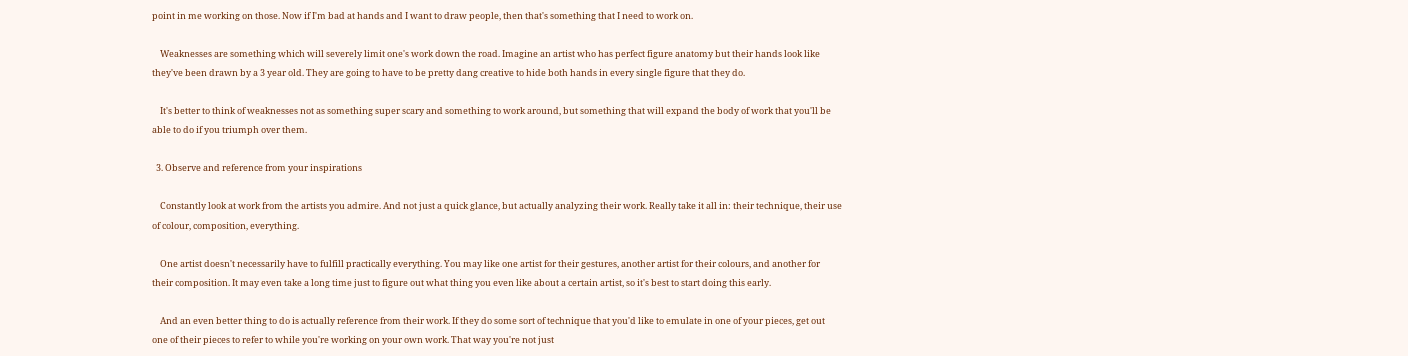point in me working on those. Now if I'm bad at hands and I want to draw people, then that's something that I need to work on.

    Weaknesses are something which will severely limit one's work down the road. Imagine an artist who has perfect figure anatomy but their hands look like they've been drawn by a 3 year old. They are going to have to be pretty dang creative to hide both hands in every single figure that they do.

    It's better to think of weaknesses not as something super scary and something to work around, but something that will expand the body of work that you'll be able to do if you triumph over them.

  3. Observe and reference from your inspirations

    Constantly look at work from the artists you admire. And not just a quick glance, but actually analyzing their work. Really take it all in: their technique, their use of colour, composition, everything.

    One artist doesn't necessarily have to fulfill practically everything. You may like one artist for their gestures, another artist for their colours, and another for their composition. It may even take a long time just to figure out what thing you even like about a certain artist, so it's best to start doing this early.

    And an even better thing to do is actually reference from their work. If they do some sort of technique that you'd like to emulate in one of your pieces, get out one of their pieces to refer to while you're working on your own work. That way you're not just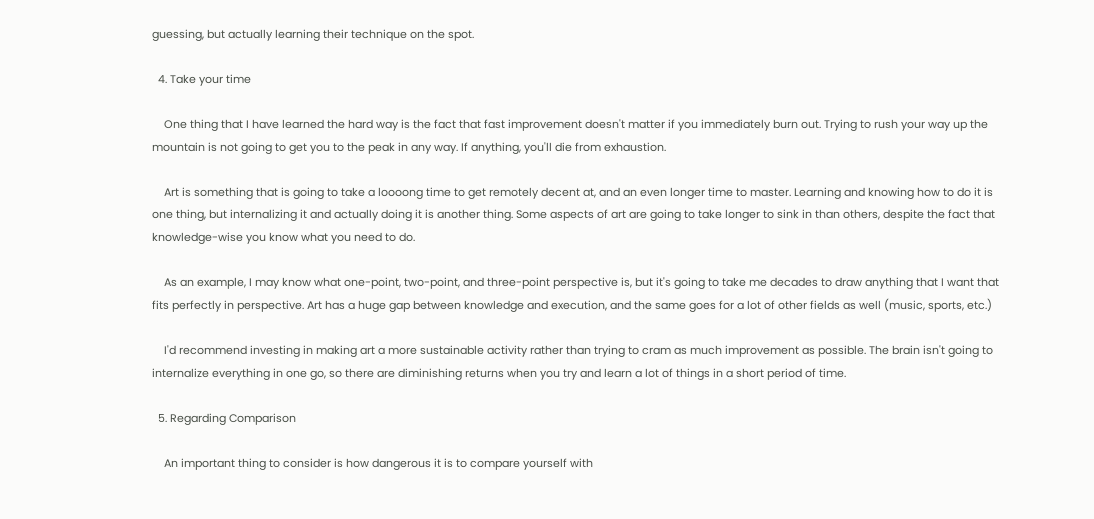guessing, but actually learning their technique on the spot.

  4. Take your time

    One thing that I have learned the hard way is the fact that fast improvement doesn't matter if you immediately burn out. Trying to rush your way up the mountain is not going to get you to the peak in any way. If anything, you'll die from exhaustion.

    Art is something that is going to take a loooong time to get remotely decent at, and an even longer time to master. Learning and knowing how to do it is one thing, but internalizing it and actually doing it is another thing. Some aspects of art are going to take longer to sink in than others, despite the fact that knowledge-wise you know what you need to do.

    As an example, I may know what one-point, two-point, and three-point perspective is, but it's going to take me decades to draw anything that I want that fits perfectly in perspective. Art has a huge gap between knowledge and execution, and the same goes for a lot of other fields as well (music, sports, etc.)

    I'd recommend investing in making art a more sustainable activity rather than trying to cram as much improvement as possible. The brain isn't going to internalize everything in one go, so there are diminishing returns when you try and learn a lot of things in a short period of time.

  5. Regarding Comparison

    An important thing to consider is how dangerous it is to compare yourself with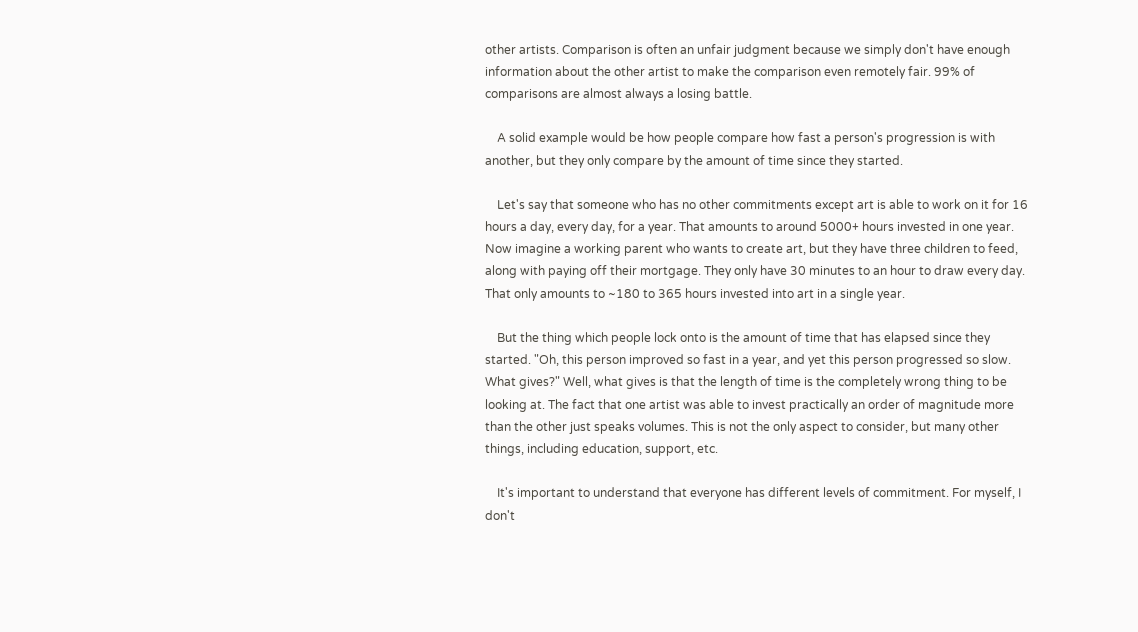other artists. Comparison is often an unfair judgment because we simply don't have enough information about the other artist to make the comparison even remotely fair. 99% of comparisons are almost always a losing battle.

    A solid example would be how people compare how fast a person's progression is with another, but they only compare by the amount of time since they started.

    Let's say that someone who has no other commitments except art is able to work on it for 16 hours a day, every day, for a year. That amounts to around 5000+ hours invested in one year. Now imagine a working parent who wants to create art, but they have three children to feed, along with paying off their mortgage. They only have 30 minutes to an hour to draw every day. That only amounts to ~180 to 365 hours invested into art in a single year.

    But the thing which people lock onto is the amount of time that has elapsed since they started. "Oh, this person improved so fast in a year, and yet this person progressed so slow. What gives?" Well, what gives is that the length of time is the completely wrong thing to be looking at. The fact that one artist was able to invest practically an order of magnitude more than the other just speaks volumes. This is not the only aspect to consider, but many other things, including education, support, etc.

    It's important to understand that everyone has different levels of commitment. For myself, I don't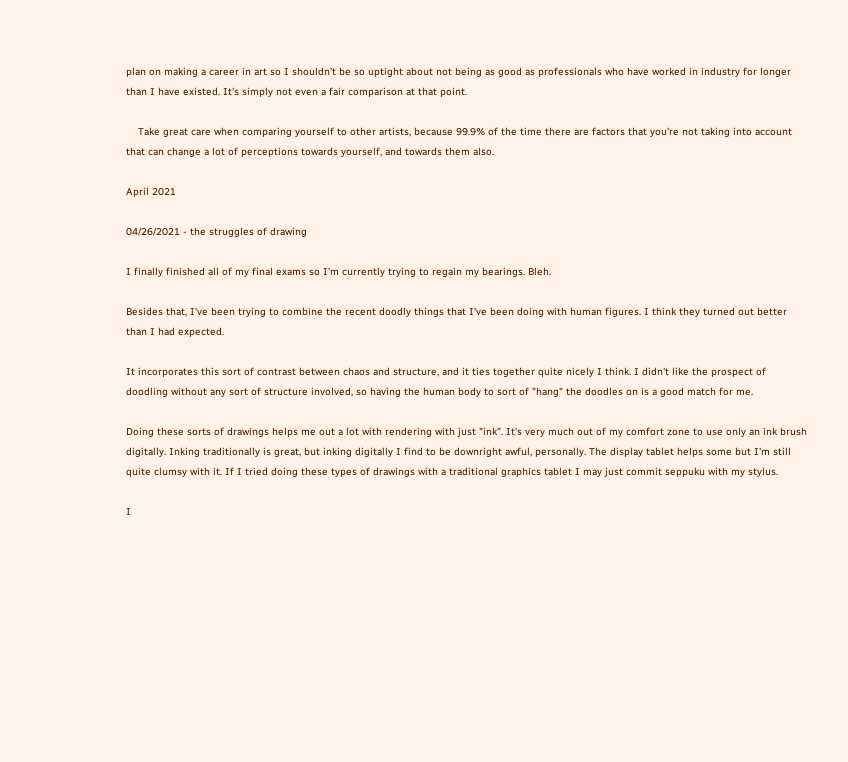plan on making a career in art so I shouldn't be so uptight about not being as good as professionals who have worked in industry for longer than I have existed. It's simply not even a fair comparison at that point.

    Take great care when comparing yourself to other artists, because 99.9% of the time there are factors that you're not taking into account that can change a lot of perceptions towards yourself, and towards them also.

April 2021

04/26/2021 - the struggles of drawing

I finally finished all of my final exams so I'm currently trying to regain my bearings. Bleh.

Besides that, I've been trying to combine the recent doodly things that I've been doing with human figures. I think they turned out better than I had expected.

It incorporates this sort of contrast between chaos and structure, and it ties together quite nicely I think. I didn't like the prospect of doodling without any sort of structure involved, so having the human body to sort of "hang" the doodles on is a good match for me.

Doing these sorts of drawings helps me out a lot with rendering with just "ink". It's very much out of my comfort zone to use only an ink brush digitally. Inking traditionally is great, but inking digitally I find to be downright awful, personally. The display tablet helps some but I'm still quite clumsy with it. If I tried doing these types of drawings with a traditional graphics tablet I may just commit seppuku with my stylus.

I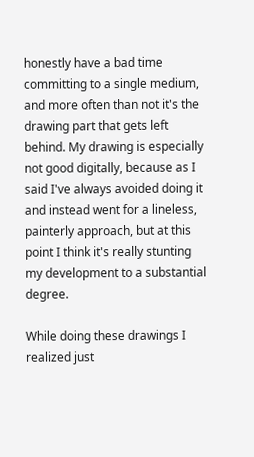honestly have a bad time committing to a single medium, and more often than not it's the drawing part that gets left behind. My drawing is especially not good digitally, because as I said I've always avoided doing it and instead went for a lineless, painterly approach, but at this point I think it's really stunting my development to a substantial degree.

While doing these drawings I realized just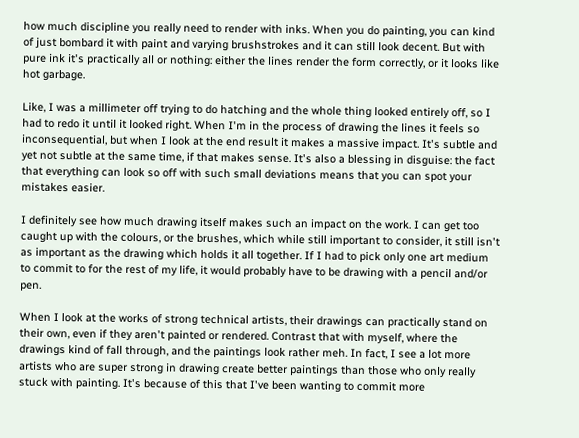how much discipline you really need to render with inks. When you do painting, you can kind of just bombard it with paint and varying brushstrokes and it can still look decent. But with pure ink it's practically all or nothing: either the lines render the form correctly, or it looks like hot garbage.

Like, I was a millimeter off trying to do hatching and the whole thing looked entirely off, so I had to redo it until it looked right. When I'm in the process of drawing the lines it feels so inconsequential, but when I look at the end result it makes a massive impact. It's subtle and yet not subtle at the same time, if that makes sense. It's also a blessing in disguise: the fact that everything can look so off with such small deviations means that you can spot your mistakes easier.

I definitely see how much drawing itself makes such an impact on the work. I can get too caught up with the colours, or the brushes, which while still important to consider, it still isn't as important as the drawing which holds it all together. If I had to pick only one art medium to commit to for the rest of my life, it would probably have to be drawing with a pencil and/or pen.

When I look at the works of strong technical artists, their drawings can practically stand on their own, even if they aren't painted or rendered. Contrast that with myself, where the drawings kind of fall through, and the paintings look rather meh. In fact, I see a lot more artists who are super strong in drawing create better paintings than those who only really stuck with painting. It's because of this that I've been wanting to commit more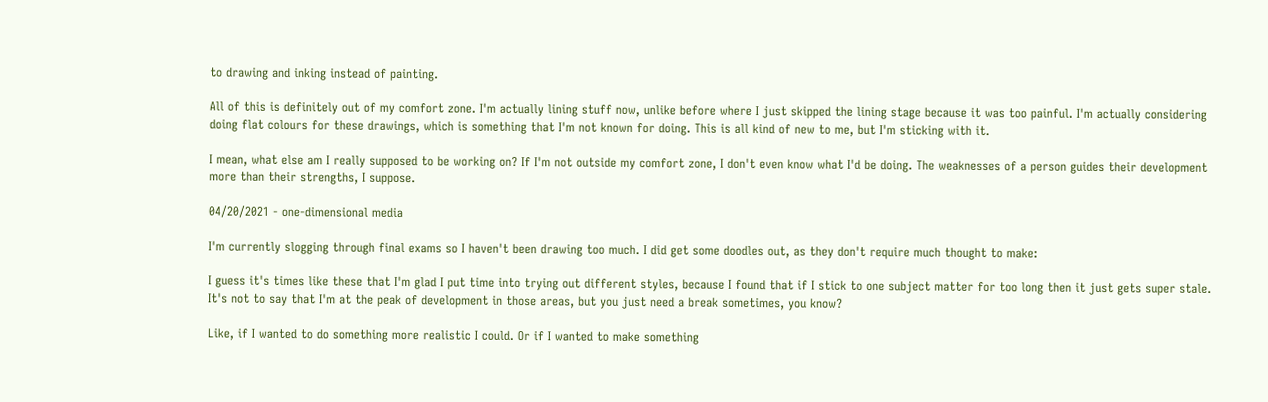to drawing and inking instead of painting.

All of this is definitely out of my comfort zone. I'm actually lining stuff now, unlike before where I just skipped the lining stage because it was too painful. I'm actually considering doing flat colours for these drawings, which is something that I'm not known for doing. This is all kind of new to me, but I'm sticking with it.

I mean, what else am I really supposed to be working on? If I'm not outside my comfort zone, I don't even know what I'd be doing. The weaknesses of a person guides their development more than their strengths, I suppose.

04/20/2021 - one-dimensional media

I'm currently slogging through final exams so I haven't been drawing too much. I did get some doodles out, as they don't require much thought to make:

I guess it's times like these that I'm glad I put time into trying out different styles, because I found that if I stick to one subject matter for too long then it just gets super stale. It's not to say that I'm at the peak of development in those areas, but you just need a break sometimes, you know?

Like, if I wanted to do something more realistic I could. Or if I wanted to make something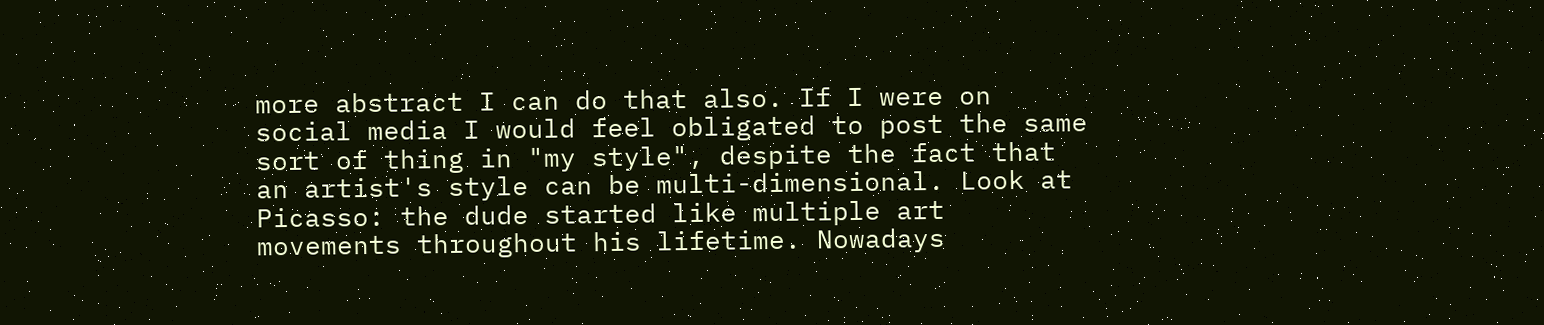more abstract I can do that also. If I were on social media I would feel obligated to post the same sort of thing in "my style", despite the fact that an artist's style can be multi-dimensional. Look at Picasso: the dude started like multiple art movements throughout his lifetime. Nowadays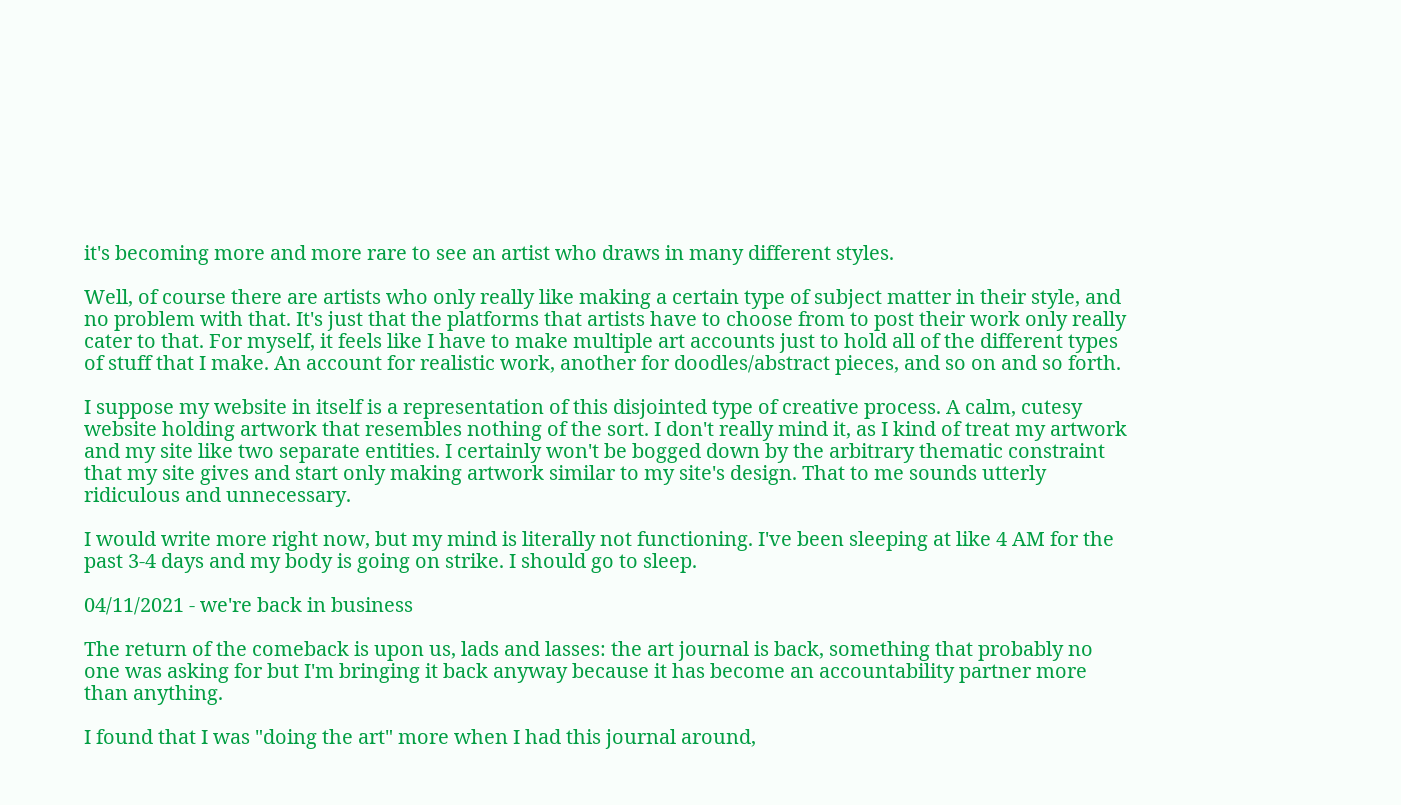it's becoming more and more rare to see an artist who draws in many different styles.

Well, of course there are artists who only really like making a certain type of subject matter in their style, and no problem with that. It's just that the platforms that artists have to choose from to post their work only really cater to that. For myself, it feels like I have to make multiple art accounts just to hold all of the different types of stuff that I make. An account for realistic work, another for doodles/abstract pieces, and so on and so forth.

I suppose my website in itself is a representation of this disjointed type of creative process. A calm, cutesy website holding artwork that resembles nothing of the sort. I don't really mind it, as I kind of treat my artwork and my site like two separate entities. I certainly won't be bogged down by the arbitrary thematic constraint that my site gives and start only making artwork similar to my site's design. That to me sounds utterly ridiculous and unnecessary.

I would write more right now, but my mind is literally not functioning. I've been sleeping at like 4 AM for the past 3-4 days and my body is going on strike. I should go to sleep.

04/11/2021 - we're back in business

The return of the comeback is upon us, lads and lasses: the art journal is back, something that probably no one was asking for but I'm bringing it back anyway because it has become an accountability partner more than anything.

I found that I was "doing the art" more when I had this journal around,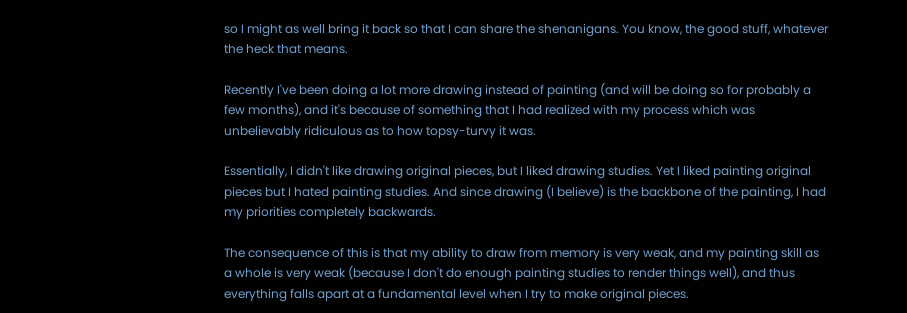so I might as well bring it back so that I can share the shenanigans. You know, the good stuff, whatever the heck that means.

Recently I've been doing a lot more drawing instead of painting (and will be doing so for probably a few months), and it's because of something that I had realized with my process which was unbelievably ridiculous as to how topsy-turvy it was.

Essentially, I didn't like drawing original pieces, but I liked drawing studies. Yet I liked painting original pieces but I hated painting studies. And since drawing (I believe) is the backbone of the painting, I had my priorities completely backwards.

The consequence of this is that my ability to draw from memory is very weak, and my painting skill as a whole is very weak (because I don't do enough painting studies to render things well), and thus everything falls apart at a fundamental level when I try to make original pieces.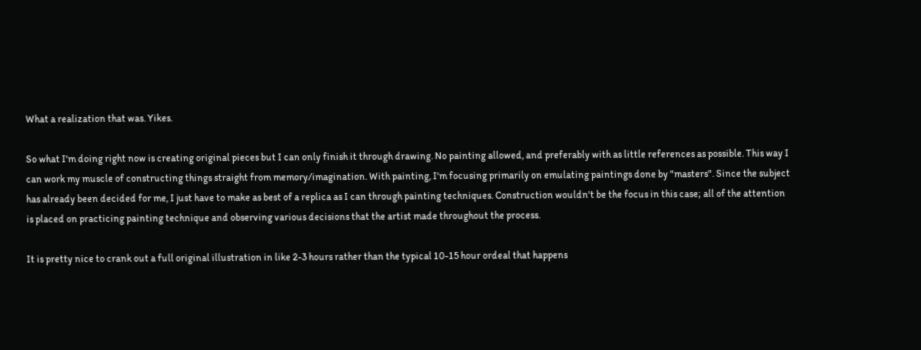What a realization that was. Yikes.

So what I'm doing right now is creating original pieces but I can only finish it through drawing. No painting allowed, and preferably with as little references as possible. This way I can work my muscle of constructing things straight from memory/imagination. With painting, I'm focusing primarily on emulating paintings done by "masters". Since the subject has already been decided for me, I just have to make as best of a replica as I can through painting techniques. Construction wouldn't be the focus in this case; all of the attention is placed on practicing painting technique and observing various decisions that the artist made throughout the process.

It is pretty nice to crank out a full original illustration in like 2-3 hours rather than the typical 10-15 hour ordeal that happens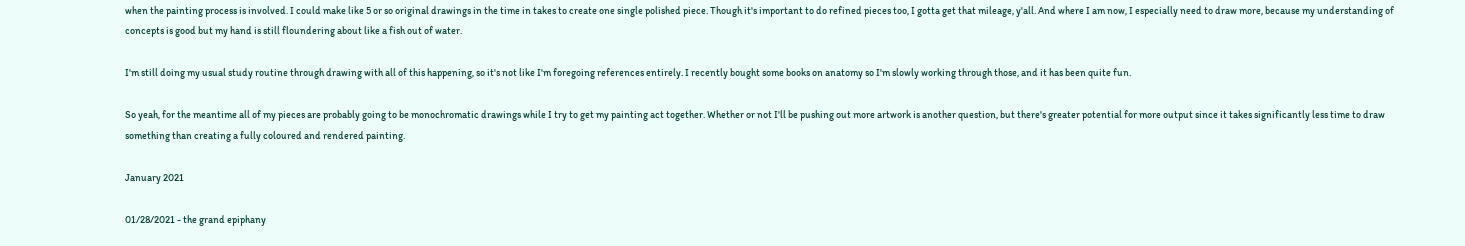when the painting process is involved. I could make like 5 or so original drawings in the time in takes to create one single polished piece. Though it's important to do refined pieces too, I gotta get that mileage, y'all. And where I am now, I especially need to draw more, because my understanding of concepts is good but my hand is still floundering about like a fish out of water.

I'm still doing my usual study routine through drawing with all of this happening, so it's not like I'm foregoing references entirely. I recently bought some books on anatomy so I'm slowly working through those, and it has been quite fun.

So yeah, for the meantime all of my pieces are probably going to be monochromatic drawings while I try to get my painting act together. Whether or not I'll be pushing out more artwork is another question, but there's greater potential for more output since it takes significantly less time to draw something than creating a fully coloured and rendered painting.

January 2021

01/28/2021 - the grand epiphany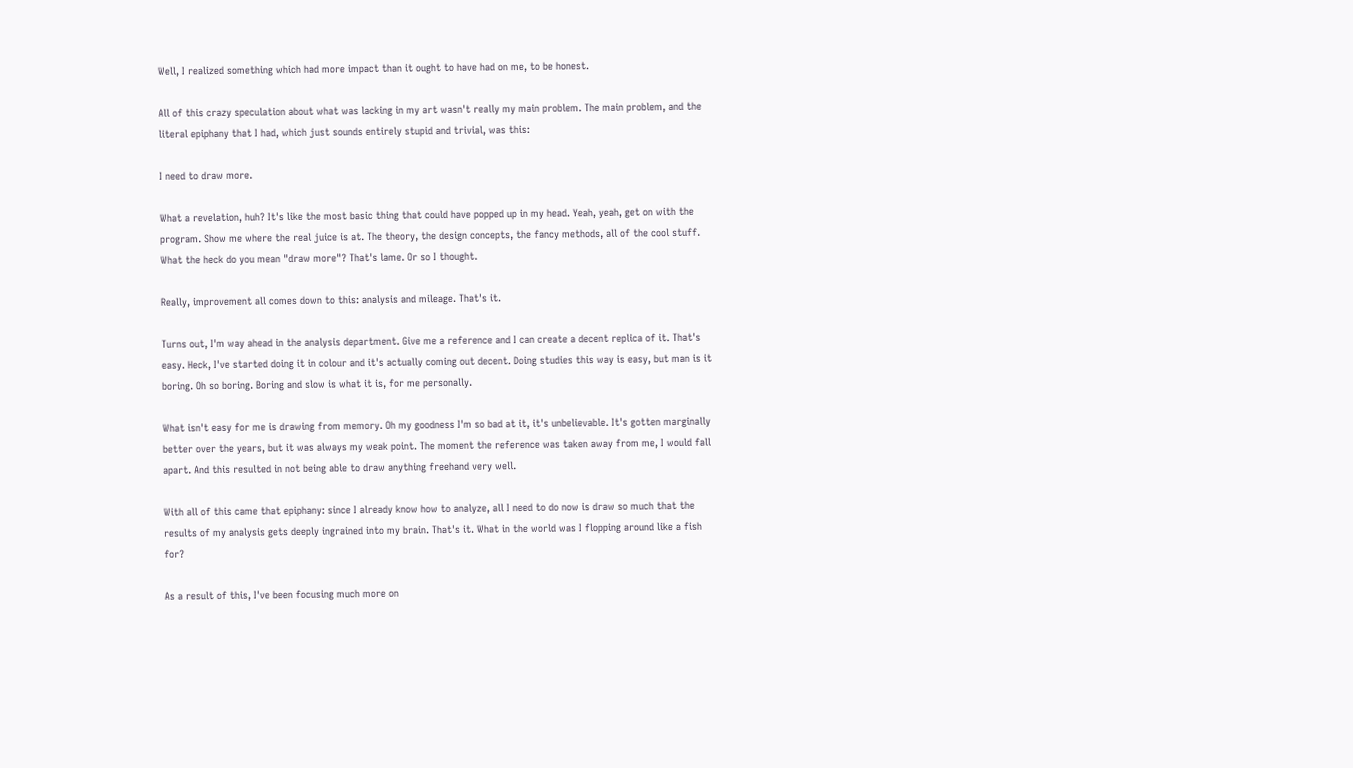Well, I realized something which had more impact than it ought to have had on me, to be honest.

All of this crazy speculation about what was lacking in my art wasn't really my main problem. The main problem, and the literal epiphany that I had, which just sounds entirely stupid and trivial, was this:

I need to draw more.

What a revelation, huh? It's like the most basic thing that could have popped up in my head. Yeah, yeah, get on with the program. Show me where the real juice is at. The theory, the design concepts, the fancy methods, all of the cool stuff. What the heck do you mean "draw more"? That's lame. Or so I thought.

Really, improvement all comes down to this: analysis and mileage. That's it.

Turns out, I'm way ahead in the analysis department. Give me a reference and I can create a decent replica of it. That's easy. Heck, I've started doing it in colour and it's actually coming out decent. Doing studies this way is easy, but man is it boring. Oh so boring. Boring and slow is what it is, for me personally.

What isn't easy for me is drawing from memory. Oh my goodness I'm so bad at it, it's unbelievable. It's gotten marginally better over the years, but it was always my weak point. The moment the reference was taken away from me, I would fall apart. And this resulted in not being able to draw anything freehand very well.

With all of this came that epiphany: since I already know how to analyze, all I need to do now is draw so much that the results of my analysis gets deeply ingrained into my brain. That's it. What in the world was I flopping around like a fish for?

As a result of this, I've been focusing much more on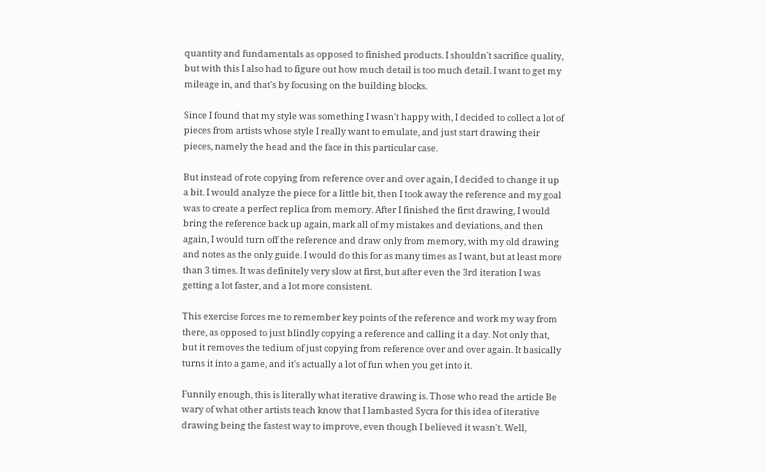quantity and fundamentals as opposed to finished products. I shouldn't sacrifice quality, but with this I also had to figure out how much detail is too much detail. I want to get my mileage in, and that's by focusing on the building blocks.

Since I found that my style was something I wasn't happy with, I decided to collect a lot of pieces from artists whose style I really want to emulate, and just start drawing their pieces, namely the head and the face in this particular case.

But instead of rote copying from reference over and over again, I decided to change it up a bit. I would analyze the piece for a little bit, then I took away the reference and my goal was to create a perfect replica from memory. After I finished the first drawing, I would bring the reference back up again, mark all of my mistakes and deviations, and then again, I would turn off the reference and draw only from memory, with my old drawing and notes as the only guide. I would do this for as many times as I want, but at least more than 3 times. It was definitely very slow at first, but after even the 3rd iteration I was getting a lot faster, and a lot more consistent.

This exercise forces me to remember key points of the reference and work my way from there, as opposed to just blindly copying a reference and calling it a day. Not only that, but it removes the tedium of just copying from reference over and over again. It basically turns it into a game, and it's actually a lot of fun when you get into it.

Funnily enough, this is literally what iterative drawing is. Those who read the article Be wary of what other artists teach know that I lambasted Sycra for this idea of iterative drawing being the fastest way to improve, even though I believed it wasn't. Well,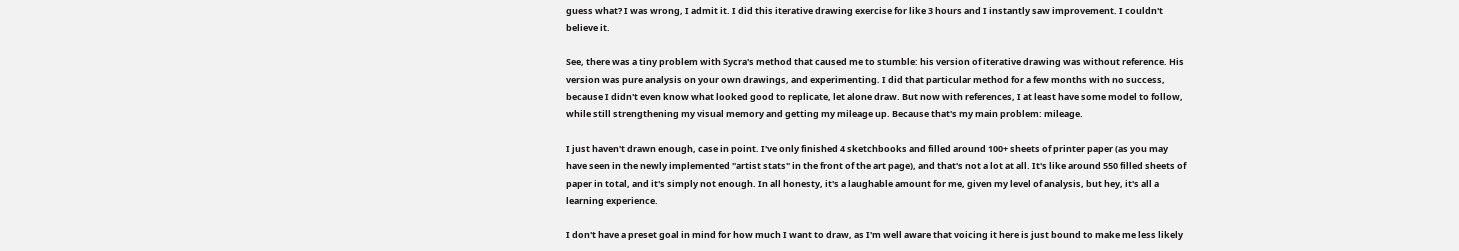guess what? I was wrong, I admit it. I did this iterative drawing exercise for like 3 hours and I instantly saw improvement. I couldn't believe it.

See, there was a tiny problem with Sycra's method that caused me to stumble: his version of iterative drawing was without reference. His version was pure analysis on your own drawings, and experimenting. I did that particular method for a few months with no success, because I didn't even know what looked good to replicate, let alone draw. But now with references, I at least have some model to follow, while still strengthening my visual memory and getting my mileage up. Because that's my main problem: mileage.

I just haven't drawn enough, case in point. I've only finished 4 sketchbooks and filled around 100+ sheets of printer paper (as you may have seen in the newly implemented "artist stats" in the front of the art page), and that's not a lot at all. It's like around 550 filled sheets of paper in total, and it's simply not enough. In all honesty, it's a laughable amount for me, given my level of analysis, but hey, it's all a learning experience.

I don't have a preset goal in mind for how much I want to draw, as I'm well aware that voicing it here is just bound to make me less likely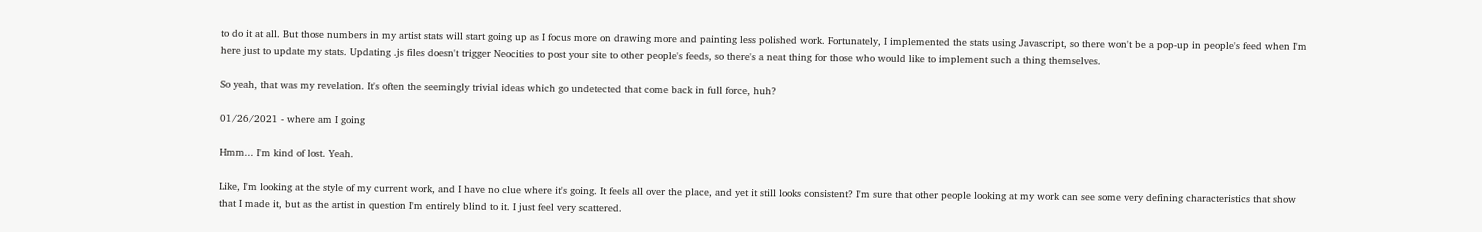to do it at all. But those numbers in my artist stats will start going up as I focus more on drawing more and painting less polished work. Fortunately, I implemented the stats using Javascript, so there won't be a pop-up in people's feed when I'm here just to update my stats. Updating .js files doesn't trigger Neocities to post your site to other people's feeds, so there's a neat thing for those who would like to implement such a thing themselves.

So yeah, that was my revelation. It's often the seemingly trivial ideas which go undetected that come back in full force, huh?

01/26/2021 - where am I going

Hmm... I'm kind of lost. Yeah.

Like, I'm looking at the style of my current work, and I have no clue where it's going. It feels all over the place, and yet it still looks consistent? I'm sure that other people looking at my work can see some very defining characteristics that show that I made it, but as the artist in question I'm entirely blind to it. I just feel very scattered.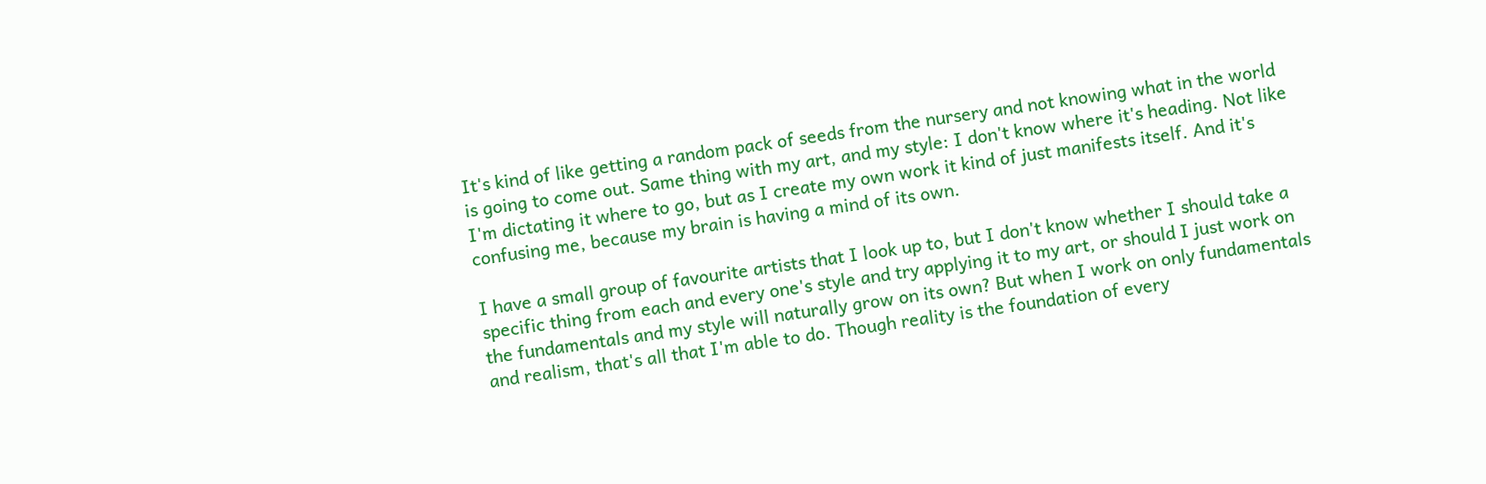It's kind of like getting a random pack of seeds from the nursery and not knowing what in the world is going to come out. Same thing with my art, and my style: I don't know where it's heading. Not like I'm dictating it where to go, but as I create my own work it kind of just manifests itself. And it's confusing me, because my brain is having a mind of its own.

I have a small group of favourite artists that I look up to, but I don't know whether I should take a specific thing from each and every one's style and try applying it to my art, or should I just work on the fundamentals and my style will naturally grow on its own? But when I work on only fundamentals and realism, that's all that I'm able to do. Though reality is the foundation of every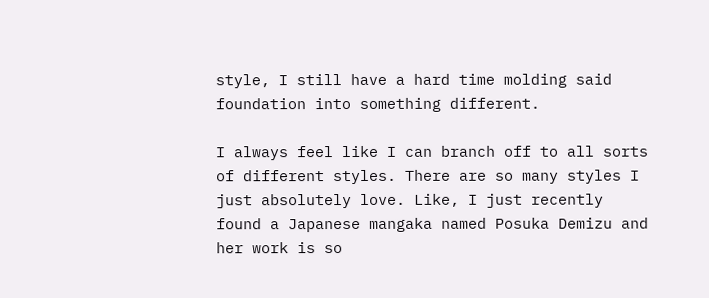style, I still have a hard time molding said foundation into something different.

I always feel like I can branch off to all sorts of different styles. There are so many styles I just absolutely love. Like, I just recently found a Japanese mangaka named Posuka Demizu and her work is so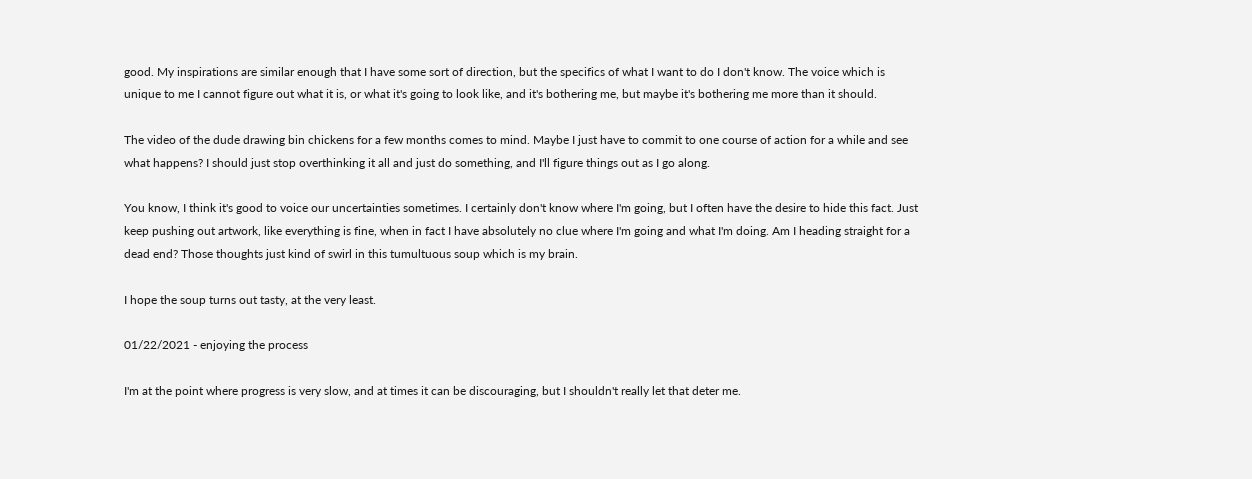good. My inspirations are similar enough that I have some sort of direction, but the specifics of what I want to do I don't know. The voice which is unique to me I cannot figure out what it is, or what it's going to look like, and it's bothering me, but maybe it's bothering me more than it should.

The video of the dude drawing bin chickens for a few months comes to mind. Maybe I just have to commit to one course of action for a while and see what happens? I should just stop overthinking it all and just do something, and I'll figure things out as I go along.

You know, I think it's good to voice our uncertainties sometimes. I certainly don't know where I'm going, but I often have the desire to hide this fact. Just keep pushing out artwork, like everything is fine, when in fact I have absolutely no clue where I'm going and what I'm doing. Am I heading straight for a dead end? Those thoughts just kind of swirl in this tumultuous soup which is my brain.

I hope the soup turns out tasty, at the very least.

01/22/2021 - enjoying the process

I'm at the point where progress is very slow, and at times it can be discouraging, but I shouldn't really let that deter me.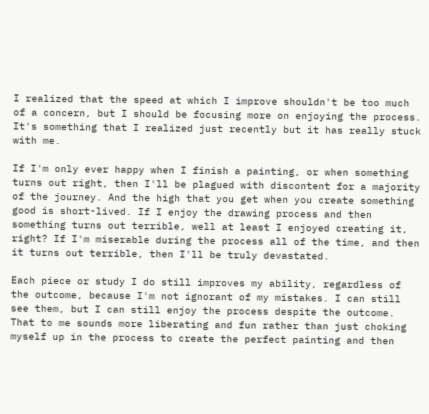I realized that the speed at which I improve shouldn't be too much of a concern, but I should be focusing more on enjoying the process. It's something that I realized just recently but it has really stuck with me.

If I'm only ever happy when I finish a painting, or when something turns out right, then I'll be plagued with discontent for a majority of the journey. And the high that you get when you create something good is short-lived. If I enjoy the drawing process and then something turns out terrible, well at least I enjoyed creating it, right? If I'm miserable during the process all of the time, and then it turns out terrible, then I'll be truly devastated.

Each piece or study I do still improves my ability, regardless of the outcome, because I'm not ignorant of my mistakes. I can still see them, but I can still enjoy the process despite the outcome. That to me sounds more liberating and fun rather than just choking myself up in the process to create the perfect painting and then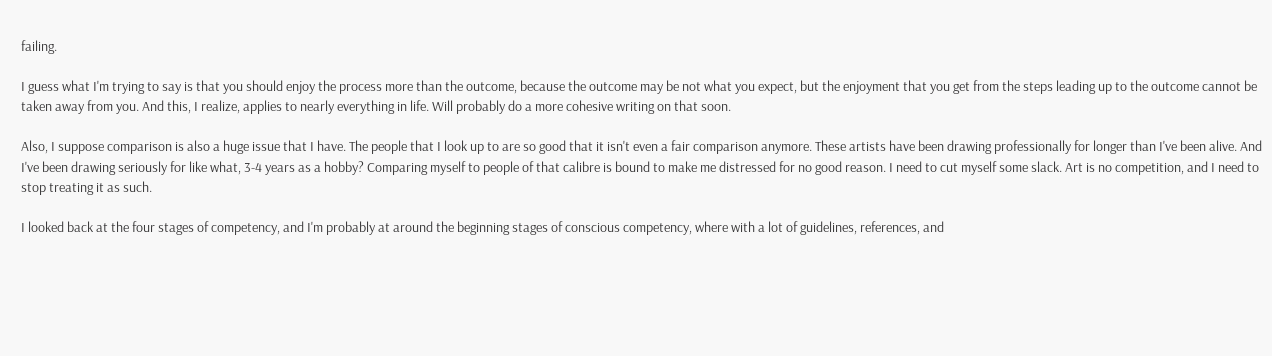failing.

I guess what I'm trying to say is that you should enjoy the process more than the outcome, because the outcome may be not what you expect, but the enjoyment that you get from the steps leading up to the outcome cannot be taken away from you. And this, I realize, applies to nearly everything in life. Will probably do a more cohesive writing on that soon.

Also, I suppose comparison is also a huge issue that I have. The people that I look up to are so good that it isn't even a fair comparison anymore. These artists have been drawing professionally for longer than I've been alive. And I've been drawing seriously for like what, 3-4 years as a hobby? Comparing myself to people of that calibre is bound to make me distressed for no good reason. I need to cut myself some slack. Art is no competition, and I need to stop treating it as such.

I looked back at the four stages of competency, and I'm probably at around the beginning stages of conscious competency, where with a lot of guidelines, references, and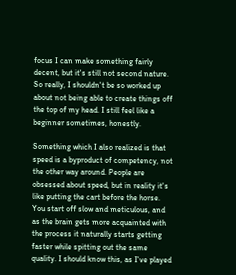focus I can make something fairly decent, but it's still not second nature. So really, I shouldn't be so worked up about not being able to create things off the top of my head. I still feel like a beginner sometimes, honestly.

Something which I also realized is that speed is a byproduct of competency, not the other way around. People are obsessed about speed, but in reality it's like putting the cart before the horse. You start off slow and meticulous, and as the brain gets more acquainted with the process it naturally starts getting faster while spitting out the same quality. I should know this, as I've played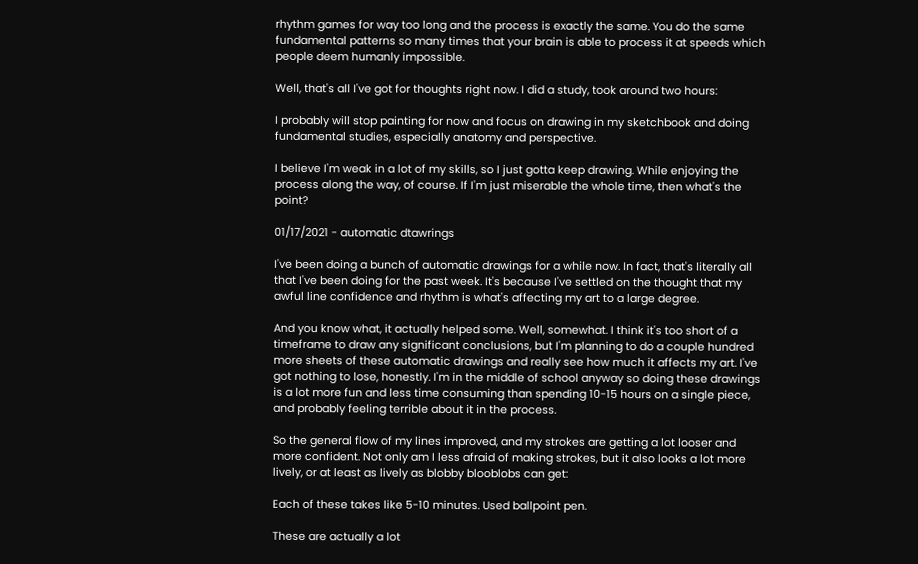rhythm games for way too long and the process is exactly the same. You do the same fundamental patterns so many times that your brain is able to process it at speeds which people deem humanly impossible.

Well, that's all I've got for thoughts right now. I did a study, took around two hours:

I probably will stop painting for now and focus on drawing in my sketchbook and doing fundamental studies, especially anatomy and perspective.

I believe I'm weak in a lot of my skills, so I just gotta keep drawing. While enjoying the process along the way, of course. If I'm just miserable the whole time, then what's the point?

01/17/2021 - automatic dtawrings

I've been doing a bunch of automatic drawings for a while now. In fact, that's literally all that I've been doing for the past week. It's because I've settled on the thought that my awful line confidence and rhythm is what's affecting my art to a large degree.

And you know what, it actually helped some. Well, somewhat. I think it's too short of a timeframe to draw any significant conclusions, but I'm planning to do a couple hundred more sheets of these automatic drawings and really see how much it affects my art. I've got nothing to lose, honestly. I'm in the middle of school anyway so doing these drawings is a lot more fun and less time consuming than spending 10-15 hours on a single piece, and probably feeling terrible about it in the process.

So the general flow of my lines improved, and my strokes are getting a lot looser and more confident. Not only am I less afraid of making strokes, but it also looks a lot more lively, or at least as lively as blobby blooblobs can get:

Each of these takes like 5-10 minutes. Used ballpoint pen.

These are actually a lot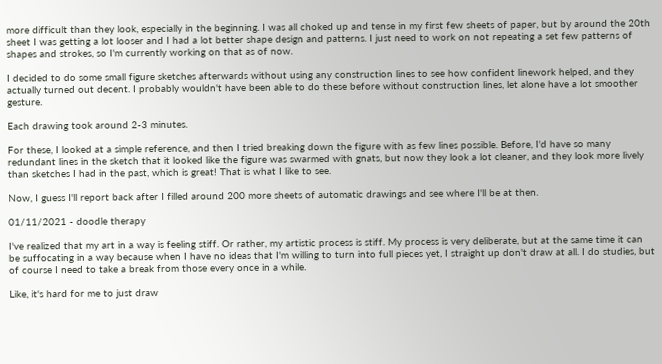more difficult than they look, especially in the beginning. I was all choked up and tense in my first few sheets of paper, but by around the 20th sheet I was getting a lot looser and I had a lot better shape design and patterns. I just need to work on not repeating a set few patterns of shapes and strokes, so I'm currently working on that as of now.

I decided to do some small figure sketches afterwards without using any construction lines to see how confident linework helped, and they actually turned out decent. I probably wouldn't have been able to do these before without construction lines, let alone have a lot smoother gesture.

Each drawing took around 2-3 minutes.

For these, I looked at a simple reference, and then I tried breaking down the figure with as few lines possible. Before, I'd have so many redundant lines in the sketch that it looked like the figure was swarmed with gnats, but now they look a lot cleaner, and they look more lively than sketches I had in the past, which is great! That is what I like to see.

Now, I guess I'll report back after I filled around 200 more sheets of automatic drawings and see where I'll be at then.

01/11/2021 - doodle therapy

I've realized that my art in a way is feeling stiff. Or rather, my artistic process is stiff. My process is very deliberate, but at the same time it can be suffocating in a way because when I have no ideas that I'm willing to turn into full pieces yet, I straight up don't draw at all. I do studies, but of course I need to take a break from those every once in a while.

Like, it's hard for me to just draw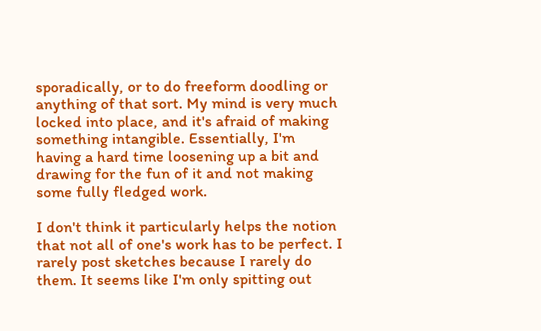sporadically, or to do freeform doodling or anything of that sort. My mind is very much locked into place, and it's afraid of making something intangible. Essentially, I'm having a hard time loosening up a bit and drawing for the fun of it and not making some fully fledged work.

I don't think it particularly helps the notion that not all of one's work has to be perfect. I rarely post sketches because I rarely do them. It seems like I'm only spitting out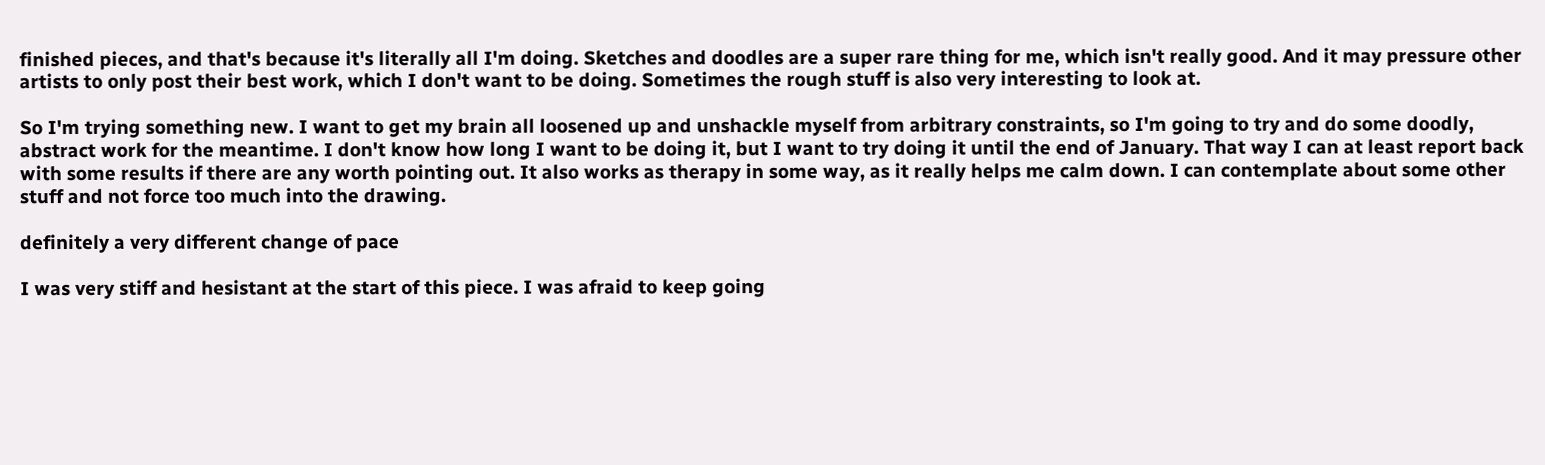finished pieces, and that's because it's literally all I'm doing. Sketches and doodles are a super rare thing for me, which isn't really good. And it may pressure other artists to only post their best work, which I don't want to be doing. Sometimes the rough stuff is also very interesting to look at.

So I'm trying something new. I want to get my brain all loosened up and unshackle myself from arbitrary constraints, so I'm going to try and do some doodly, abstract work for the meantime. I don't know how long I want to be doing it, but I want to try doing it until the end of January. That way I can at least report back with some results if there are any worth pointing out. It also works as therapy in some way, as it really helps me calm down. I can contemplate about some other stuff and not force too much into the drawing.

definitely a very different change of pace

I was very stiff and hesistant at the start of this piece. I was afraid to keep going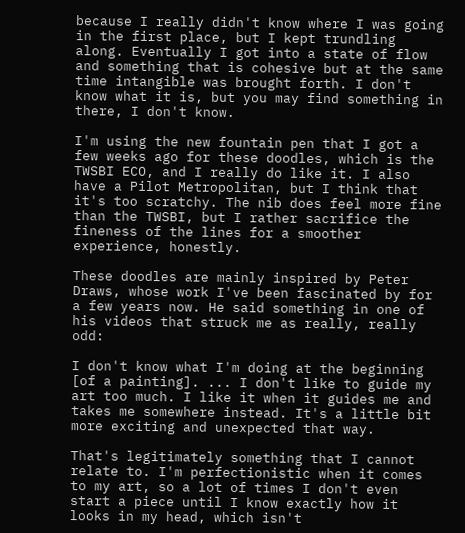because I really didn't know where I was going in the first place, but I kept trundling along. Eventually I got into a state of flow and something that is cohesive but at the same time intangible was brought forth. I don't know what it is, but you may find something in there, I don't know.

I'm using the new fountain pen that I got a few weeks ago for these doodles, which is the TWSBI ECO, and I really do like it. I also have a Pilot Metropolitan, but I think that it's too scratchy. The nib does feel more fine than the TWSBI, but I rather sacrifice the fineness of the lines for a smoother experience, honestly.

These doodles are mainly inspired by Peter Draws, whose work I've been fascinated by for a few years now. He said something in one of his videos that struck me as really, really odd:

I don't know what I'm doing at the beginning [of a painting]. ... I don't like to guide my art too much. I like it when it guides me and takes me somewhere instead. It's a little bit more exciting and unexpected that way.

That's legitimately something that I cannot relate to. I'm perfectionistic when it comes to my art, so a lot of times I don't even start a piece until I know exactly how it looks in my head, which isn't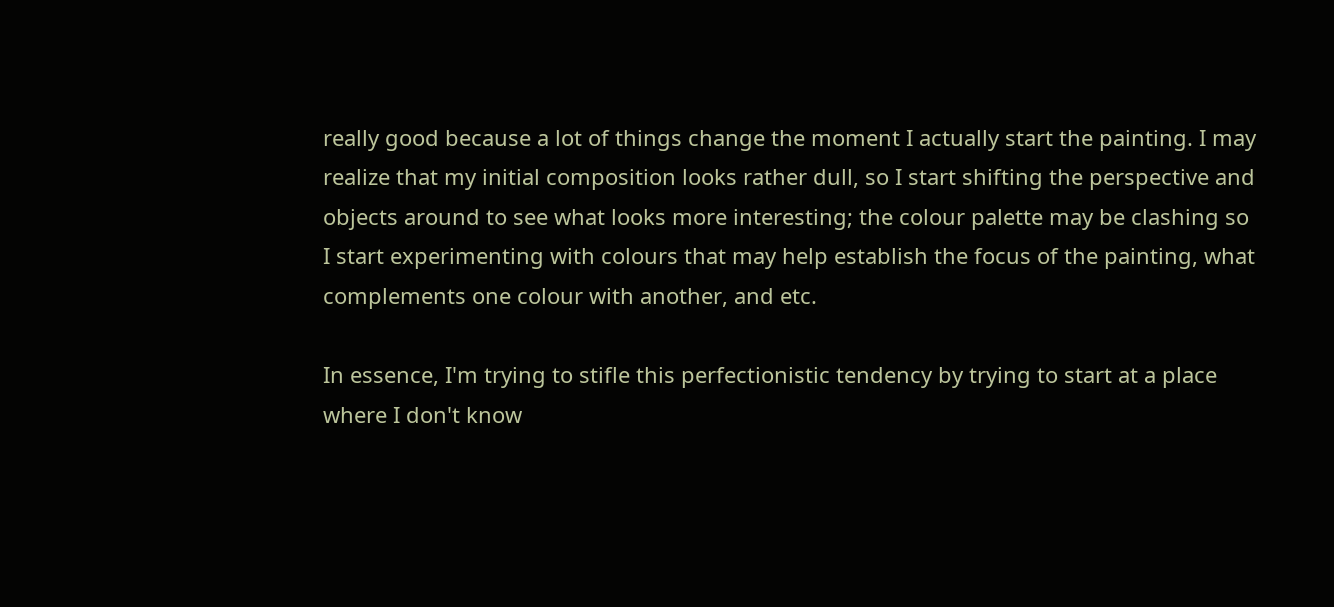really good because a lot of things change the moment I actually start the painting. I may realize that my initial composition looks rather dull, so I start shifting the perspective and objects around to see what looks more interesting; the colour palette may be clashing so I start experimenting with colours that may help establish the focus of the painting, what complements one colour with another, and etc.

In essence, I'm trying to stifle this perfectionistic tendency by trying to start at a place where I don't know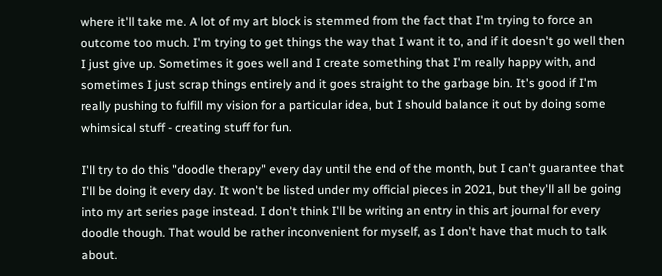where it'll take me. A lot of my art block is stemmed from the fact that I'm trying to force an outcome too much. I'm trying to get things the way that I want it to, and if it doesn't go well then I just give up. Sometimes it goes well and I create something that I'm really happy with, and sometimes I just scrap things entirely and it goes straight to the garbage bin. It's good if I'm really pushing to fulfill my vision for a particular idea, but I should balance it out by doing some whimsical stuff - creating stuff for fun.

I'll try to do this "doodle therapy" every day until the end of the month, but I can't guarantee that I'll be doing it every day. It won't be listed under my official pieces in 2021, but they'll all be going into my art series page instead. I don't think I'll be writing an entry in this art journal for every doodle though. That would be rather inconvenient for myself, as I don't have that much to talk about.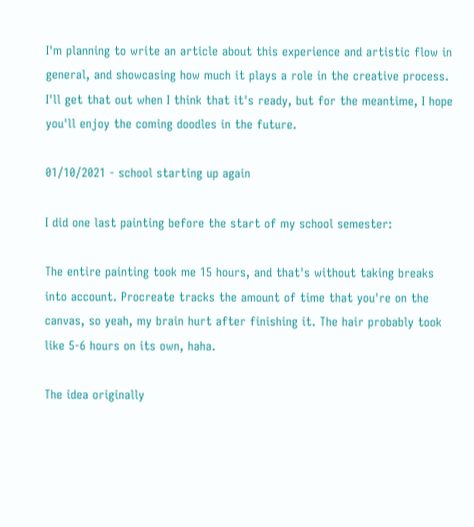I'm planning to write an article about this experience and artistic flow in general, and showcasing how much it plays a role in the creative process. I'll get that out when I think that it's ready, but for the meantime, I hope you'll enjoy the coming doodles in the future.

01/10/2021 - school starting up again

I did one last painting before the start of my school semester:

The entire painting took me 15 hours, and that's without taking breaks into account. Procreate tracks the amount of time that you're on the canvas, so yeah, my brain hurt after finishing it. The hair probably took like 5-6 hours on its own, haha.

The idea originally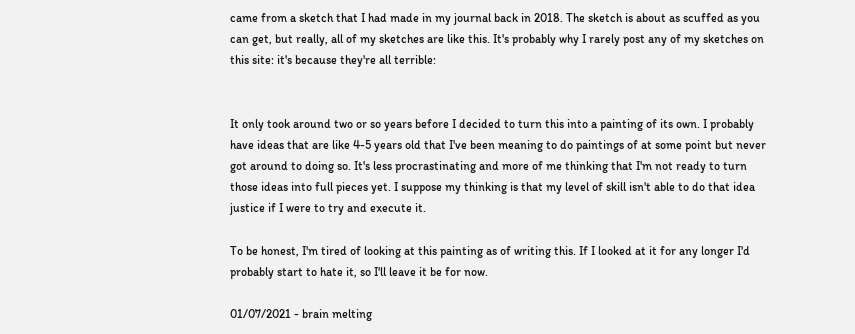came from a sketch that I had made in my journal back in 2018. The sketch is about as scuffed as you can get, but really, all of my sketches are like this. It's probably why I rarely post any of my sketches on this site: it's because they're all terrible:


It only took around two or so years before I decided to turn this into a painting of its own. I probably have ideas that are like 4-5 years old that I've been meaning to do paintings of at some point but never got around to doing so. It's less procrastinating and more of me thinking that I'm not ready to turn those ideas into full pieces yet. I suppose my thinking is that my level of skill isn't able to do that idea justice if I were to try and execute it.

To be honest, I'm tired of looking at this painting as of writing this. If I looked at it for any longer I'd probably start to hate it, so I'll leave it be for now.

01/07/2021 - brain melting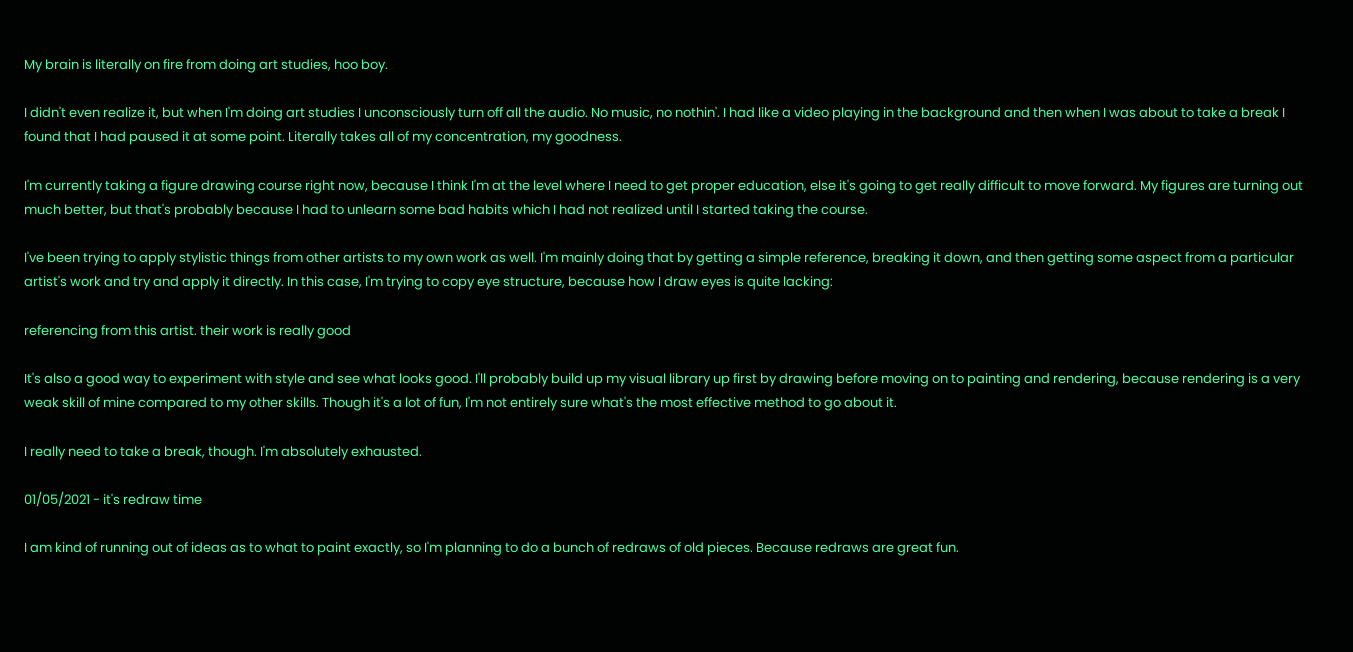My brain is literally on fire from doing art studies, hoo boy.

I didn't even realize it, but when I'm doing art studies I unconsciously turn off all the audio. No music, no nothin'. I had like a video playing in the background and then when I was about to take a break I found that I had paused it at some point. Literally takes all of my concentration, my goodness.

I'm currently taking a figure drawing course right now, because I think I'm at the level where I need to get proper education, else it's going to get really difficult to move forward. My figures are turning out much better, but that's probably because I had to unlearn some bad habits which I had not realized until I started taking the course.

I've been trying to apply stylistic things from other artists to my own work as well. I'm mainly doing that by getting a simple reference, breaking it down, and then getting some aspect from a particular artist's work and try and apply it directly. In this case, I'm trying to copy eye structure, because how I draw eyes is quite lacking:

referencing from this artist. their work is really good

It's also a good way to experiment with style and see what looks good. I'll probably build up my visual library up first by drawing before moving on to painting and rendering, because rendering is a very weak skill of mine compared to my other skills. Though it's a lot of fun, I'm not entirely sure what's the most effective method to go about it.

I really need to take a break, though. I'm absolutely exhausted.

01/05/2021 - it's redraw time

I am kind of running out of ideas as to what to paint exactly, so I'm planning to do a bunch of redraws of old pieces. Because redraws are great fun.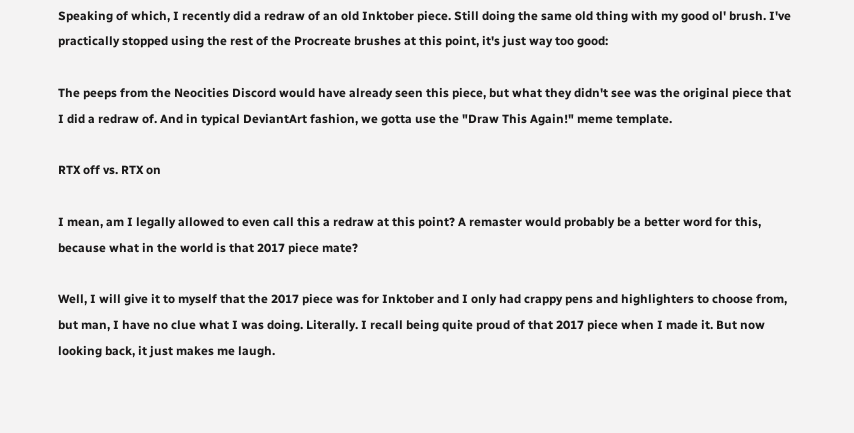Speaking of which, I recently did a redraw of an old Inktober piece. Still doing the same old thing with my good ol' brush. I've practically stopped using the rest of the Procreate brushes at this point, it's just way too good:

The peeps from the Neocities Discord would have already seen this piece, but what they didn't see was the original piece that I did a redraw of. And in typical DeviantArt fashion, we gotta use the "Draw This Again!" meme template.

RTX off vs. RTX on

I mean, am I legally allowed to even call this a redraw at this point? A remaster would probably be a better word for this, because what in the world is that 2017 piece mate?

Well, I will give it to myself that the 2017 piece was for Inktober and I only had crappy pens and highlighters to choose from, but man, I have no clue what I was doing. Literally. I recall being quite proud of that 2017 piece when I made it. But now looking back, it just makes me laugh.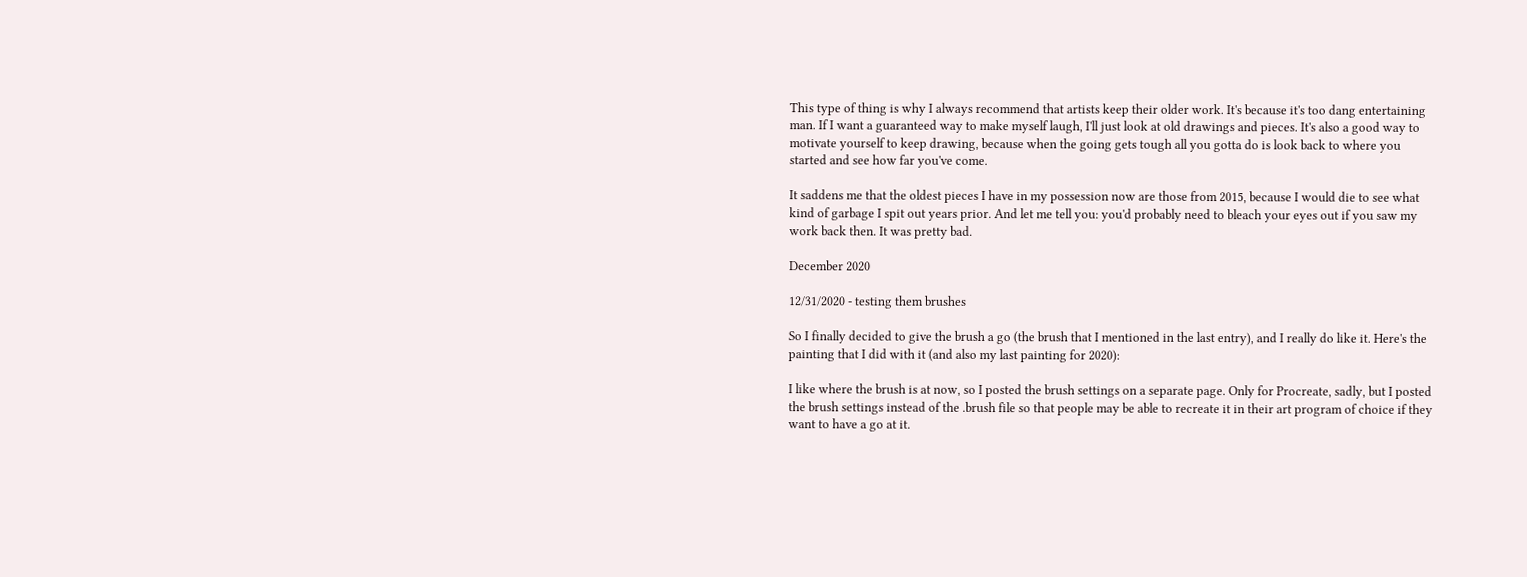This type of thing is why I always recommend that artists keep their older work. It's because it's too dang entertaining man. If I want a guaranteed way to make myself laugh, I'll just look at old drawings and pieces. It's also a good way to motivate yourself to keep drawing, because when the going gets tough all you gotta do is look back to where you started and see how far you've come.

It saddens me that the oldest pieces I have in my possession now are those from 2015, because I would die to see what kind of garbage I spit out years prior. And let me tell you: you'd probably need to bleach your eyes out if you saw my work back then. It was pretty bad.

December 2020

12/31/2020 - testing them brushes

So I finally decided to give the brush a go (the brush that I mentioned in the last entry), and I really do like it. Here's the painting that I did with it (and also my last painting for 2020):

I like where the brush is at now, so I posted the brush settings on a separate page. Only for Procreate, sadly, but I posted the brush settings instead of the .brush file so that people may be able to recreate it in their art program of choice if they want to have a go at it.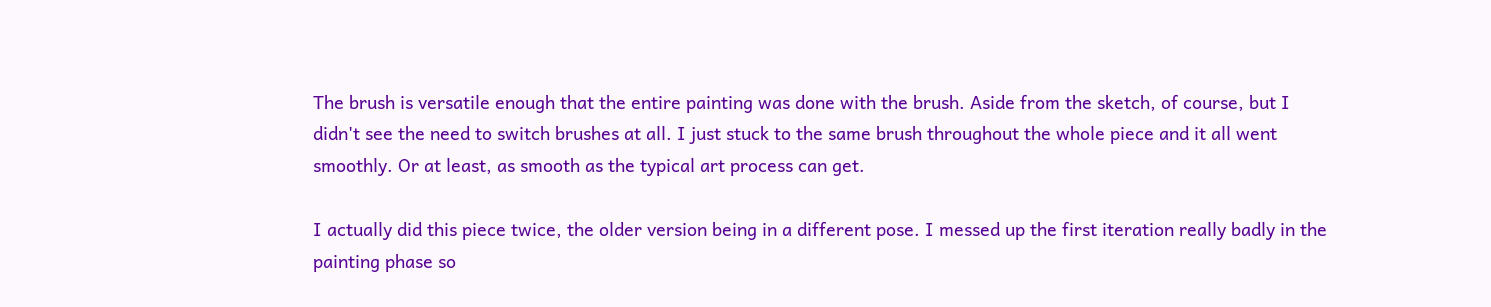The brush is versatile enough that the entire painting was done with the brush. Aside from the sketch, of course, but I didn't see the need to switch brushes at all. I just stuck to the same brush throughout the whole piece and it all went smoothly. Or at least, as smooth as the typical art process can get.

I actually did this piece twice, the older version being in a different pose. I messed up the first iteration really badly in the painting phase so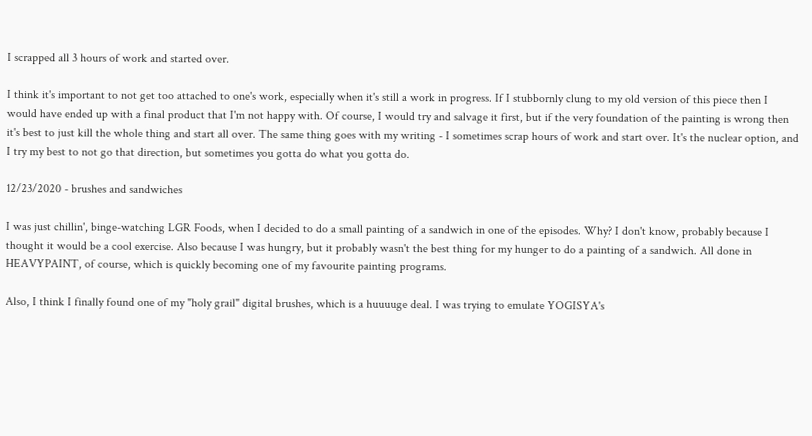I scrapped all 3 hours of work and started over.

I think it's important to not get too attached to one's work, especially when it's still a work in progress. If I stubbornly clung to my old version of this piece then I would have ended up with a final product that I'm not happy with. Of course, I would try and salvage it first, but if the very foundation of the painting is wrong then it's best to just kill the whole thing and start all over. The same thing goes with my writing - I sometimes scrap hours of work and start over. It's the nuclear option, and I try my best to not go that direction, but sometimes you gotta do what you gotta do.

12/23/2020 - brushes and sandwiches

I was just chillin', binge-watching LGR Foods, when I decided to do a small painting of a sandwich in one of the episodes. Why? I don't know, probably because I thought it would be a cool exercise. Also because I was hungry, but it probably wasn't the best thing for my hunger to do a painting of a sandwich. All done in HEAVYPAINT, of course, which is quickly becoming one of my favourite painting programs.

Also, I think I finally found one of my "holy grail" digital brushes, which is a huuuuge deal. I was trying to emulate YOGISYA's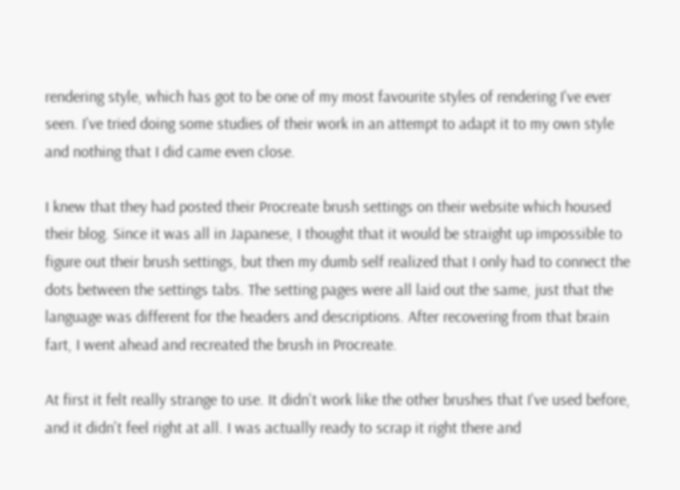rendering style, which has got to be one of my most favourite styles of rendering I've ever seen. I've tried doing some studies of their work in an attempt to adapt it to my own style and nothing that I did came even close.

I knew that they had posted their Procreate brush settings on their website which housed their blog. Since it was all in Japanese, I thought that it would be straight up impossible to figure out their brush settings, but then my dumb self realized that I only had to connect the dots between the settings tabs. The setting pages were all laid out the same, just that the language was different for the headers and descriptions. After recovering from that brain fart, I went ahead and recreated the brush in Procreate.

At first it felt really strange to use. It didn't work like the other brushes that I've used before, and it didn't feel right at all. I was actually ready to scrap it right there and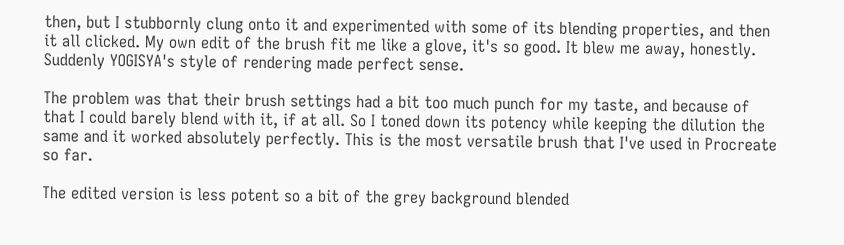then, but I stubbornly clung onto it and experimented with some of its blending properties, and then it all clicked. My own edit of the brush fit me like a glove, it's so good. It blew me away, honestly. Suddenly YOGISYA's style of rendering made perfect sense.

The problem was that their brush settings had a bit too much punch for my taste, and because of that I could barely blend with it, if at all. So I toned down its potency while keeping the dilution the same and it worked absolutely perfectly. This is the most versatile brush that I've used in Procreate so far.

The edited version is less potent so a bit of the grey background blended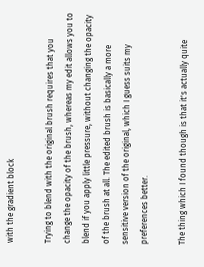with the gradient block

Trying to blend with the original brush requires that you change the opacity of the brush, whereas my edit allows you to blend if you apply little pressure, without changing the opacity of the brush at all. The edited brush is basically a more sensitive version of the original, which I guess suits my preferences better.

The thing which I found though is that it's actually quite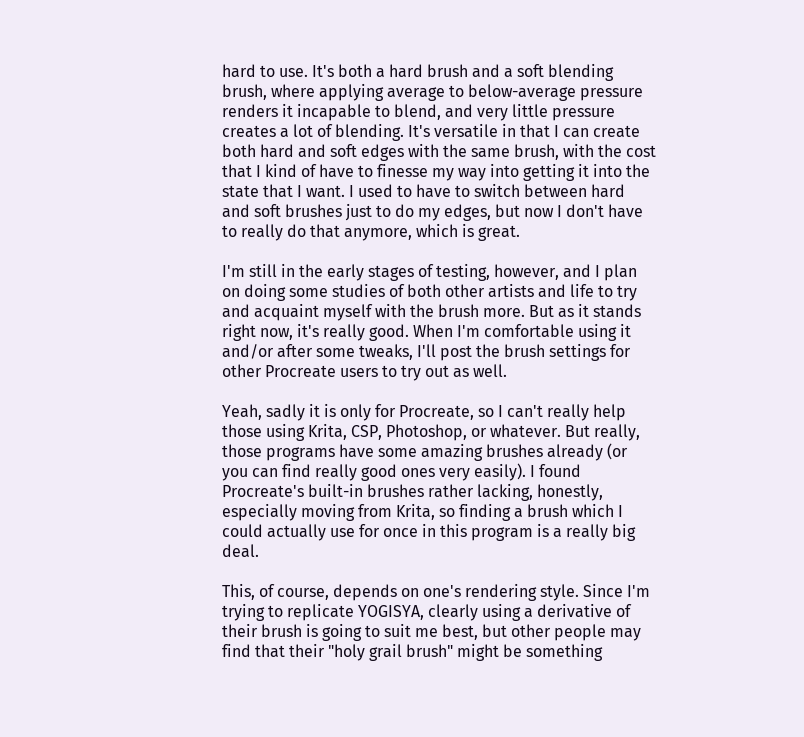hard to use. It's both a hard brush and a soft blending brush, where applying average to below-average pressure renders it incapable to blend, and very little pressure creates a lot of blending. It's versatile in that I can create both hard and soft edges with the same brush, with the cost that I kind of have to finesse my way into getting it into the state that I want. I used to have to switch between hard and soft brushes just to do my edges, but now I don't have to really do that anymore, which is great.

I'm still in the early stages of testing, however, and I plan on doing some studies of both other artists and life to try and acquaint myself with the brush more. But as it stands right now, it's really good. When I'm comfortable using it and/or after some tweaks, I'll post the brush settings for other Procreate users to try out as well.

Yeah, sadly it is only for Procreate, so I can't really help those using Krita, CSP, Photoshop, or whatever. But really, those programs have some amazing brushes already (or you can find really good ones very easily). I found Procreate's built-in brushes rather lacking, honestly, especially moving from Krita, so finding a brush which I could actually use for once in this program is a really big deal.

This, of course, depends on one's rendering style. Since I'm trying to replicate YOGISYA, clearly using a derivative of their brush is going to suit me best, but other people may find that their "holy grail brush" might be something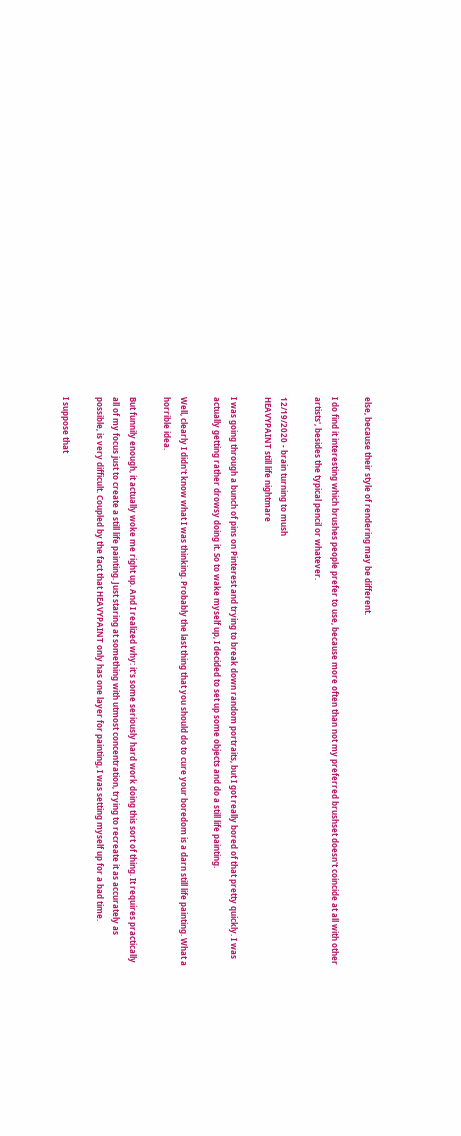else, because their style of rendering may be different.

I do find it interesting which brushes people prefer to use, because more often than not my preferred brushset doesn't coincide at all with other artists', besides the typical pencil or whatever.

12/19/2020 - brain turning to mush
HEAVYPAINT still life nightmare

I was going through a bunch of pins on Pinterest and trying to break down random portraits, but I got really bored of that pretty quickly. I was actually getting rather drowsy doing it. So to wake myself up, I decided to set up some objects and do a still life painting.

Well, clearly I didn't know what I was thinking. Probably the last thing that you should do to cure your boredom is a darn still life painting. What a horrible idea.

But funnily enough, it actually woke me right up. And I realized why: it's some seriously hard work doing this sort of thing. It requires practically all of my focus just to create a still life painting. Just staring at something with utmost concentration, trying to recreate it as accurately as possible, is very difficult. Coupled by the fact that HEAVYPAINT only has one layer for painting, I was setting myself up for a bad time.

I suppose that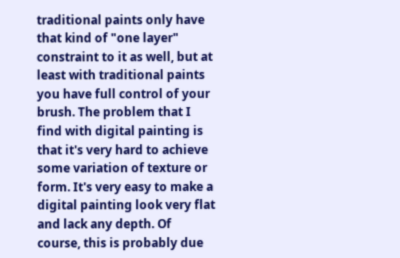traditional paints only have that kind of "one layer" constraint to it as well, but at least with traditional paints you have full control of your brush. The problem that I find with digital painting is that it's very hard to achieve some variation of texture or form. It's very easy to make a digital painting look very flat and lack any depth. Of course, this is probably due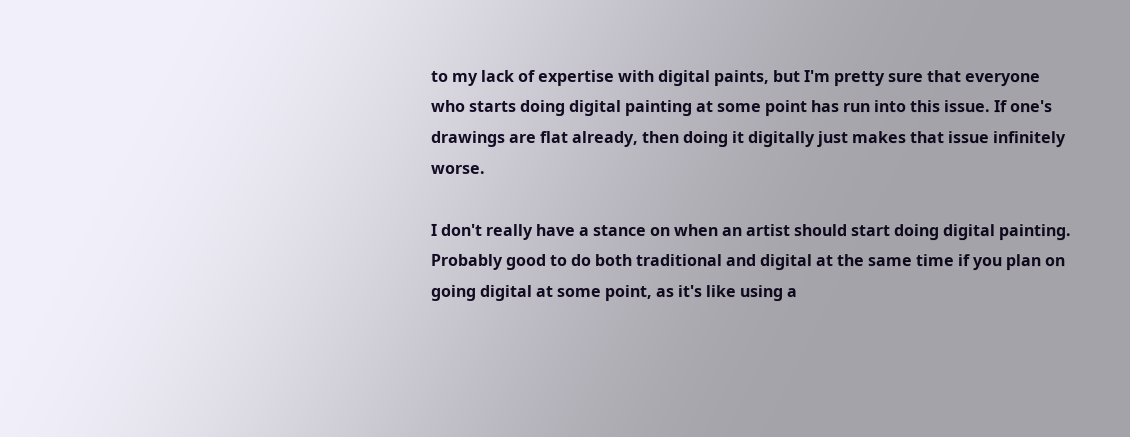to my lack of expertise with digital paints, but I'm pretty sure that everyone who starts doing digital painting at some point has run into this issue. If one's drawings are flat already, then doing it digitally just makes that issue infinitely worse.

I don't really have a stance on when an artist should start doing digital painting. Probably good to do both traditional and digital at the same time if you plan on going digital at some point, as it's like using a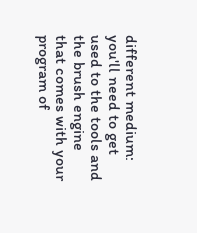different medium: you'll need to get used to the tools and the brush engine that comes with your program of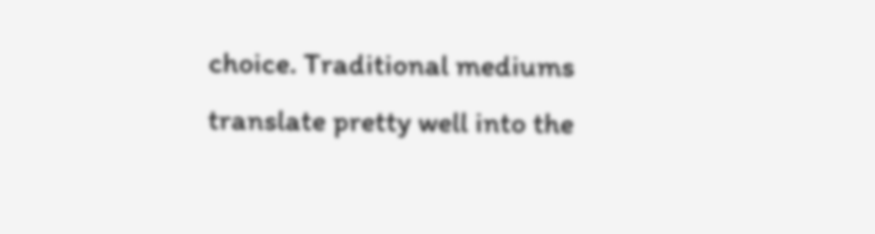choice. Traditional mediums translate pretty well into the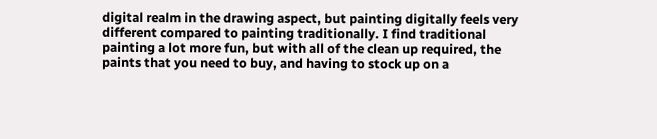digital realm in the drawing aspect, but painting digitally feels very different compared to painting traditionally. I find traditional painting a lot more fun, but with all of the clean up required, the paints that you need to buy, and having to stock up on a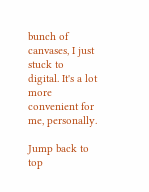bunch of canvases, I just stuck to digital. It's a lot more convenient for me, personally.

Jump back to top